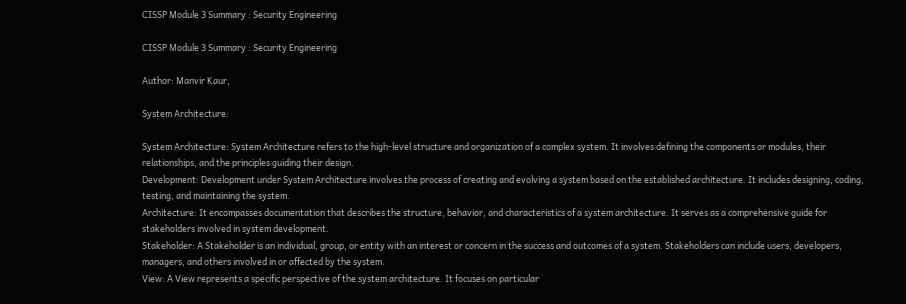CISSP Module 3 Summary : Security Engineering

CISSP Module 3 Summary : Security Engineering

Author: Manvir Kaur,

System Architecture:

System Architecture: System Architecture refers to the high-level structure and organization of a complex system. It involves defining the components or modules, their relationships, and the principles guiding their design.
Development: Development under System Architecture involves the process of creating and evolving a system based on the established architecture. It includes designing, coding, testing, and maintaining the system.
Architecture: It encompasses documentation that describes the structure, behavior, and characteristics of a system architecture. It serves as a comprehensive guide for stakeholders involved in system development.
Stakeholder: A Stakeholder is an individual, group, or entity with an interest or concern in the success and outcomes of a system. Stakeholders can include users, developers, managers, and others involved in or affected by the system.
View: A View represents a specific perspective of the system architecture. It focuses on particular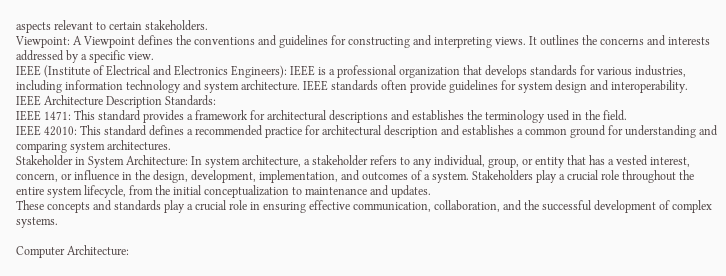aspects relevant to certain stakeholders.
Viewpoint: A Viewpoint defines the conventions and guidelines for constructing and interpreting views. It outlines the concerns and interests addressed by a specific view.
IEEE (Institute of Electrical and Electronics Engineers): IEEE is a professional organization that develops standards for various industries, including information technology and system architecture. IEEE standards often provide guidelines for system design and interoperability.
IEEE Architecture Description Standards:
IEEE 1471: This standard provides a framework for architectural descriptions and establishes the terminology used in the field.
IEEE 42010: This standard defines a recommended practice for architectural description and establishes a common ground for understanding and comparing system architectures.
Stakeholder in System Architecture: In system architecture, a stakeholder refers to any individual, group, or entity that has a vested interest, concern, or influence in the design, development, implementation, and outcomes of a system. Stakeholders play a crucial role throughout the entire system lifecycle, from the initial conceptualization to maintenance and updates.
These concepts and standards play a crucial role in ensuring effective communication, collaboration, and the successful development of complex systems.

Computer Architecture: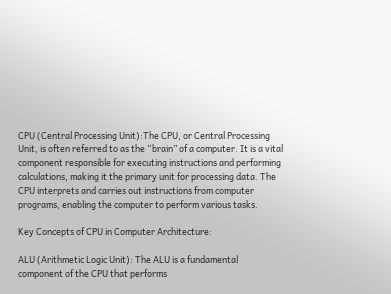CPU (Central Processing Unit):The CPU, or Central Processing Unit, is often referred to as the “brain” of a computer. It is a vital component responsible for executing instructions and performing calculations, making it the primary unit for processing data. The CPU interprets and carries out instructions from computer programs, enabling the computer to perform various tasks.

Key Concepts of CPU in Computer Architecture:

ALU (Arithmetic Logic Unit): The ALU is a fundamental component of the CPU that performs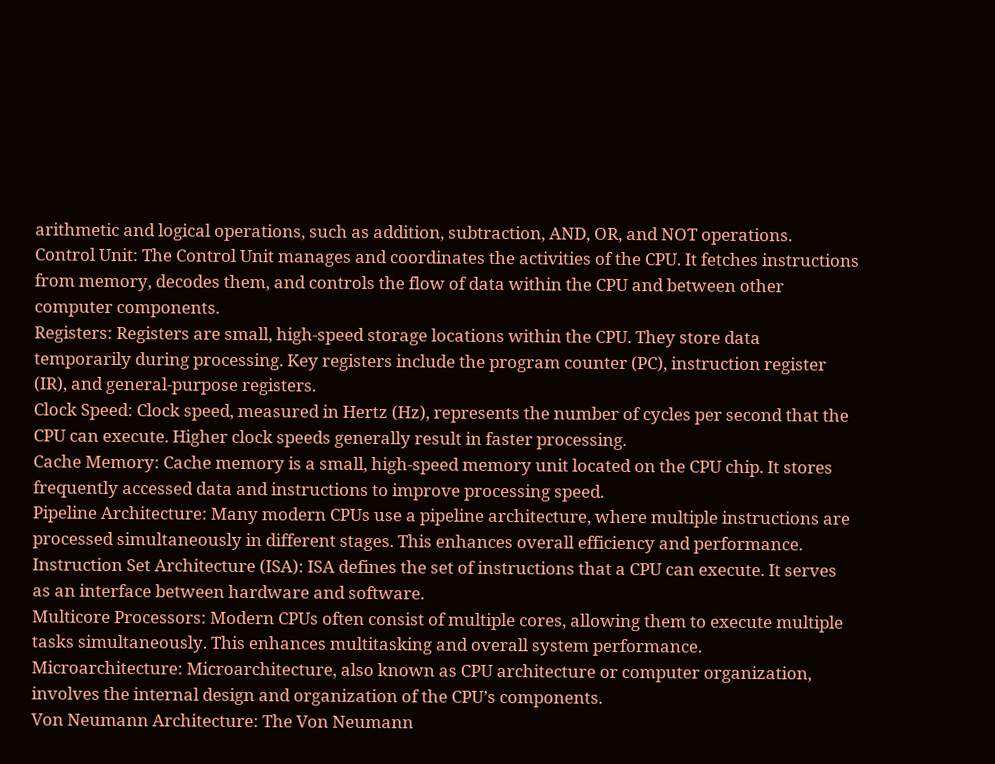arithmetic and logical operations, such as addition, subtraction, AND, OR, and NOT operations.
Control Unit: The Control Unit manages and coordinates the activities of the CPU. It fetches instructions from memory, decodes them, and controls the flow of data within the CPU and between other computer components.
Registers: Registers are small, high-speed storage locations within the CPU. They store data temporarily during processing. Key registers include the program counter (PC), instruction register (IR), and general-purpose registers.
Clock Speed: Clock speed, measured in Hertz (Hz), represents the number of cycles per second that the CPU can execute. Higher clock speeds generally result in faster processing.
Cache Memory: Cache memory is a small, high-speed memory unit located on the CPU chip. It stores frequently accessed data and instructions to improve processing speed.
Pipeline Architecture: Many modern CPUs use a pipeline architecture, where multiple instructions are processed simultaneously in different stages. This enhances overall efficiency and performance.
Instruction Set Architecture (ISA): ISA defines the set of instructions that a CPU can execute. It serves as an interface between hardware and software.
Multicore Processors: Modern CPUs often consist of multiple cores, allowing them to execute multiple tasks simultaneously. This enhances multitasking and overall system performance.
Microarchitecture: Microarchitecture, also known as CPU architecture or computer organization, involves the internal design and organization of the CPU’s components.
Von Neumann Architecture: The Von Neumann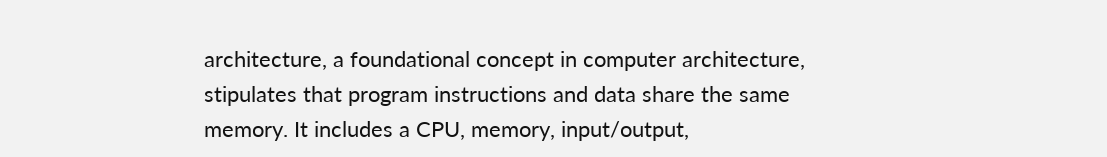architecture, a foundational concept in computer architecture, stipulates that program instructions and data share the same memory. It includes a CPU, memory, input/output,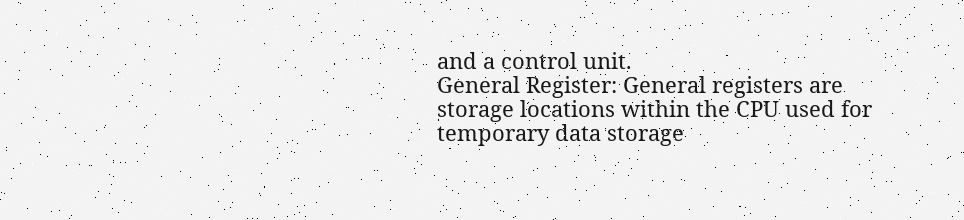and a control unit.
General Register: General registers are storage locations within the CPU used for temporary data storage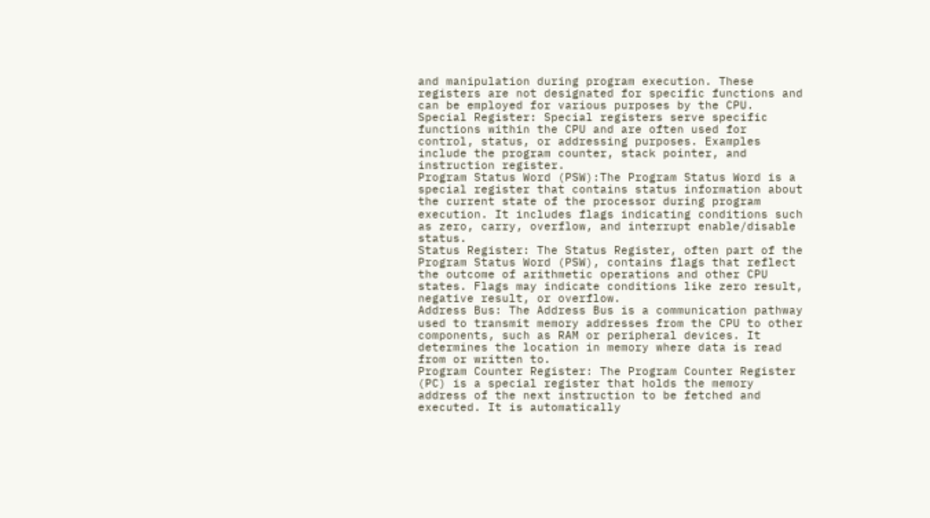and manipulation during program execution. These registers are not designated for specific functions and can be employed for various purposes by the CPU.
Special Register: Special registers serve specific functions within the CPU and are often used for control, status, or addressing purposes. Examples include the program counter, stack pointer, and instruction register.
Program Status Word (PSW):The Program Status Word is a special register that contains status information about the current state of the processor during program execution. It includes flags indicating conditions such as zero, carry, overflow, and interrupt enable/disable status.
Status Register: The Status Register, often part of the Program Status Word (PSW), contains flags that reflect the outcome of arithmetic operations and other CPU states. Flags may indicate conditions like zero result, negative result, or overflow.
Address Bus: The Address Bus is a communication pathway used to transmit memory addresses from the CPU to other components, such as RAM or peripheral devices. It determines the location in memory where data is read from or written to.
Program Counter Register: The Program Counter Register (PC) is a special register that holds the memory address of the next instruction to be fetched and executed. It is automatically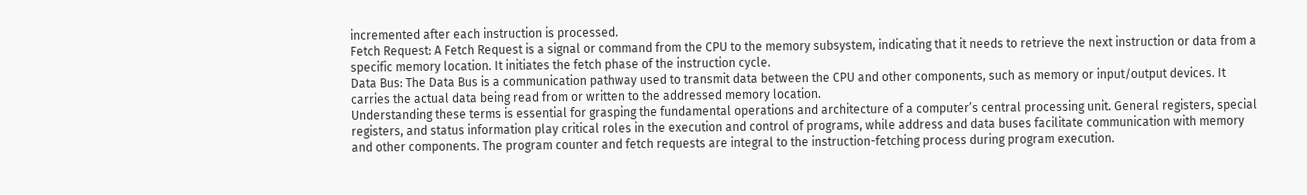incremented after each instruction is processed.
Fetch Request: A Fetch Request is a signal or command from the CPU to the memory subsystem, indicating that it needs to retrieve the next instruction or data from a specific memory location. It initiates the fetch phase of the instruction cycle.
Data Bus: The Data Bus is a communication pathway used to transmit data between the CPU and other components, such as memory or input/output devices. It carries the actual data being read from or written to the addressed memory location.
Understanding these terms is essential for grasping the fundamental operations and architecture of a computer’s central processing unit. General registers, special registers, and status information play critical roles in the execution and control of programs, while address and data buses facilitate communication with memory and other components. The program counter and fetch requests are integral to the instruction-fetching process during program execution.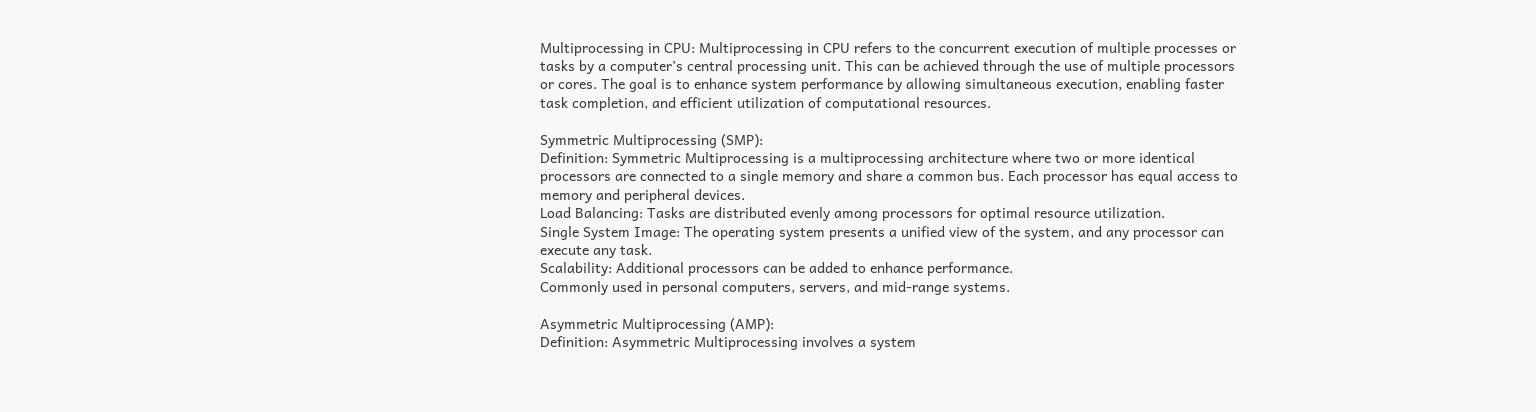Multiprocessing in CPU: Multiprocessing in CPU refers to the concurrent execution of multiple processes or tasks by a computer’s central processing unit. This can be achieved through the use of multiple processors or cores. The goal is to enhance system performance by allowing simultaneous execution, enabling faster task completion, and efficient utilization of computational resources.

Symmetric Multiprocessing (SMP):
Definition: Symmetric Multiprocessing is a multiprocessing architecture where two or more identical processors are connected to a single memory and share a common bus. Each processor has equal access to memory and peripheral devices.
Load Balancing: Tasks are distributed evenly among processors for optimal resource utilization.
Single System Image: The operating system presents a unified view of the system, and any processor can execute any task.
Scalability: Additional processors can be added to enhance performance.
Commonly used in personal computers, servers, and mid-range systems.

Asymmetric Multiprocessing (AMP):
Definition: Asymmetric Multiprocessing involves a system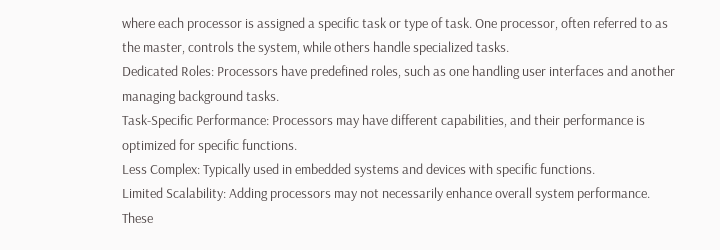where each processor is assigned a specific task or type of task. One processor, often referred to as the master, controls the system, while others handle specialized tasks.
Dedicated Roles: Processors have predefined roles, such as one handling user interfaces and another managing background tasks.
Task-Specific Performance: Processors may have different capabilities, and their performance is optimized for specific functions.
Less Complex: Typically used in embedded systems and devices with specific functions.
Limited Scalability: Adding processors may not necessarily enhance overall system performance.
These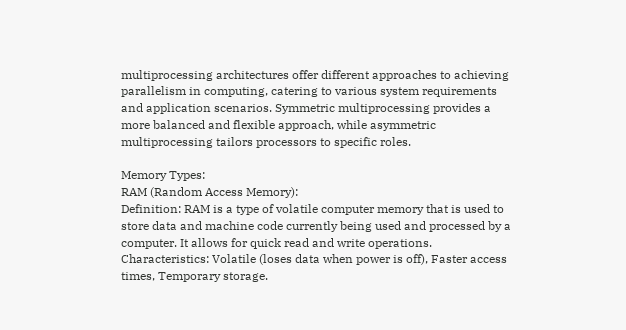multiprocessing architectures offer different approaches to achieving parallelism in computing, catering to various system requirements and application scenarios. Symmetric multiprocessing provides a more balanced and flexible approach, while asymmetric multiprocessing tailors processors to specific roles.

Memory Types:
RAM (Random Access Memory):
Definition: RAM is a type of volatile computer memory that is used to store data and machine code currently being used and processed by a computer. It allows for quick read and write operations.
Characteristics: Volatile (loses data when power is off), Faster access times, Temporary storage.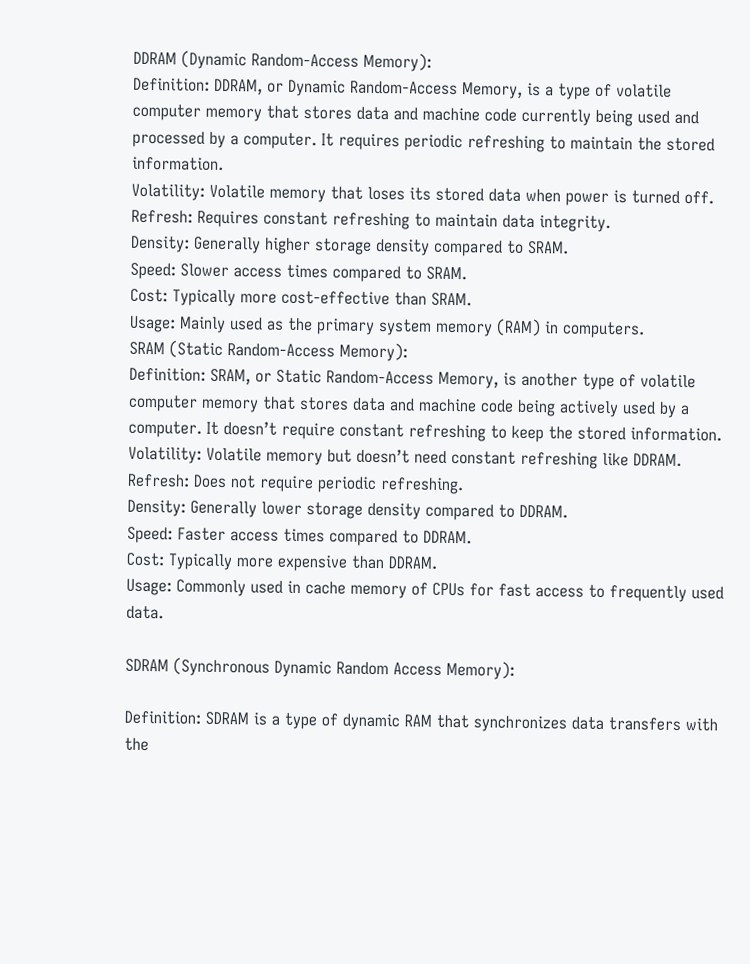DDRAM (Dynamic Random-Access Memory):
Definition: DDRAM, or Dynamic Random-Access Memory, is a type of volatile computer memory that stores data and machine code currently being used and processed by a computer. It requires periodic refreshing to maintain the stored information.
Volatility: Volatile memory that loses its stored data when power is turned off.
Refresh: Requires constant refreshing to maintain data integrity.
Density: Generally higher storage density compared to SRAM.
Speed: Slower access times compared to SRAM.
Cost: Typically more cost-effective than SRAM.
Usage: Mainly used as the primary system memory (RAM) in computers.
SRAM (Static Random-Access Memory):
Definition: SRAM, or Static Random-Access Memory, is another type of volatile computer memory that stores data and machine code being actively used by a computer. It doesn’t require constant refreshing to keep the stored information.
Volatility: Volatile memory but doesn’t need constant refreshing like DDRAM.
Refresh: Does not require periodic refreshing.
Density: Generally lower storage density compared to DDRAM.
Speed: Faster access times compared to DDRAM.
Cost: Typically more expensive than DDRAM.
Usage: Commonly used in cache memory of CPUs for fast access to frequently used data.

SDRAM (Synchronous Dynamic Random Access Memory):

Definition: SDRAM is a type of dynamic RAM that synchronizes data transfers with the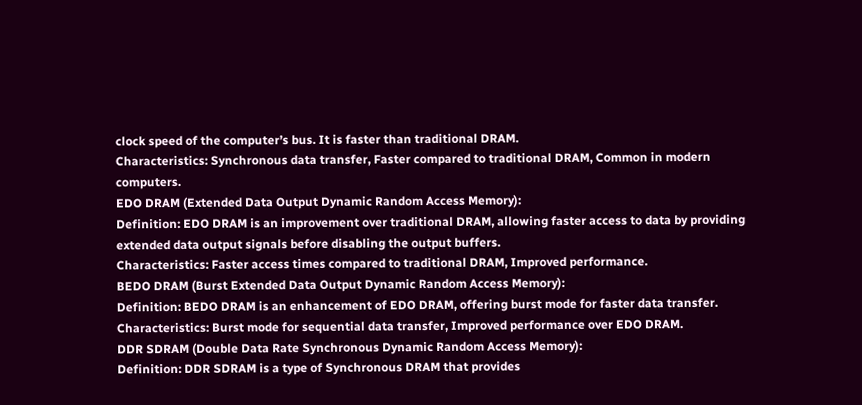clock speed of the computer’s bus. It is faster than traditional DRAM.
Characteristics: Synchronous data transfer, Faster compared to traditional DRAM, Common in modern computers.
EDO DRAM (Extended Data Output Dynamic Random Access Memory):
Definition: EDO DRAM is an improvement over traditional DRAM, allowing faster access to data by providing extended data output signals before disabling the output buffers.
Characteristics: Faster access times compared to traditional DRAM, Improved performance.
BEDO DRAM (Burst Extended Data Output Dynamic Random Access Memory):
Definition: BEDO DRAM is an enhancement of EDO DRAM, offering burst mode for faster data transfer.
Characteristics: Burst mode for sequential data transfer, Improved performance over EDO DRAM.
DDR SDRAM (Double Data Rate Synchronous Dynamic Random Access Memory):
Definition: DDR SDRAM is a type of Synchronous DRAM that provides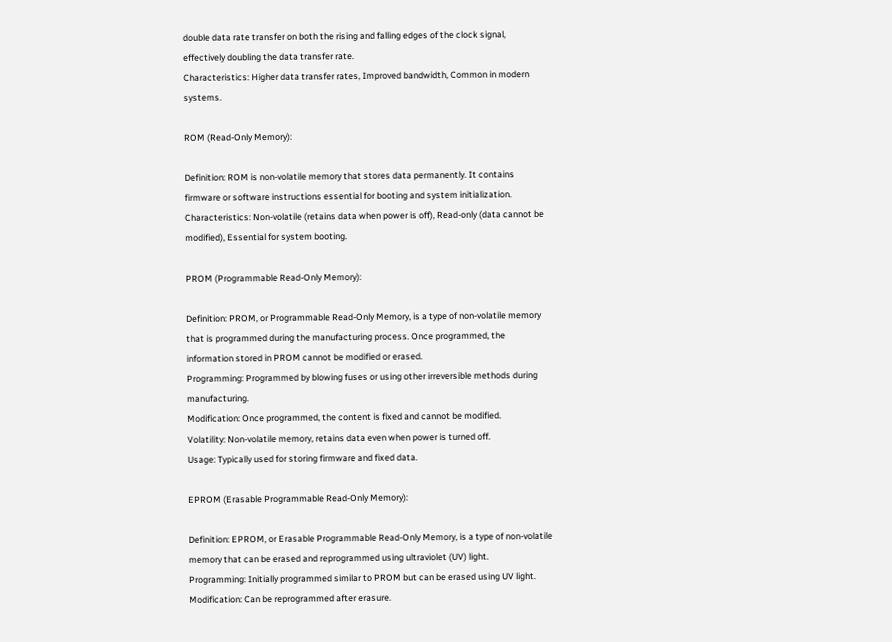double data rate transfer on both the rising and falling edges of the clock signal, effectively doubling the data transfer rate.
Characteristics: Higher data transfer rates, Improved bandwidth, Common in modern systems.

ROM (Read-Only Memory):

Definition: ROM is non-volatile memory that stores data permanently. It contains firmware or software instructions essential for booting and system initialization.
Characteristics: Non-volatile (retains data when power is off), Read-only (data cannot be modified), Essential for system booting.

PROM (Programmable Read-Only Memory):

Definition: PROM, or Programmable Read-Only Memory, is a type of non-volatile memory that is programmed during the manufacturing process. Once programmed, the information stored in PROM cannot be modified or erased.
Programming: Programmed by blowing fuses or using other irreversible methods during manufacturing.
Modification: Once programmed, the content is fixed and cannot be modified.
Volatility: Non-volatile memory, retains data even when power is turned off.
Usage: Typically used for storing firmware and fixed data.

EPROM (Erasable Programmable Read-Only Memory):

Definition: EPROM, or Erasable Programmable Read-Only Memory, is a type of non-volatile memory that can be erased and reprogrammed using ultraviolet (UV) light.
Programming: Initially programmed similar to PROM but can be erased using UV light.
Modification: Can be reprogrammed after erasure.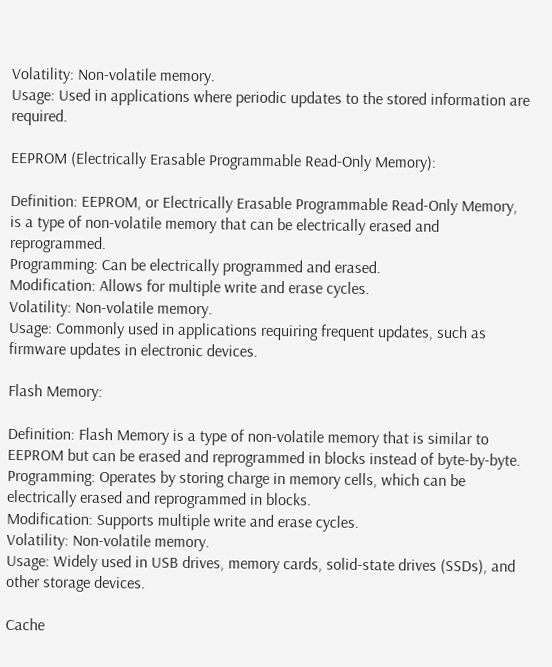Volatility: Non-volatile memory.
Usage: Used in applications where periodic updates to the stored information are required.

EEPROM (Electrically Erasable Programmable Read-Only Memory):

Definition: EEPROM, or Electrically Erasable Programmable Read-Only Memory, is a type of non-volatile memory that can be electrically erased and reprogrammed.
Programming: Can be electrically programmed and erased.
Modification: Allows for multiple write and erase cycles.
Volatility: Non-volatile memory.
Usage: Commonly used in applications requiring frequent updates, such as firmware updates in electronic devices.

Flash Memory:

Definition: Flash Memory is a type of non-volatile memory that is similar to EEPROM but can be erased and reprogrammed in blocks instead of byte-by-byte.
Programming: Operates by storing charge in memory cells, which can be electrically erased and reprogrammed in blocks.
Modification: Supports multiple write and erase cycles.
Volatility: Non-volatile memory.
Usage: Widely used in USB drives, memory cards, solid-state drives (SSDs), and other storage devices.

Cache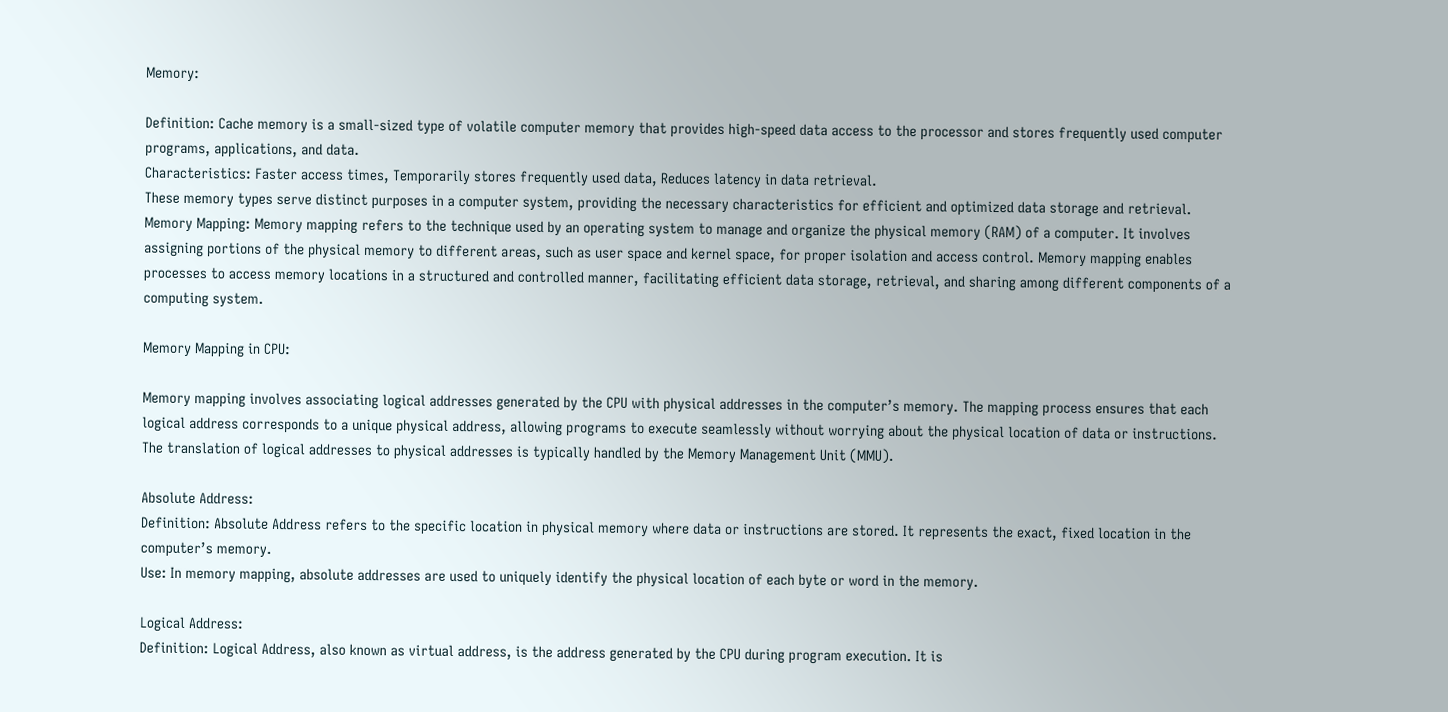Memory:

Definition: Cache memory is a small-sized type of volatile computer memory that provides high-speed data access to the processor and stores frequently used computer programs, applications, and data.
Characteristics: Faster access times, Temporarily stores frequently used data, Reduces latency in data retrieval.
These memory types serve distinct purposes in a computer system, providing the necessary characteristics for efficient and optimized data storage and retrieval.
Memory Mapping: Memory mapping refers to the technique used by an operating system to manage and organize the physical memory (RAM) of a computer. It involves assigning portions of the physical memory to different areas, such as user space and kernel space, for proper isolation and access control. Memory mapping enables processes to access memory locations in a structured and controlled manner, facilitating efficient data storage, retrieval, and sharing among different components of a computing system.

Memory Mapping in CPU:

Memory mapping involves associating logical addresses generated by the CPU with physical addresses in the computer’s memory. The mapping process ensures that each logical address corresponds to a unique physical address, allowing programs to execute seamlessly without worrying about the physical location of data or instructions. The translation of logical addresses to physical addresses is typically handled by the Memory Management Unit (MMU).

Absolute Address:
Definition: Absolute Address refers to the specific location in physical memory where data or instructions are stored. It represents the exact, fixed location in the computer’s memory.
Use: In memory mapping, absolute addresses are used to uniquely identify the physical location of each byte or word in the memory.

Logical Address:
Definition: Logical Address, also known as virtual address, is the address generated by the CPU during program execution. It is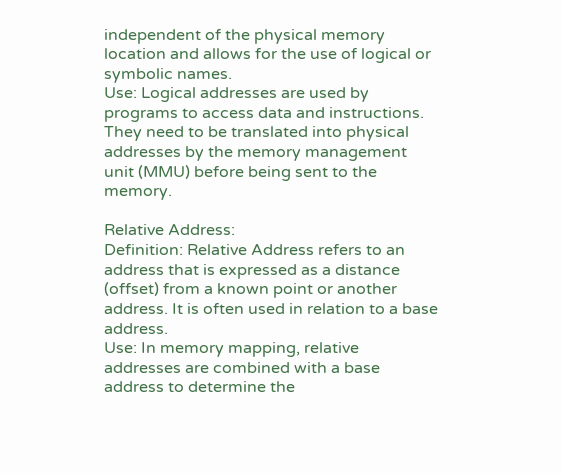independent of the physical memory location and allows for the use of logical or symbolic names.
Use: Logical addresses are used by programs to access data and instructions. They need to be translated into physical addresses by the memory management unit (MMU) before being sent to the memory.

Relative Address:
Definition: Relative Address refers to an address that is expressed as a distance (offset) from a known point or another address. It is often used in relation to a base address.
Use: In memory mapping, relative addresses are combined with a base address to determine the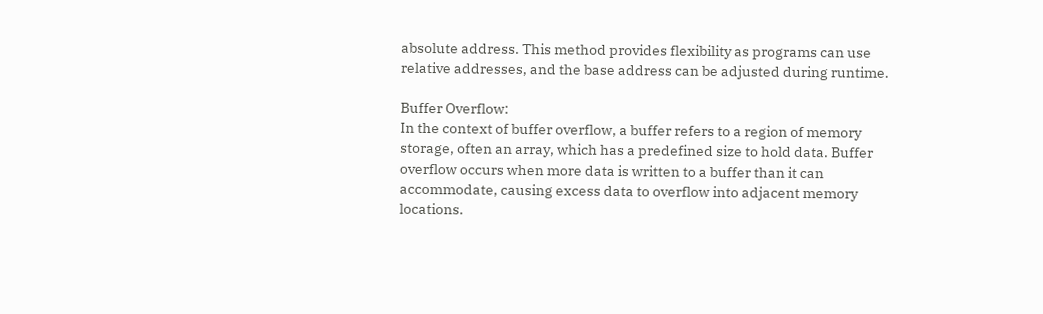absolute address. This method provides flexibility as programs can use relative addresses, and the base address can be adjusted during runtime.

Buffer Overflow:
In the context of buffer overflow, a buffer refers to a region of memory storage, often an array, which has a predefined size to hold data. Buffer overflow occurs when more data is written to a buffer than it can accommodate, causing excess data to overflow into adjacent memory locations.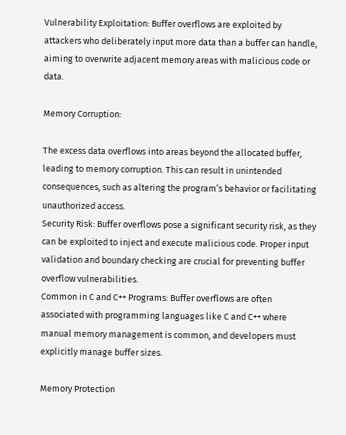Vulnerability Exploitation: Buffer overflows are exploited by attackers who deliberately input more data than a buffer can handle, aiming to overwrite adjacent memory areas with malicious code or data.

Memory Corruption:

The excess data overflows into areas beyond the allocated buffer, leading to memory corruption. This can result in unintended consequences, such as altering the program’s behavior or facilitating unauthorized access.
Security Risk: Buffer overflows pose a significant security risk, as they can be exploited to inject and execute malicious code. Proper input validation and boundary checking are crucial for preventing buffer overflow vulnerabilities.
Common in C and C++ Programs: Buffer overflows are often associated with programming languages like C and C++ where manual memory management is common, and developers must explicitly manage buffer sizes.

Memory Protection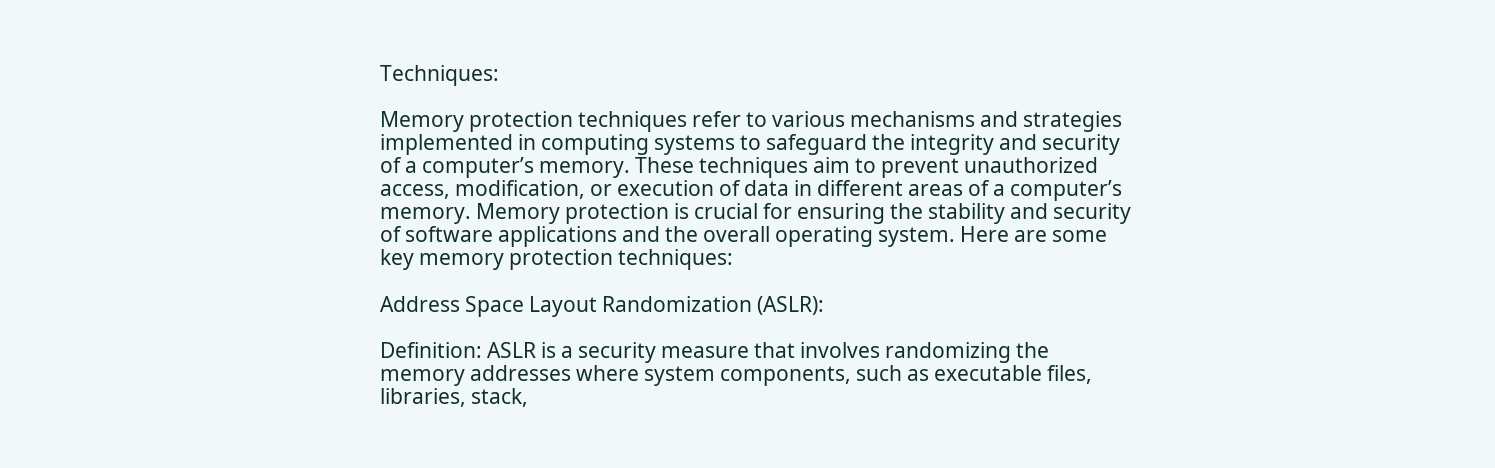Techniques:

Memory protection techniques refer to various mechanisms and strategies implemented in computing systems to safeguard the integrity and security of a computer’s memory. These techniques aim to prevent unauthorized access, modification, or execution of data in different areas of a computer’s memory. Memory protection is crucial for ensuring the stability and security of software applications and the overall operating system. Here are some key memory protection techniques:

Address Space Layout Randomization (ASLR):

Definition: ASLR is a security measure that involves randomizing the memory addresses where system components, such as executable files, libraries, stack,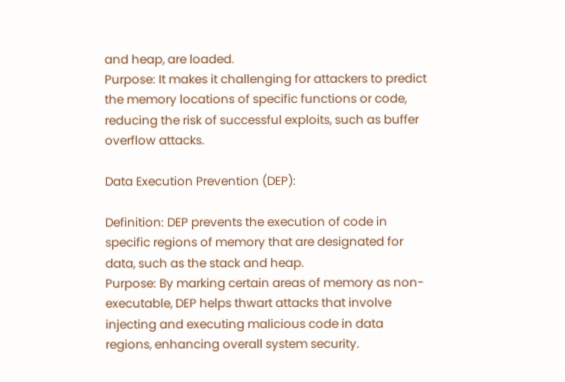and heap, are loaded.
Purpose: It makes it challenging for attackers to predict the memory locations of specific functions or code, reducing the risk of successful exploits, such as buffer overflow attacks.

Data Execution Prevention (DEP):

Definition: DEP prevents the execution of code in specific regions of memory that are designated for data, such as the stack and heap.
Purpose: By marking certain areas of memory as non-executable, DEP helps thwart attacks that involve injecting and executing malicious code in data regions, enhancing overall system security.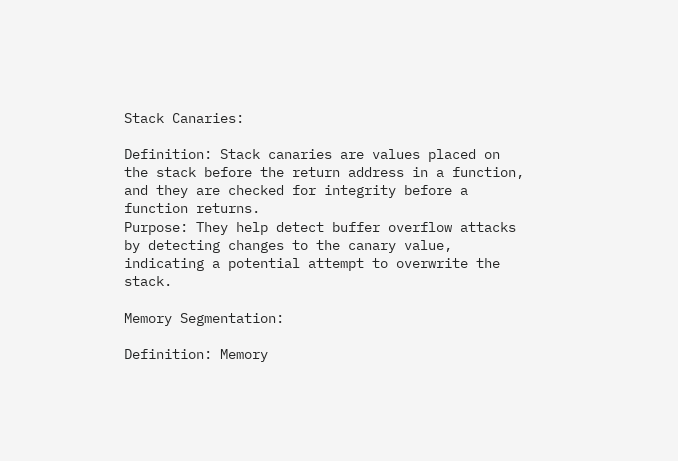Stack Canaries:

Definition: Stack canaries are values placed on the stack before the return address in a function, and they are checked for integrity before a function returns.
Purpose: They help detect buffer overflow attacks by detecting changes to the canary value, indicating a potential attempt to overwrite the stack.

Memory Segmentation:

Definition: Memory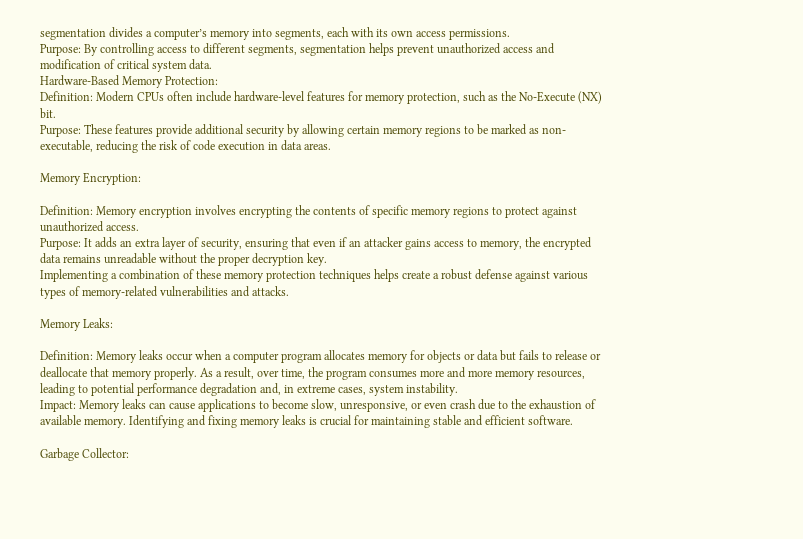segmentation divides a computer’s memory into segments, each with its own access permissions.
Purpose: By controlling access to different segments, segmentation helps prevent unauthorized access and modification of critical system data.
Hardware-Based Memory Protection:
Definition: Modern CPUs often include hardware-level features for memory protection, such as the No-Execute (NX) bit.
Purpose: These features provide additional security by allowing certain memory regions to be marked as non-executable, reducing the risk of code execution in data areas.

Memory Encryption:

Definition: Memory encryption involves encrypting the contents of specific memory regions to protect against unauthorized access.
Purpose: It adds an extra layer of security, ensuring that even if an attacker gains access to memory, the encrypted data remains unreadable without the proper decryption key.
Implementing a combination of these memory protection techniques helps create a robust defense against various types of memory-related vulnerabilities and attacks.

Memory Leaks:

Definition: Memory leaks occur when a computer program allocates memory for objects or data but fails to release or deallocate that memory properly. As a result, over time, the program consumes more and more memory resources, leading to potential performance degradation and, in extreme cases, system instability.
Impact: Memory leaks can cause applications to become slow, unresponsive, or even crash due to the exhaustion of available memory. Identifying and fixing memory leaks is crucial for maintaining stable and efficient software.

Garbage Collector: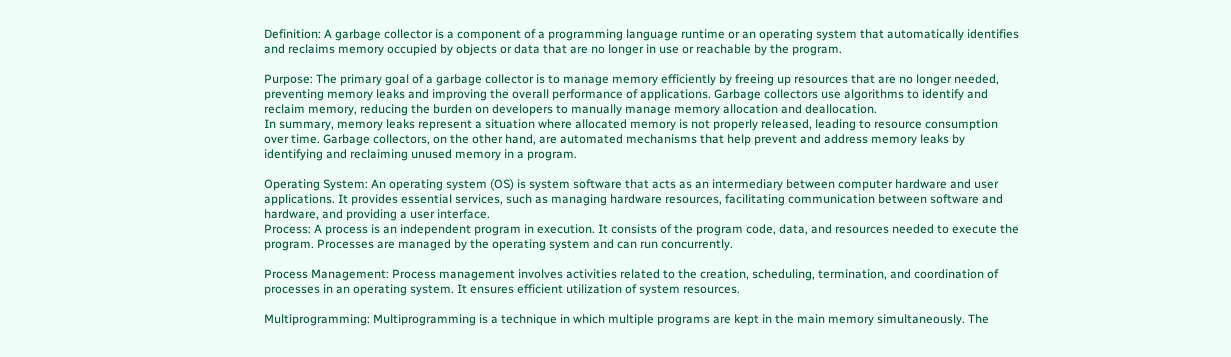Definition: A garbage collector is a component of a programming language runtime or an operating system that automatically identifies and reclaims memory occupied by objects or data that are no longer in use or reachable by the program.

Purpose: The primary goal of a garbage collector is to manage memory efficiently by freeing up resources that are no longer needed, preventing memory leaks and improving the overall performance of applications. Garbage collectors use algorithms to identify and reclaim memory, reducing the burden on developers to manually manage memory allocation and deallocation.
In summary, memory leaks represent a situation where allocated memory is not properly released, leading to resource consumption over time. Garbage collectors, on the other hand, are automated mechanisms that help prevent and address memory leaks by identifying and reclaiming unused memory in a program.

Operating System: An operating system (OS) is system software that acts as an intermediary between computer hardware and user applications. It provides essential services, such as managing hardware resources, facilitating communication between software and hardware, and providing a user interface.
Process: A process is an independent program in execution. It consists of the program code, data, and resources needed to execute the program. Processes are managed by the operating system and can run concurrently.

Process Management: Process management involves activities related to the creation, scheduling, termination, and coordination of processes in an operating system. It ensures efficient utilization of system resources.

Multiprogramming: Multiprogramming is a technique in which multiple programs are kept in the main memory simultaneously. The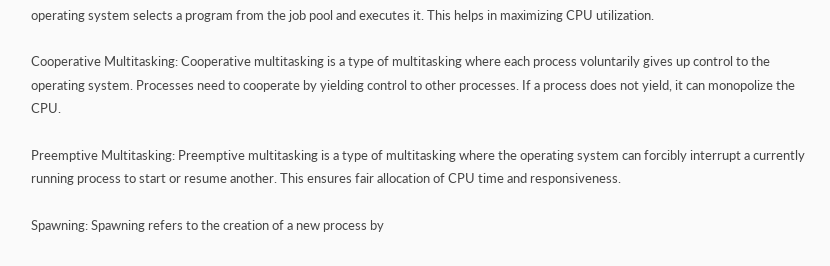operating system selects a program from the job pool and executes it. This helps in maximizing CPU utilization.

Cooperative Multitasking: Cooperative multitasking is a type of multitasking where each process voluntarily gives up control to the operating system. Processes need to cooperate by yielding control to other processes. If a process does not yield, it can monopolize the CPU.

Preemptive Multitasking: Preemptive multitasking is a type of multitasking where the operating system can forcibly interrupt a currently running process to start or resume another. This ensures fair allocation of CPU time and responsiveness.

Spawning: Spawning refers to the creation of a new process by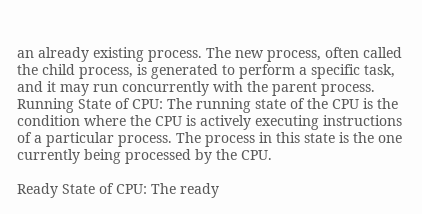an already existing process. The new process, often called the child process, is generated to perform a specific task, and it may run concurrently with the parent process.
Running State of CPU: The running state of the CPU is the condition where the CPU is actively executing instructions of a particular process. The process in this state is the one currently being processed by the CPU.

Ready State of CPU: The ready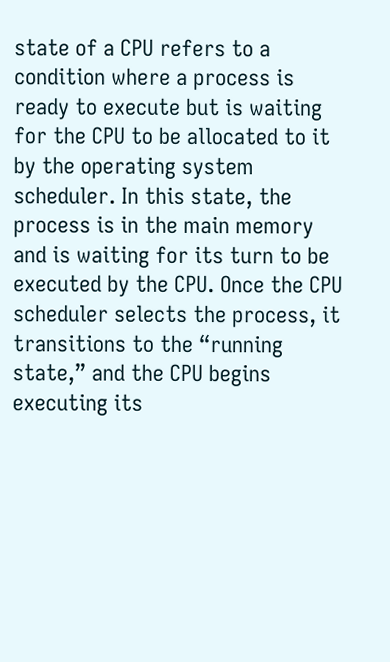state of a CPU refers to a condition where a process is ready to execute but is waiting for the CPU to be allocated to it by the operating system scheduler. In this state, the process is in the main memory and is waiting for its turn to be executed by the CPU. Once the CPU scheduler selects the process, it transitions to the “running state,” and the CPU begins executing its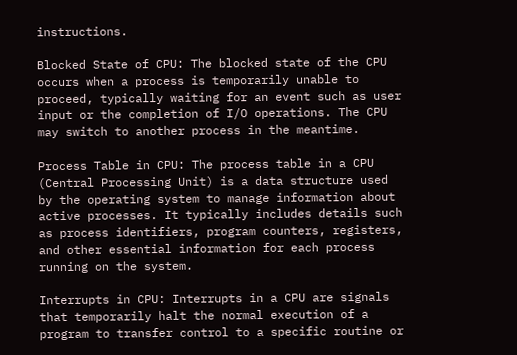instructions.

Blocked State of CPU: The blocked state of the CPU occurs when a process is temporarily unable to proceed, typically waiting for an event such as user input or the completion of I/O operations. The CPU may switch to another process in the meantime.

Process Table in CPU: The process table in a CPU (Central Processing Unit) is a data structure used by the operating system to manage information about active processes. It typically includes details such as process identifiers, program counters, registers, and other essential information for each process running on the system.

Interrupts in CPU: Interrupts in a CPU are signals that temporarily halt the normal execution of a program to transfer control to a specific routine or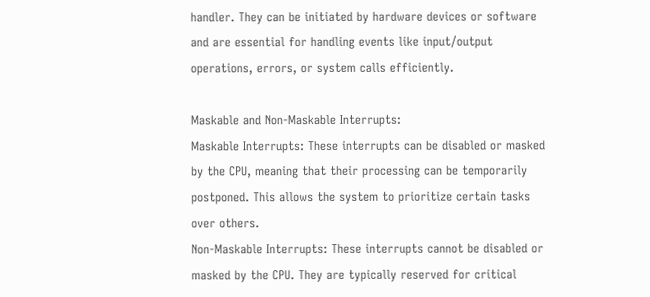handler. They can be initiated by hardware devices or software and are essential for handling events like input/output operations, errors, or system calls efficiently.

Maskable and Non-Maskable Interrupts:
Maskable Interrupts: These interrupts can be disabled or masked by the CPU, meaning that their processing can be temporarily postponed. This allows the system to prioritize certain tasks over others.
Non-Maskable Interrupts: These interrupts cannot be disabled or masked by the CPU. They are typically reserved for critical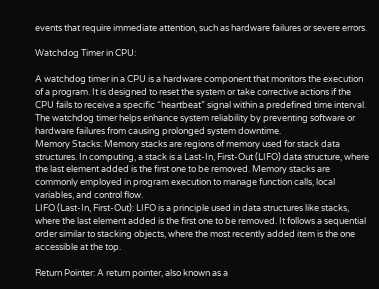events that require immediate attention, such as hardware failures or severe errors.

Watchdog Timer in CPU:

A watchdog timer in a CPU is a hardware component that monitors the execution of a program. It is designed to reset the system or take corrective actions if the CPU fails to receive a specific “heartbeat” signal within a predefined time interval. The watchdog timer helps enhance system reliability by preventing software or hardware failures from causing prolonged system downtime.
Memory Stacks: Memory stacks are regions of memory used for stack data structures. In computing, a stack is a Last-In, First-Out (LIFO) data structure, where the last element added is the first one to be removed. Memory stacks are commonly employed in program execution to manage function calls, local variables, and control flow.
LIFO (Last-In, First-Out): LIFO is a principle used in data structures like stacks, where the last element added is the first one to be removed. It follows a sequential order similar to stacking objects, where the most recently added item is the one accessible at the top.

Return Pointer: A return pointer, also known as a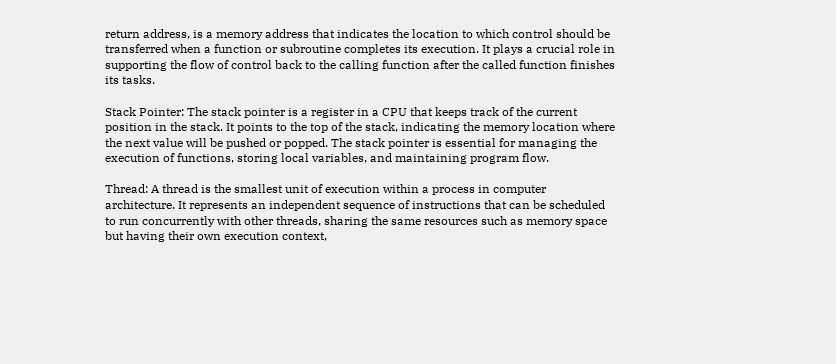return address, is a memory address that indicates the location to which control should be transferred when a function or subroutine completes its execution. It plays a crucial role in supporting the flow of control back to the calling function after the called function finishes its tasks.

Stack Pointer: The stack pointer is a register in a CPU that keeps track of the current position in the stack. It points to the top of the stack, indicating the memory location where the next value will be pushed or popped. The stack pointer is essential for managing the execution of functions, storing local variables, and maintaining program flow.

Thread: A thread is the smallest unit of execution within a process in computer architecture. It represents an independent sequence of instructions that can be scheduled to run concurrently with other threads, sharing the same resources such as memory space but having their own execution context,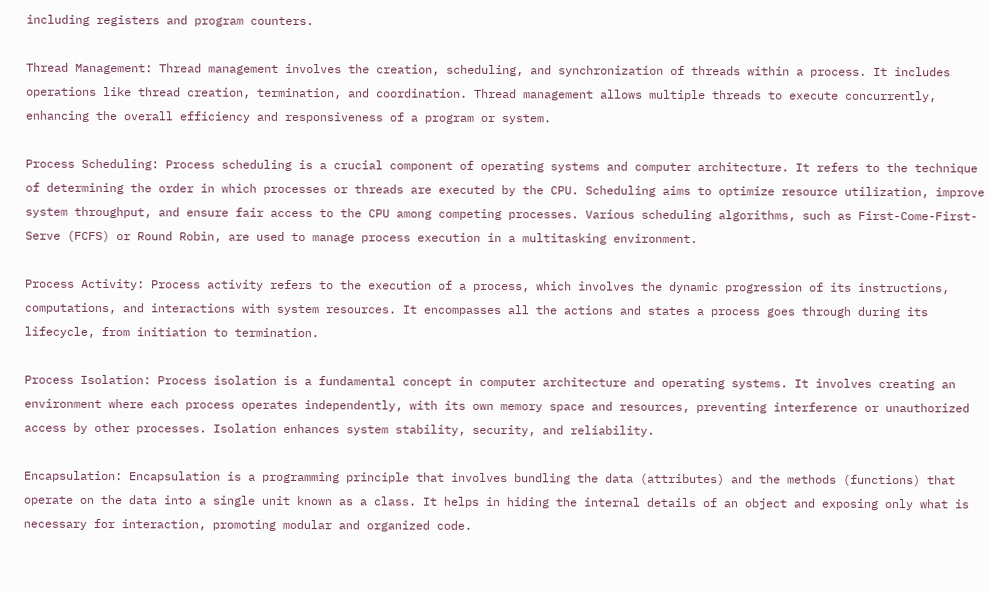including registers and program counters.

Thread Management: Thread management involves the creation, scheduling, and synchronization of threads within a process. It includes operations like thread creation, termination, and coordination. Thread management allows multiple threads to execute concurrently, enhancing the overall efficiency and responsiveness of a program or system.

Process Scheduling: Process scheduling is a crucial component of operating systems and computer architecture. It refers to the technique of determining the order in which processes or threads are executed by the CPU. Scheduling aims to optimize resource utilization, improve system throughput, and ensure fair access to the CPU among competing processes. Various scheduling algorithms, such as First-Come-First-Serve (FCFS) or Round Robin, are used to manage process execution in a multitasking environment.

Process Activity: Process activity refers to the execution of a process, which involves the dynamic progression of its instructions, computations, and interactions with system resources. It encompasses all the actions and states a process goes through during its lifecycle, from initiation to termination.

Process Isolation: Process isolation is a fundamental concept in computer architecture and operating systems. It involves creating an environment where each process operates independently, with its own memory space and resources, preventing interference or unauthorized access by other processes. Isolation enhances system stability, security, and reliability.

Encapsulation: Encapsulation is a programming principle that involves bundling the data (attributes) and the methods (functions) that operate on the data into a single unit known as a class. It helps in hiding the internal details of an object and exposing only what is necessary for interaction, promoting modular and organized code.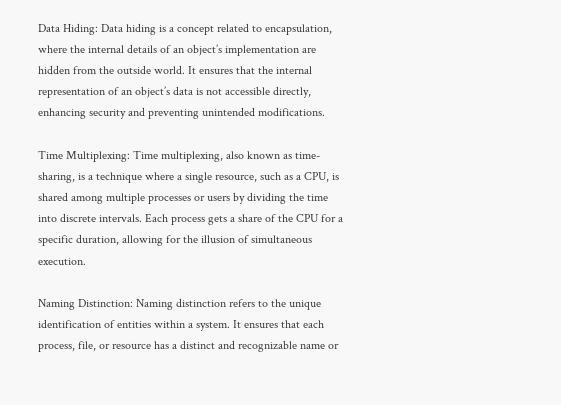Data Hiding: Data hiding is a concept related to encapsulation, where the internal details of an object’s implementation are hidden from the outside world. It ensures that the internal representation of an object’s data is not accessible directly, enhancing security and preventing unintended modifications.

Time Multiplexing: Time multiplexing, also known as time-sharing, is a technique where a single resource, such as a CPU, is shared among multiple processes or users by dividing the time into discrete intervals. Each process gets a share of the CPU for a specific duration, allowing for the illusion of simultaneous execution.

Naming Distinction: Naming distinction refers to the unique identification of entities within a system. It ensures that each process, file, or resource has a distinct and recognizable name or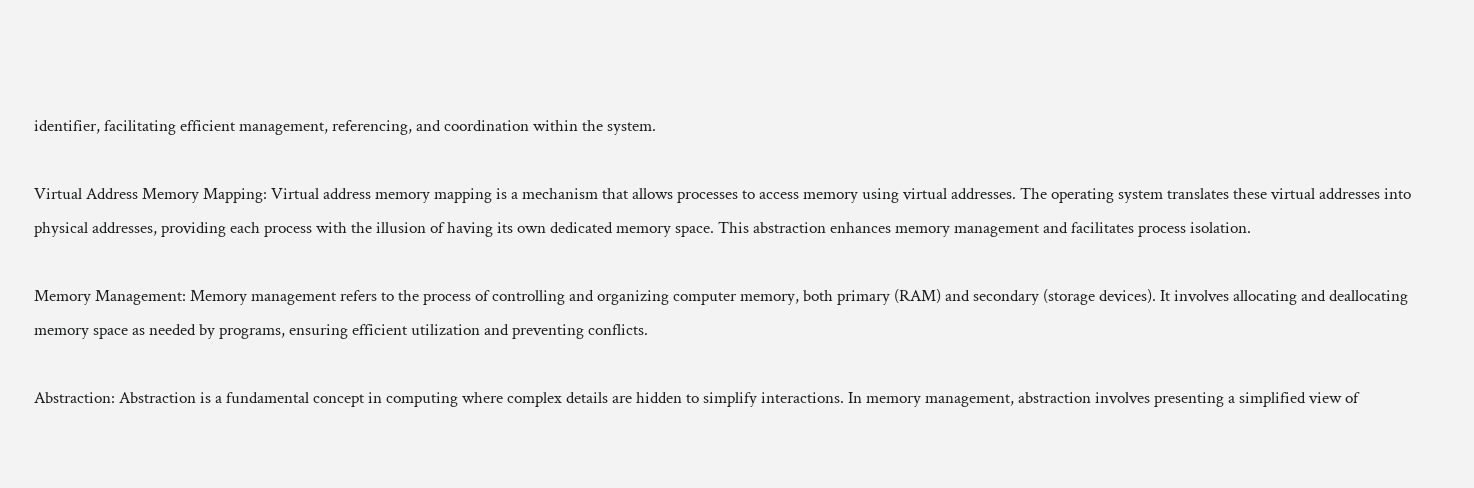identifier, facilitating efficient management, referencing, and coordination within the system.

Virtual Address Memory Mapping: Virtual address memory mapping is a mechanism that allows processes to access memory using virtual addresses. The operating system translates these virtual addresses into physical addresses, providing each process with the illusion of having its own dedicated memory space. This abstraction enhances memory management and facilitates process isolation.

Memory Management: Memory management refers to the process of controlling and organizing computer memory, both primary (RAM) and secondary (storage devices). It involves allocating and deallocating memory space as needed by programs, ensuring efficient utilization and preventing conflicts.

Abstraction: Abstraction is a fundamental concept in computing where complex details are hidden to simplify interactions. In memory management, abstraction involves presenting a simplified view of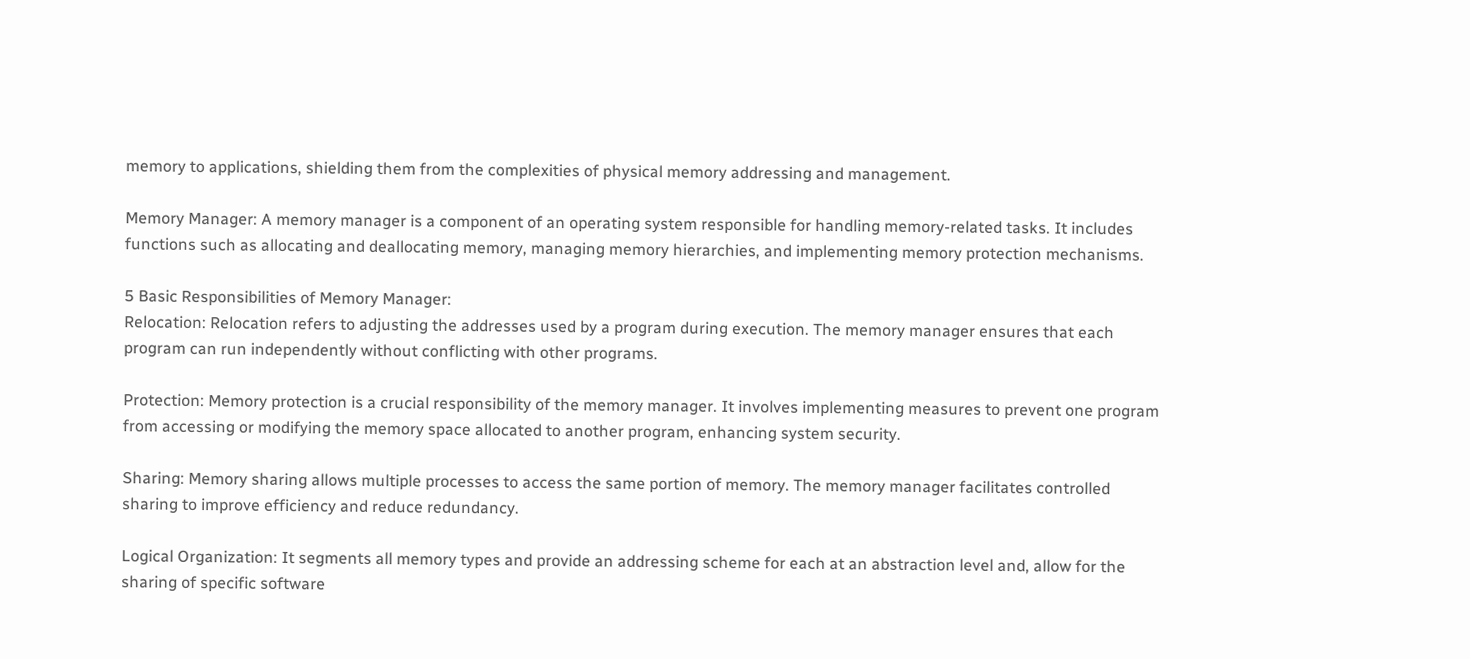memory to applications, shielding them from the complexities of physical memory addressing and management.

Memory Manager: A memory manager is a component of an operating system responsible for handling memory-related tasks. It includes functions such as allocating and deallocating memory, managing memory hierarchies, and implementing memory protection mechanisms.

5 Basic Responsibilities of Memory Manager:
Relocation: Relocation refers to adjusting the addresses used by a program during execution. The memory manager ensures that each program can run independently without conflicting with other programs.

Protection: Memory protection is a crucial responsibility of the memory manager. It involves implementing measures to prevent one program from accessing or modifying the memory space allocated to another program, enhancing system security.

Sharing: Memory sharing allows multiple processes to access the same portion of memory. The memory manager facilitates controlled sharing to improve efficiency and reduce redundancy.

Logical Organization: It segments all memory types and provide an addressing scheme for each at an abstraction level and, allow for the sharing of specific software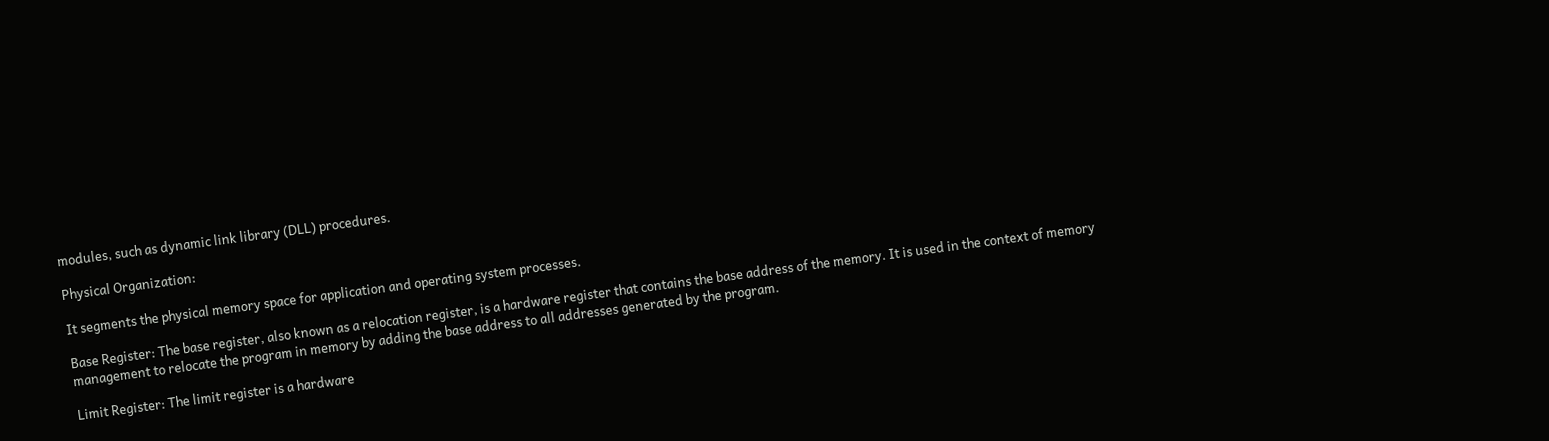modules, such as dynamic link library (DLL) procedures.

Physical Organization:

It segments the physical memory space for application and operating system processes.

Base Register: The base register, also known as a relocation register, is a hardware register that contains the base address of the memory. It is used in the context of memory management to relocate the program in memory by adding the base address to all addresses generated by the program.

Limit Register: The limit register is a hardware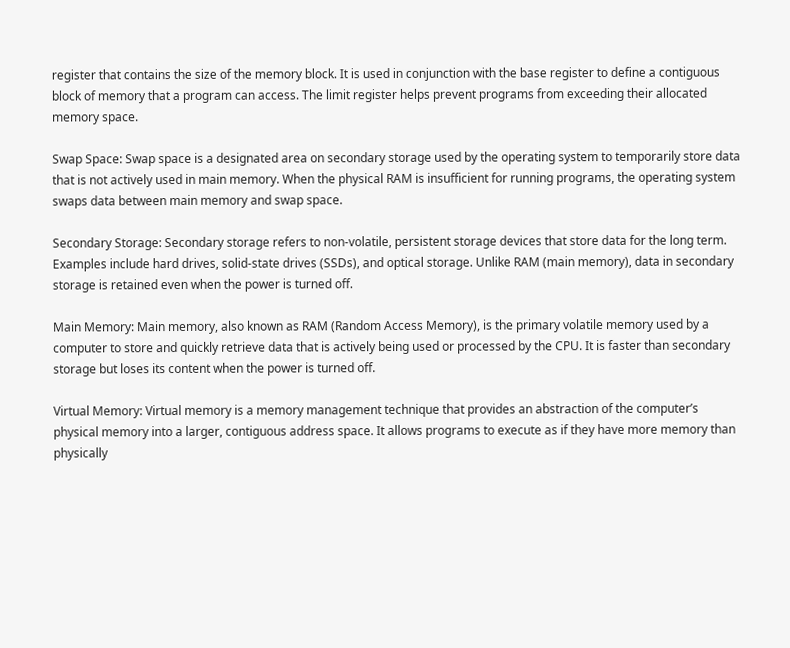register that contains the size of the memory block. It is used in conjunction with the base register to define a contiguous block of memory that a program can access. The limit register helps prevent programs from exceeding their allocated memory space.

Swap Space: Swap space is a designated area on secondary storage used by the operating system to temporarily store data that is not actively used in main memory. When the physical RAM is insufficient for running programs, the operating system swaps data between main memory and swap space.

Secondary Storage: Secondary storage refers to non-volatile, persistent storage devices that store data for the long term. Examples include hard drives, solid-state drives (SSDs), and optical storage. Unlike RAM (main memory), data in secondary storage is retained even when the power is turned off.

Main Memory: Main memory, also known as RAM (Random Access Memory), is the primary volatile memory used by a computer to store and quickly retrieve data that is actively being used or processed by the CPU. It is faster than secondary storage but loses its content when the power is turned off.

Virtual Memory: Virtual memory is a memory management technique that provides an abstraction of the computer’s physical memory into a larger, contiguous address space. It allows programs to execute as if they have more memory than physically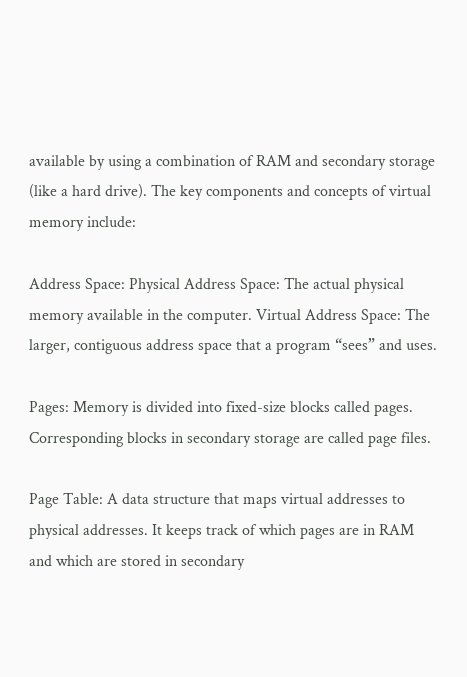available by using a combination of RAM and secondary storage (like a hard drive). The key components and concepts of virtual memory include:

Address Space: Physical Address Space: The actual physical memory available in the computer. Virtual Address Space: The larger, contiguous address space that a program “sees” and uses.

Pages: Memory is divided into fixed-size blocks called pages. Corresponding blocks in secondary storage are called page files.

Page Table: A data structure that maps virtual addresses to physical addresses. It keeps track of which pages are in RAM and which are stored in secondary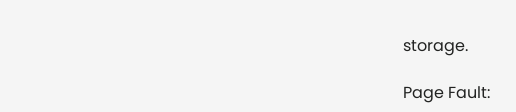storage.

Page Fault: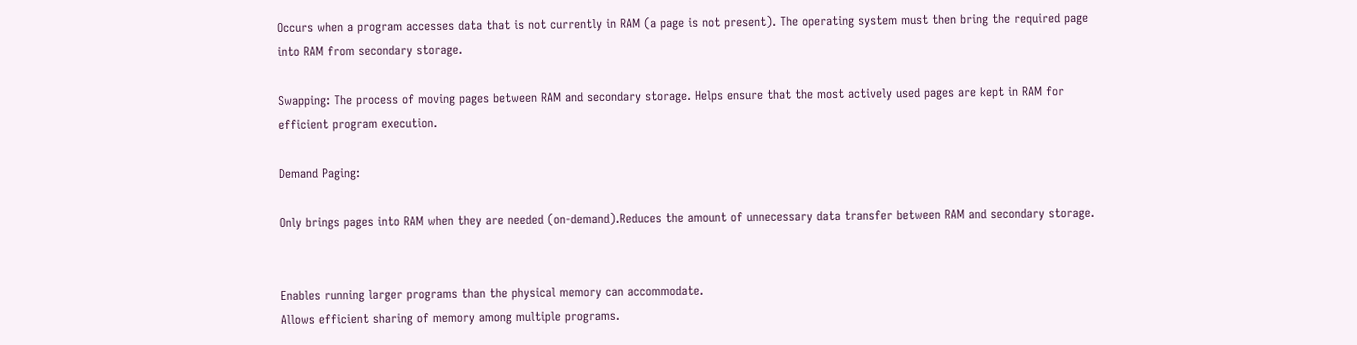Occurs when a program accesses data that is not currently in RAM (a page is not present). The operating system must then bring the required page into RAM from secondary storage.

Swapping: The process of moving pages between RAM and secondary storage. Helps ensure that the most actively used pages are kept in RAM for efficient program execution.

Demand Paging:

Only brings pages into RAM when they are needed (on-demand).Reduces the amount of unnecessary data transfer between RAM and secondary storage.


Enables running larger programs than the physical memory can accommodate.
Allows efficient sharing of memory among multiple programs.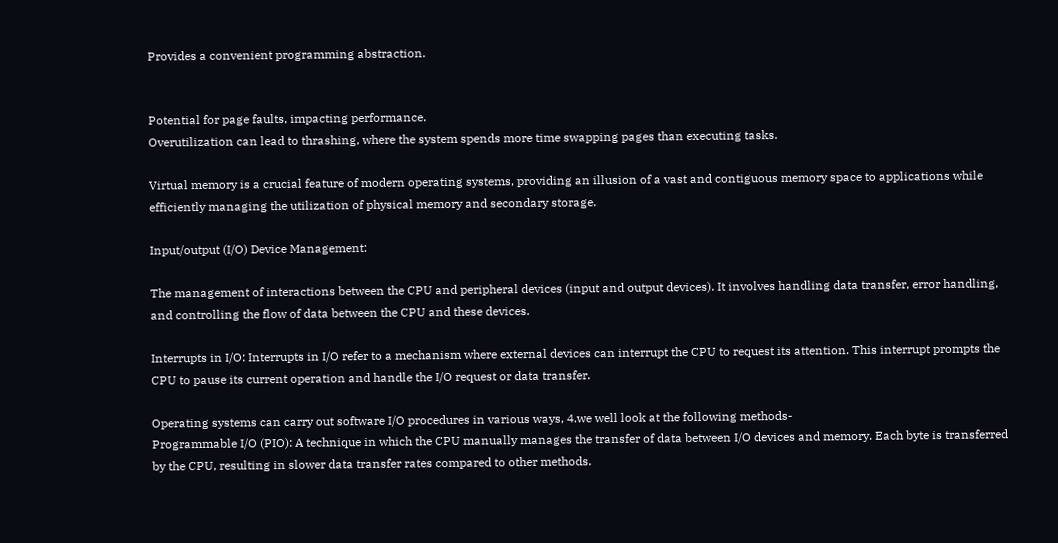Provides a convenient programming abstraction.


Potential for page faults, impacting performance.
Overutilization can lead to thrashing, where the system spends more time swapping pages than executing tasks.

Virtual memory is a crucial feature of modern operating systems, providing an illusion of a vast and contiguous memory space to applications while efficiently managing the utilization of physical memory and secondary storage.

Input/output (I/O) Device Management:

The management of interactions between the CPU and peripheral devices (input and output devices). It involves handling data transfer, error handling, and controlling the flow of data between the CPU and these devices.

Interrupts in I/O: Interrupts in I/O refer to a mechanism where external devices can interrupt the CPU to request its attention. This interrupt prompts the CPU to pause its current operation and handle the I/O request or data transfer.

Operating systems can carry out software I/O procedures in various ways, 4.we well look at the following methods-
Programmable I/O (PIO): A technique in which the CPU manually manages the transfer of data between I/O devices and memory. Each byte is transferred by the CPU, resulting in slower data transfer rates compared to other methods.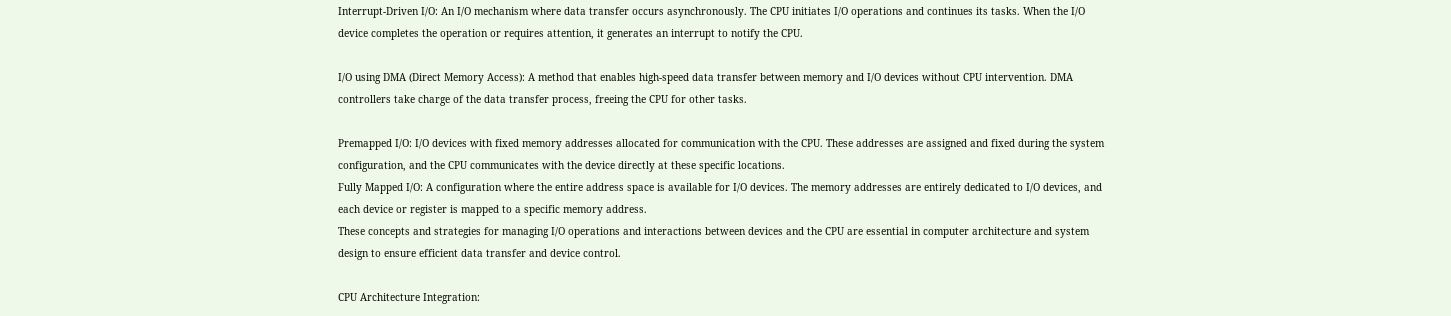Interrupt-Driven I/O: An I/O mechanism where data transfer occurs asynchronously. The CPU initiates I/O operations and continues its tasks. When the I/O device completes the operation or requires attention, it generates an interrupt to notify the CPU.

I/O using DMA (Direct Memory Access): A method that enables high-speed data transfer between memory and I/O devices without CPU intervention. DMA controllers take charge of the data transfer process, freeing the CPU for other tasks.

Premapped I/O: I/O devices with fixed memory addresses allocated for communication with the CPU. These addresses are assigned and fixed during the system configuration, and the CPU communicates with the device directly at these specific locations.
Fully Mapped I/O: A configuration where the entire address space is available for I/O devices. The memory addresses are entirely dedicated to I/O devices, and each device or register is mapped to a specific memory address.
These concepts and strategies for managing I/O operations and interactions between devices and the CPU are essential in computer architecture and system design to ensure efficient data transfer and device control.

CPU Architecture Integration: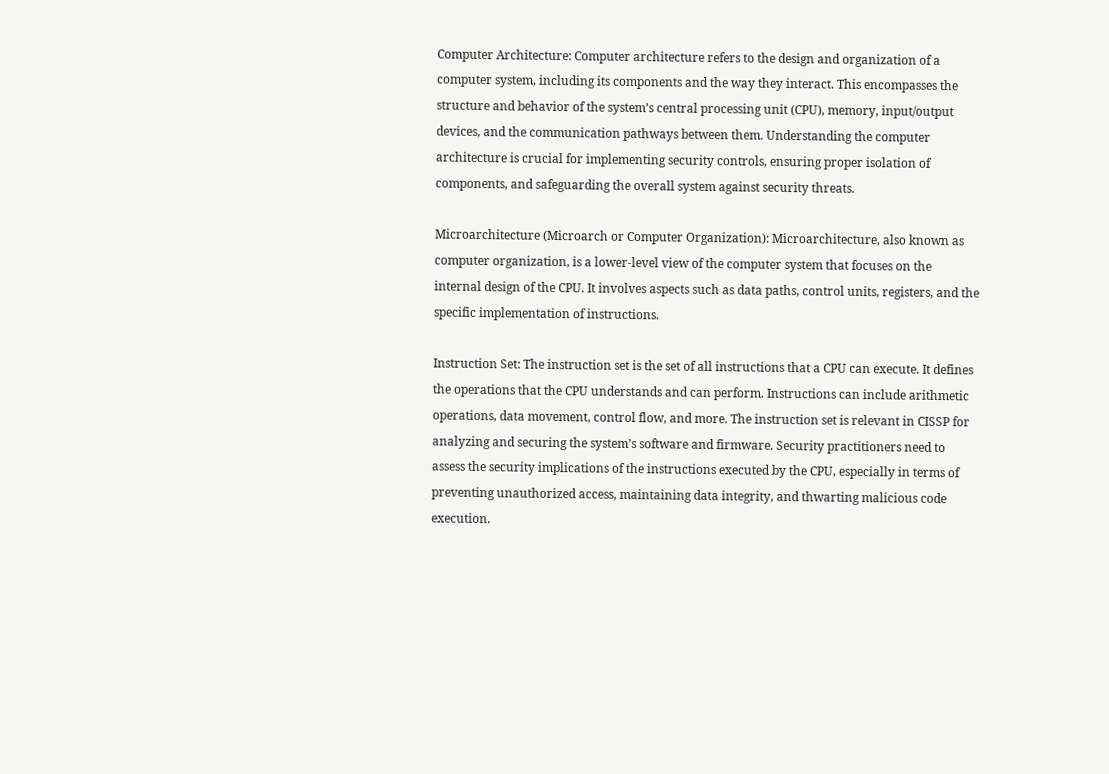Computer Architecture: Computer architecture refers to the design and organization of a computer system, including its components and the way they interact. This encompasses the structure and behavior of the system’s central processing unit (CPU), memory, input/output devices, and the communication pathways between them. Understanding the computer architecture is crucial for implementing security controls, ensuring proper isolation of components, and safeguarding the overall system against security threats.

Microarchitecture (Microarch or Computer Organization): Microarchitecture, also known as computer organization, is a lower-level view of the computer system that focuses on the internal design of the CPU. It involves aspects such as data paths, control units, registers, and the specific implementation of instructions.

Instruction Set: The instruction set is the set of all instructions that a CPU can execute. It defines the operations that the CPU understands and can perform. Instructions can include arithmetic operations, data movement, control flow, and more. The instruction set is relevant in CISSP for analyzing and securing the system’s software and firmware. Security practitioners need to assess the security implications of the instructions executed by the CPU, especially in terms of preventing unauthorized access, maintaining data integrity, and thwarting malicious code execution.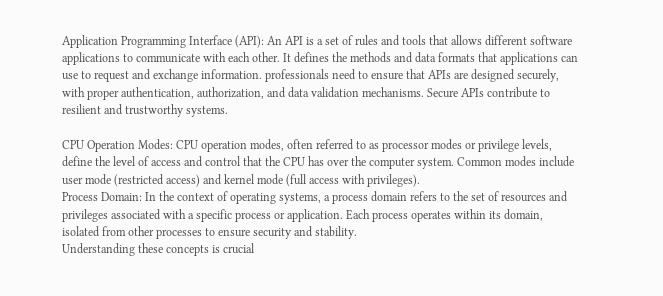Application Programming Interface (API): An API is a set of rules and tools that allows different software applications to communicate with each other. It defines the methods and data formats that applications can use to request and exchange information. professionals need to ensure that APIs are designed securely, with proper authentication, authorization, and data validation mechanisms. Secure APIs contribute to resilient and trustworthy systems.

CPU Operation Modes: CPU operation modes, often referred to as processor modes or privilege levels, define the level of access and control that the CPU has over the computer system. Common modes include user mode (restricted access) and kernel mode (full access with privileges).
Process Domain: In the context of operating systems, a process domain refers to the set of resources and privileges associated with a specific process or application. Each process operates within its domain, isolated from other processes to ensure security and stability.
Understanding these concepts is crucial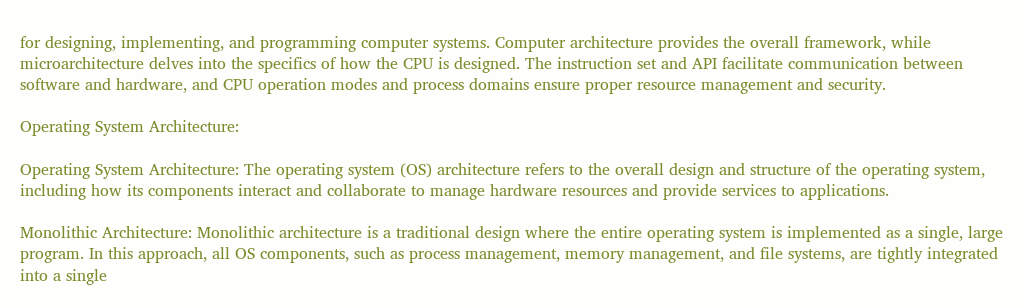for designing, implementing, and programming computer systems. Computer architecture provides the overall framework, while microarchitecture delves into the specifics of how the CPU is designed. The instruction set and API facilitate communication between software and hardware, and CPU operation modes and process domains ensure proper resource management and security.

Operating System Architecture:

Operating System Architecture: The operating system (OS) architecture refers to the overall design and structure of the operating system, including how its components interact and collaborate to manage hardware resources and provide services to applications.

Monolithic Architecture: Monolithic architecture is a traditional design where the entire operating system is implemented as a single, large program. In this approach, all OS components, such as process management, memory management, and file systems, are tightly integrated into a single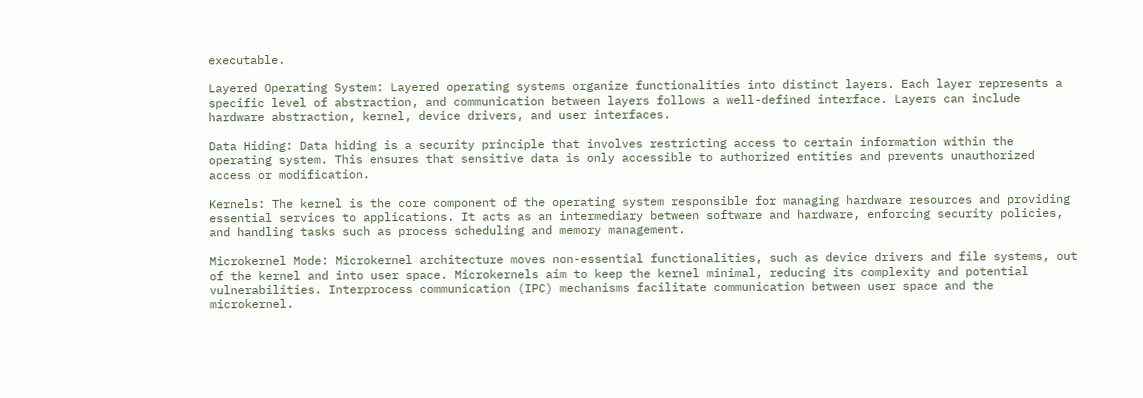executable.

Layered Operating System: Layered operating systems organize functionalities into distinct layers. Each layer represents a specific level of abstraction, and communication between layers follows a well-defined interface. Layers can include hardware abstraction, kernel, device drivers, and user interfaces.

Data Hiding: Data hiding is a security principle that involves restricting access to certain information within the operating system. This ensures that sensitive data is only accessible to authorized entities and prevents unauthorized access or modification.

Kernels: The kernel is the core component of the operating system responsible for managing hardware resources and providing essential services to applications. It acts as an intermediary between software and hardware, enforcing security policies, and handling tasks such as process scheduling and memory management.

Microkernel Mode: Microkernel architecture moves non-essential functionalities, such as device drivers and file systems, out of the kernel and into user space. Microkernels aim to keep the kernel minimal, reducing its complexity and potential vulnerabilities. Interprocess communication (IPC) mechanisms facilitate communication between user space and the microkernel.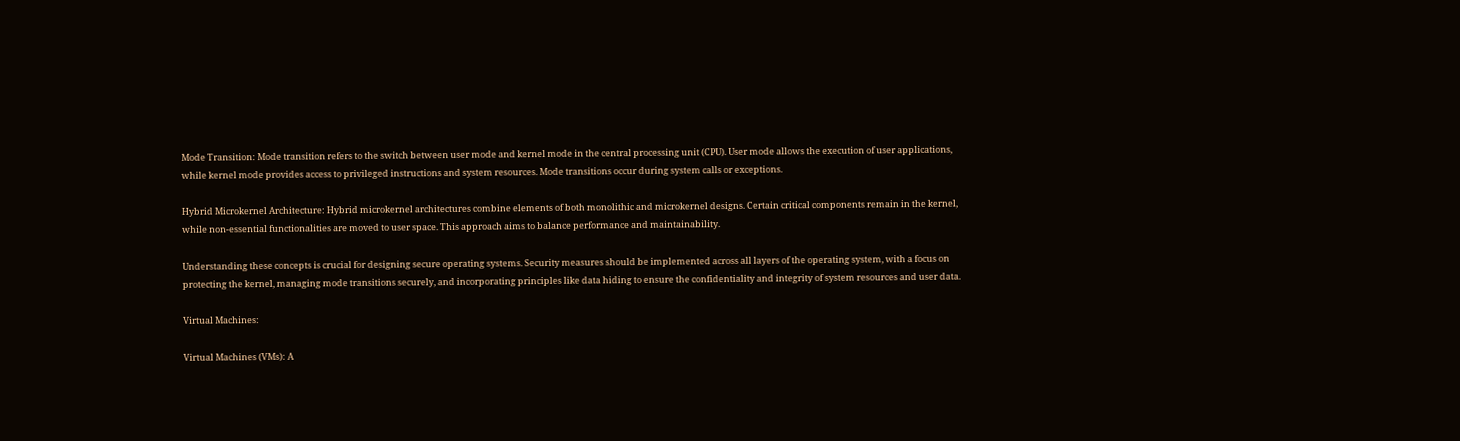Mode Transition: Mode transition refers to the switch between user mode and kernel mode in the central processing unit (CPU). User mode allows the execution of user applications, while kernel mode provides access to privileged instructions and system resources. Mode transitions occur during system calls or exceptions.

Hybrid Microkernel Architecture: Hybrid microkernel architectures combine elements of both monolithic and microkernel designs. Certain critical components remain in the kernel, while non-essential functionalities are moved to user space. This approach aims to balance performance and maintainability.

Understanding these concepts is crucial for designing secure operating systems. Security measures should be implemented across all layers of the operating system, with a focus on protecting the kernel, managing mode transitions securely, and incorporating principles like data hiding to ensure the confidentiality and integrity of system resources and user data.

Virtual Machines:

Virtual Machines (VMs): A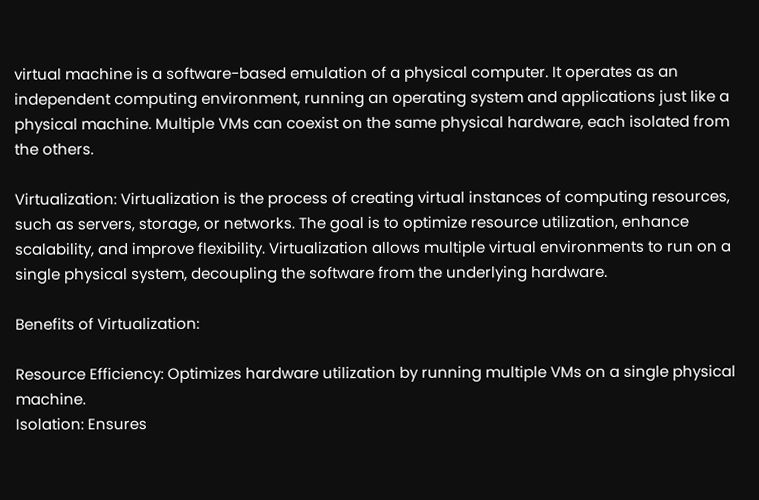virtual machine is a software-based emulation of a physical computer. It operates as an independent computing environment, running an operating system and applications just like a physical machine. Multiple VMs can coexist on the same physical hardware, each isolated from the others.

Virtualization: Virtualization is the process of creating virtual instances of computing resources, such as servers, storage, or networks. The goal is to optimize resource utilization, enhance scalability, and improve flexibility. Virtualization allows multiple virtual environments to run on a single physical system, decoupling the software from the underlying hardware.

Benefits of Virtualization:

Resource Efficiency: Optimizes hardware utilization by running multiple VMs on a single physical machine.
Isolation: Ensures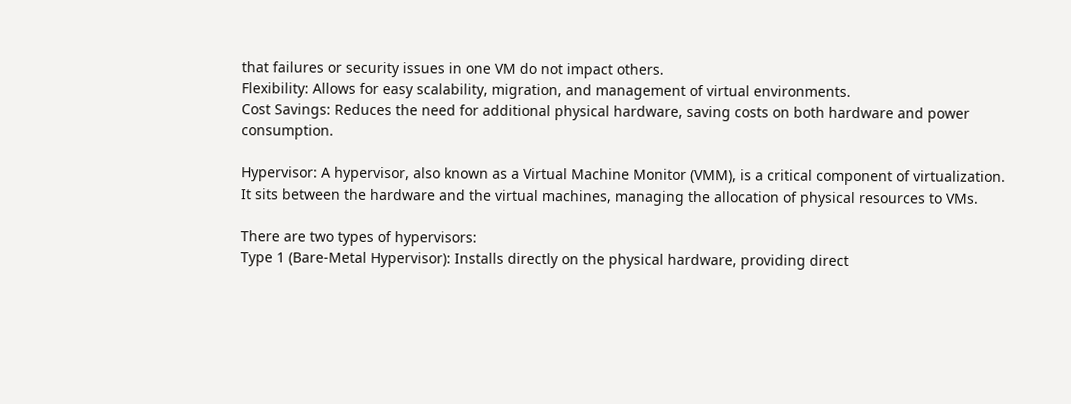that failures or security issues in one VM do not impact others.
Flexibility: Allows for easy scalability, migration, and management of virtual environments.
Cost Savings: Reduces the need for additional physical hardware, saving costs on both hardware and power consumption.

Hypervisor: A hypervisor, also known as a Virtual Machine Monitor (VMM), is a critical component of virtualization. It sits between the hardware and the virtual machines, managing the allocation of physical resources to VMs.

There are two types of hypervisors:
Type 1 (Bare-Metal Hypervisor): Installs directly on the physical hardware, providing direct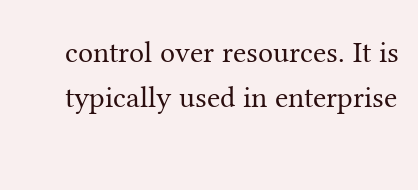control over resources. It is typically used in enterprise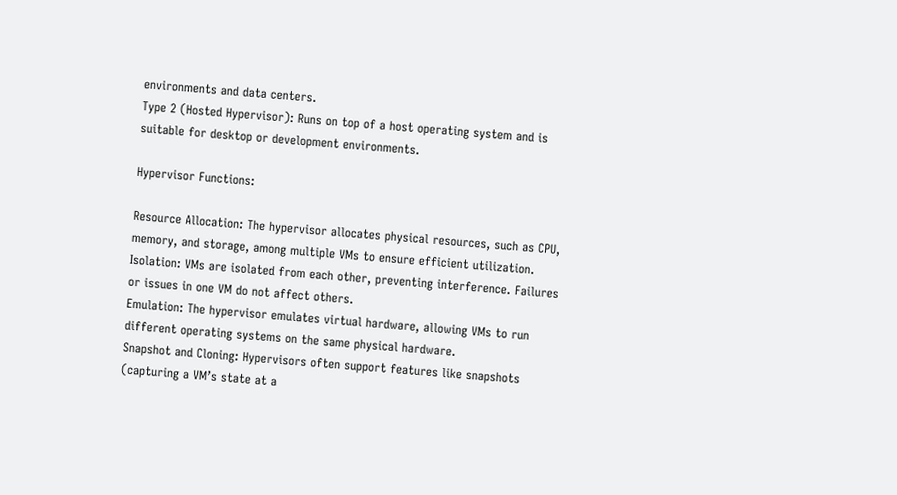environments and data centers.
Type 2 (Hosted Hypervisor): Runs on top of a host operating system and is suitable for desktop or development environments.

Hypervisor Functions:

Resource Allocation: The hypervisor allocates physical resources, such as CPU, memory, and storage, among multiple VMs to ensure efficient utilization.
Isolation: VMs are isolated from each other, preventing interference. Failures or issues in one VM do not affect others.
Emulation: The hypervisor emulates virtual hardware, allowing VMs to run different operating systems on the same physical hardware.
Snapshot and Cloning: Hypervisors often support features like snapshots (capturing a VM’s state at a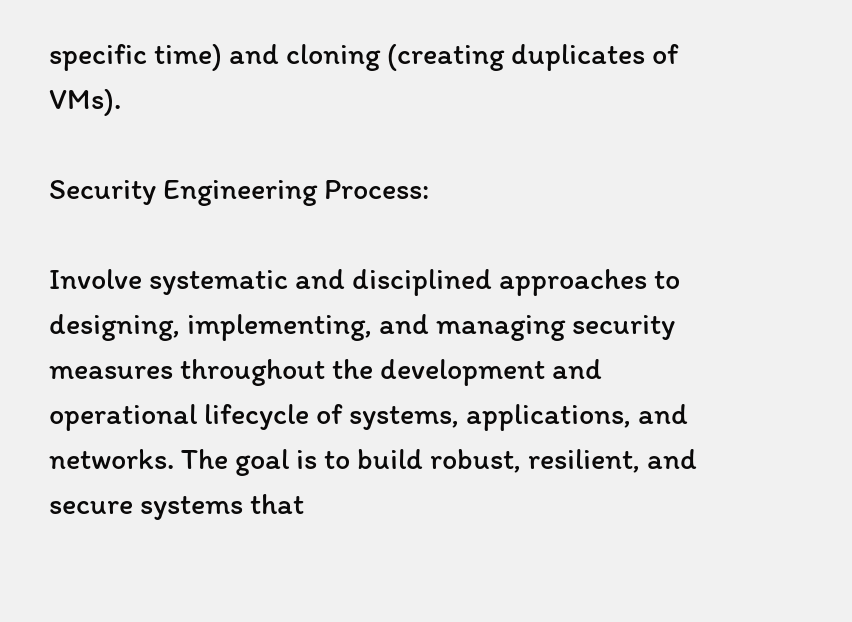specific time) and cloning (creating duplicates of VMs).

Security Engineering Process:

Involve systematic and disciplined approaches to designing, implementing, and managing security measures throughout the development and operational lifecycle of systems, applications, and networks. The goal is to build robust, resilient, and secure systems that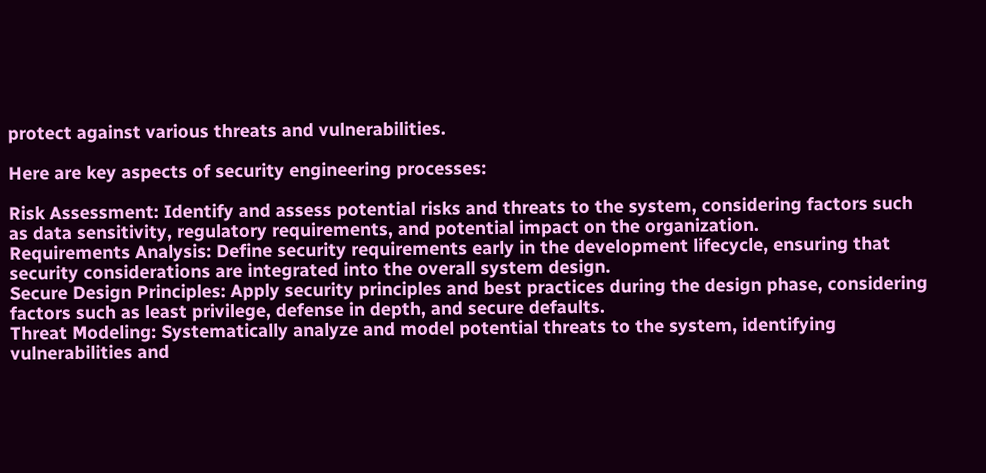protect against various threats and vulnerabilities.

Here are key aspects of security engineering processes:

Risk Assessment: Identify and assess potential risks and threats to the system, considering factors such as data sensitivity, regulatory requirements, and potential impact on the organization.
Requirements Analysis: Define security requirements early in the development lifecycle, ensuring that security considerations are integrated into the overall system design.
Secure Design Principles: Apply security principles and best practices during the design phase, considering factors such as least privilege, defense in depth, and secure defaults.
Threat Modeling: Systematically analyze and model potential threats to the system, identifying vulnerabilities and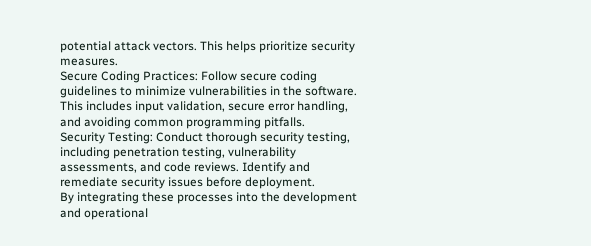potential attack vectors. This helps prioritize security measures.
Secure Coding Practices: Follow secure coding guidelines to minimize vulnerabilities in the software. This includes input validation, secure error handling, and avoiding common programming pitfalls.
Security Testing: Conduct thorough security testing, including penetration testing, vulnerability assessments, and code reviews. Identify and remediate security issues before deployment.
By integrating these processes into the development and operational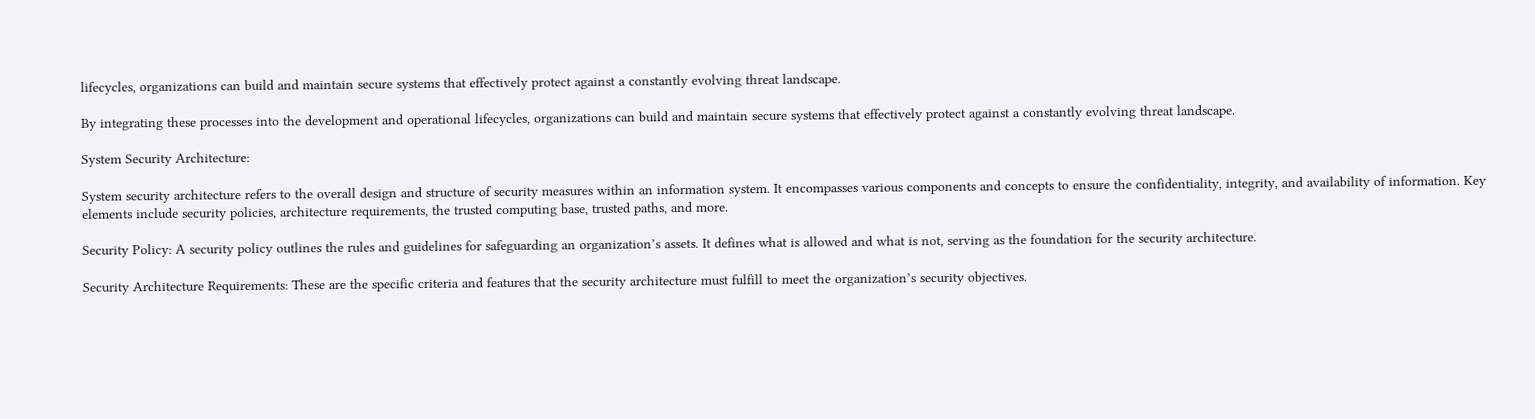lifecycles, organizations can build and maintain secure systems that effectively protect against a constantly evolving threat landscape.

By integrating these processes into the development and operational lifecycles, organizations can build and maintain secure systems that effectively protect against a constantly evolving threat landscape.

System Security Architecture:

System security architecture refers to the overall design and structure of security measures within an information system. It encompasses various components and concepts to ensure the confidentiality, integrity, and availability of information. Key elements include security policies, architecture requirements, the trusted computing base, trusted paths, and more.

Security Policy: A security policy outlines the rules and guidelines for safeguarding an organization’s assets. It defines what is allowed and what is not, serving as the foundation for the security architecture.

Security Architecture Requirements: These are the specific criteria and features that the security architecture must fulfill to meet the organization’s security objectives.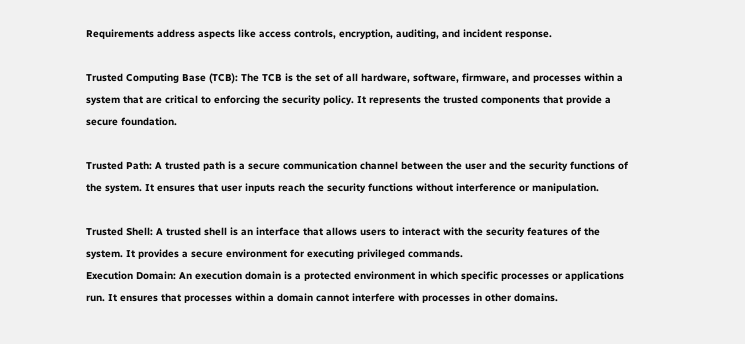Requirements address aspects like access controls, encryption, auditing, and incident response.

Trusted Computing Base (TCB): The TCB is the set of all hardware, software, firmware, and processes within a system that are critical to enforcing the security policy. It represents the trusted components that provide a secure foundation.

Trusted Path: A trusted path is a secure communication channel between the user and the security functions of the system. It ensures that user inputs reach the security functions without interference or manipulation.

Trusted Shell: A trusted shell is an interface that allows users to interact with the security features of the system. It provides a secure environment for executing privileged commands.
Execution Domain: An execution domain is a protected environment in which specific processes or applications run. It ensures that processes within a domain cannot interfere with processes in other domains.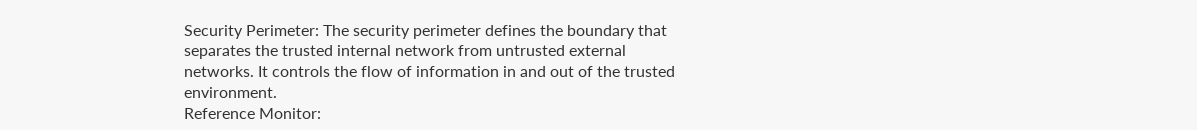Security Perimeter: The security perimeter defines the boundary that separates the trusted internal network from untrusted external networks. It controls the flow of information in and out of the trusted environment.
Reference Monitor: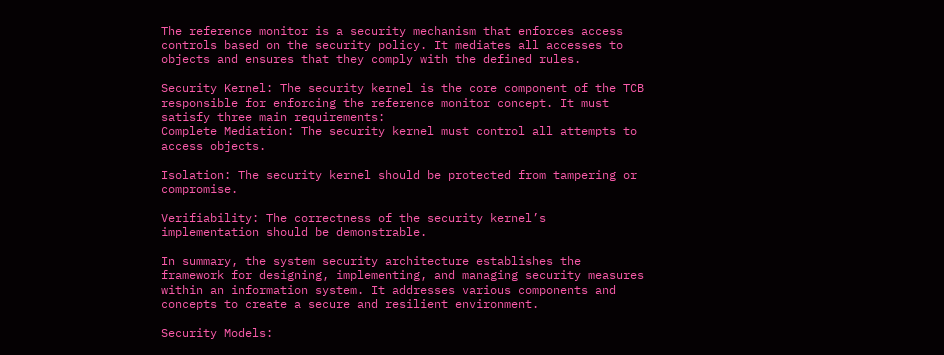The reference monitor is a security mechanism that enforces access controls based on the security policy. It mediates all accesses to objects and ensures that they comply with the defined rules.

Security Kernel: The security kernel is the core component of the TCB responsible for enforcing the reference monitor concept. It must satisfy three main requirements:
Complete Mediation: The security kernel must control all attempts to access objects.

Isolation: The security kernel should be protected from tampering or compromise.

Verifiability: The correctness of the security kernel’s implementation should be demonstrable.

In summary, the system security architecture establishes the framework for designing, implementing, and managing security measures within an information system. It addresses various components and concepts to create a secure and resilient environment.

Security Models: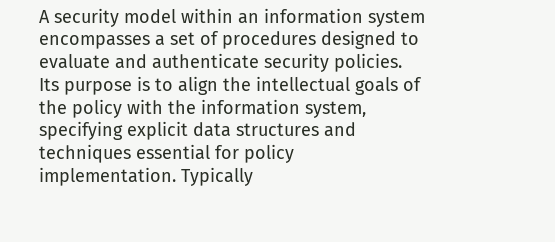A security model within an information system encompasses a set of procedures designed to evaluate and authenticate security policies. Its purpose is to align the intellectual goals of the policy with the information system, specifying explicit data structures and techniques essential for policy implementation. Typically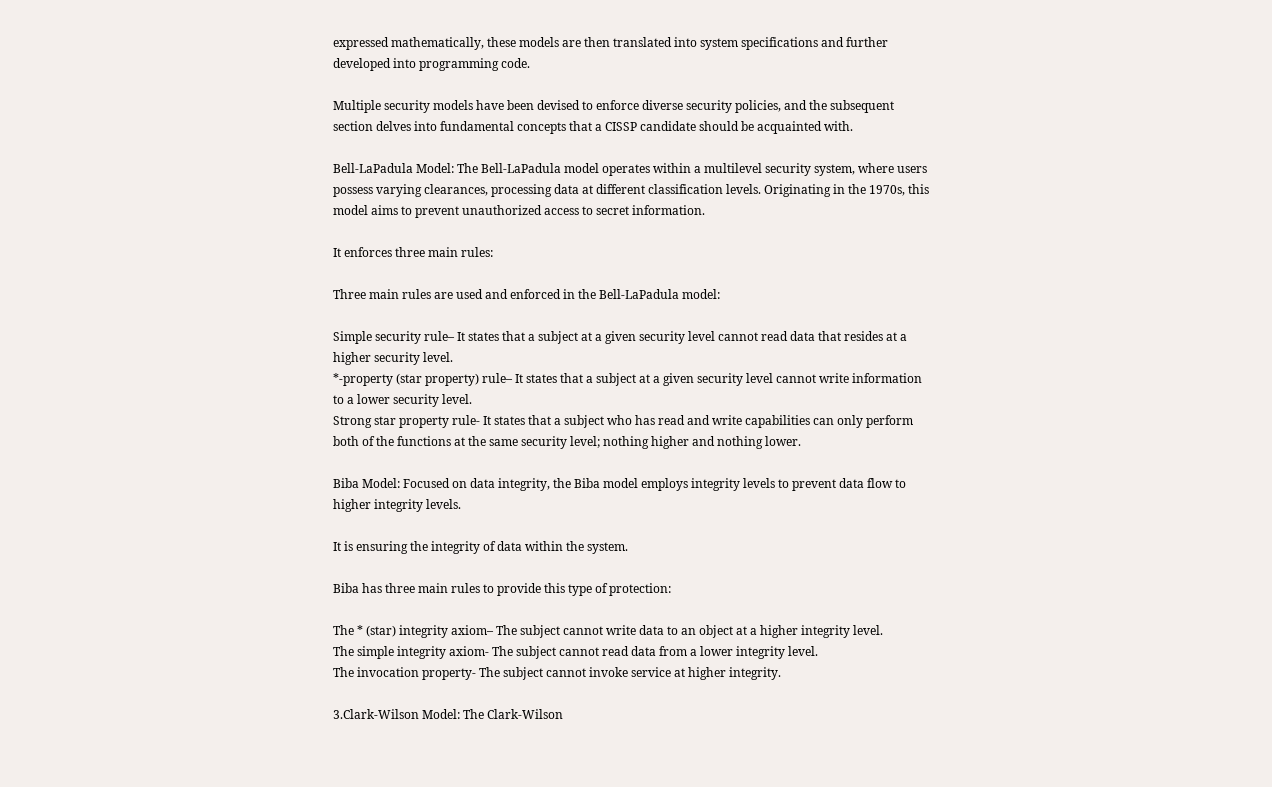expressed mathematically, these models are then translated into system specifications and further developed into programming code.

Multiple security models have been devised to enforce diverse security policies, and the subsequent section delves into fundamental concepts that a CISSP candidate should be acquainted with.

Bell-LaPadula Model: The Bell-LaPadula model operates within a multilevel security system, where users possess varying clearances, processing data at different classification levels. Originating in the 1970s, this model aims to prevent unauthorized access to secret information.

It enforces three main rules:

Three main rules are used and enforced in the Bell-LaPadula model:

Simple security rule– It states that a subject at a given security level cannot read data that resides at a higher security level.
*-property (star property) rule– It states that a subject at a given security level cannot write information to a lower security level.
Strong star property rule- It states that a subject who has read and write capabilities can only perform both of the functions at the same security level; nothing higher and nothing lower.

Biba Model: Focused on data integrity, the Biba model employs integrity levels to prevent data flow to higher integrity levels.

It is ensuring the integrity of data within the system.

Biba has three main rules to provide this type of protection:

The * (star) integrity axiom– The subject cannot write data to an object at a higher integrity level.
The simple integrity axiom- The subject cannot read data from a lower integrity level.
The invocation property- The subject cannot invoke service at higher integrity.

3.Clark-Wilson Model: The Clark-Wilson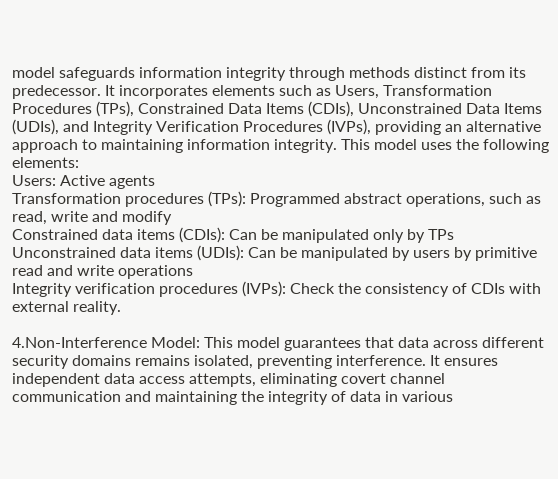model safeguards information integrity through methods distinct from its predecessor. It incorporates elements such as Users, Transformation Procedures (TPs), Constrained Data Items (CDIs), Unconstrained Data Items (UDIs), and Integrity Verification Procedures (IVPs), providing an alternative approach to maintaining information integrity. This model uses the following elements:
Users: Active agents
Transformation procedures (TPs): Programmed abstract operations, such as read, write and modify
Constrained data items (CDIs): Can be manipulated only by TPs
Unconstrained data items (UDIs): Can be manipulated by users by primitive read and write operations
Integrity verification procedures (IVPs): Check the consistency of CDIs with external reality.

4.Non-Interference Model: This model guarantees that data across different security domains remains isolated, preventing interference. It ensures independent data access attempts, eliminating covert channel communication and maintaining the integrity of data in various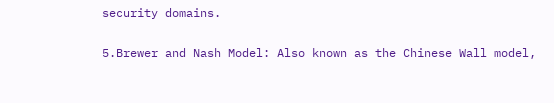security domains.

5.Brewer and Nash Model: Also known as the Chinese Wall model,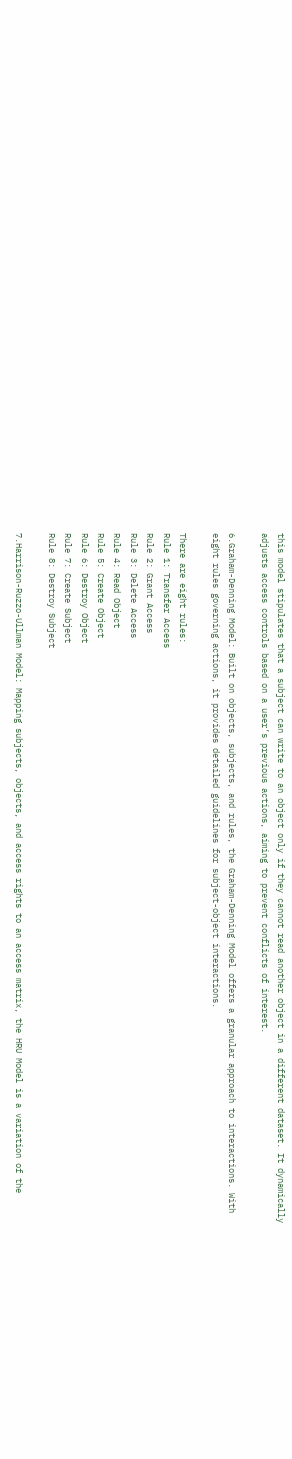this model stipulates that a subject can write to an object only if they cannot read another object in a different dataset. It dynamically adjusts access controls based on a user’s previous actions, aiming to prevent conflicts of interest.

6.Graham-Denning Model: Built on objects, subjects, and rules, the Graham-Denning Model offers a granular approach to interactions. With eight rules governing actions, it provides detailed guidelines for subject-object interactions.

There are eight rules:
Rule 1: Transfer Access
Rule 2: Grant Access
Rule 3: Delete Access
Rule 4: Read Object
Rule 5: Create Object
Rule 6: Destroy Object
Rule 7: Create Subject
Rule 8: Destroy Subject

7.Harrison-Ruzzo-Ullman Model: Mapping subjects, objects, and access rights to an access matrix, the HRU Model is a variation of the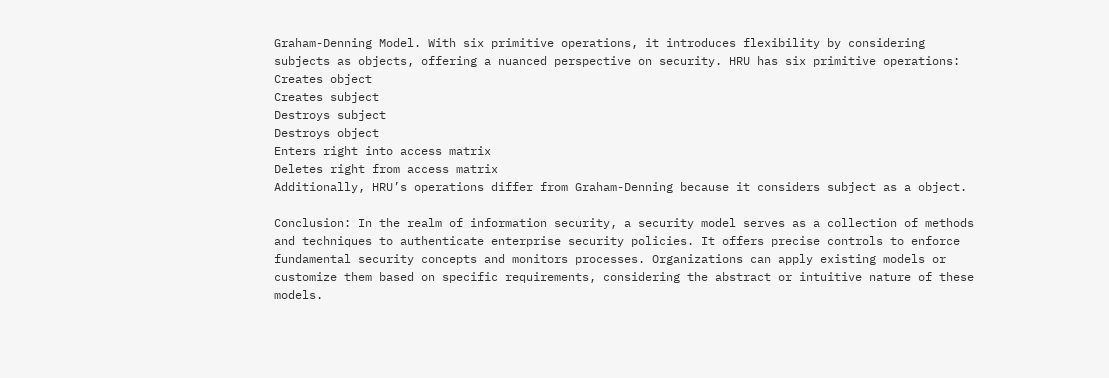Graham-Denning Model. With six primitive operations, it introduces flexibility by considering subjects as objects, offering a nuanced perspective on security. HRU has six primitive operations:
Creates object
Creates subject
Destroys subject
Destroys object
Enters right into access matrix
Deletes right from access matrix
Additionally, HRU’s operations differ from Graham-Denning because it considers subject as a object.

Conclusion: In the realm of information security, a security model serves as a collection of methods and techniques to authenticate enterprise security policies. It offers precise controls to enforce fundamental security concepts and monitors processes. Organizations can apply existing models or customize them based on specific requirements, considering the abstract or intuitive nature of these models.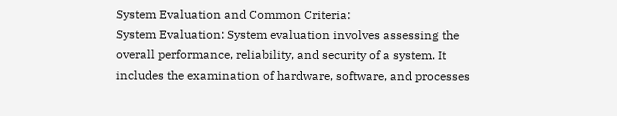System Evaluation and Common Criteria:
System Evaluation: System evaluation involves assessing the overall performance, reliability, and security of a system. It includes the examination of hardware, software, and processes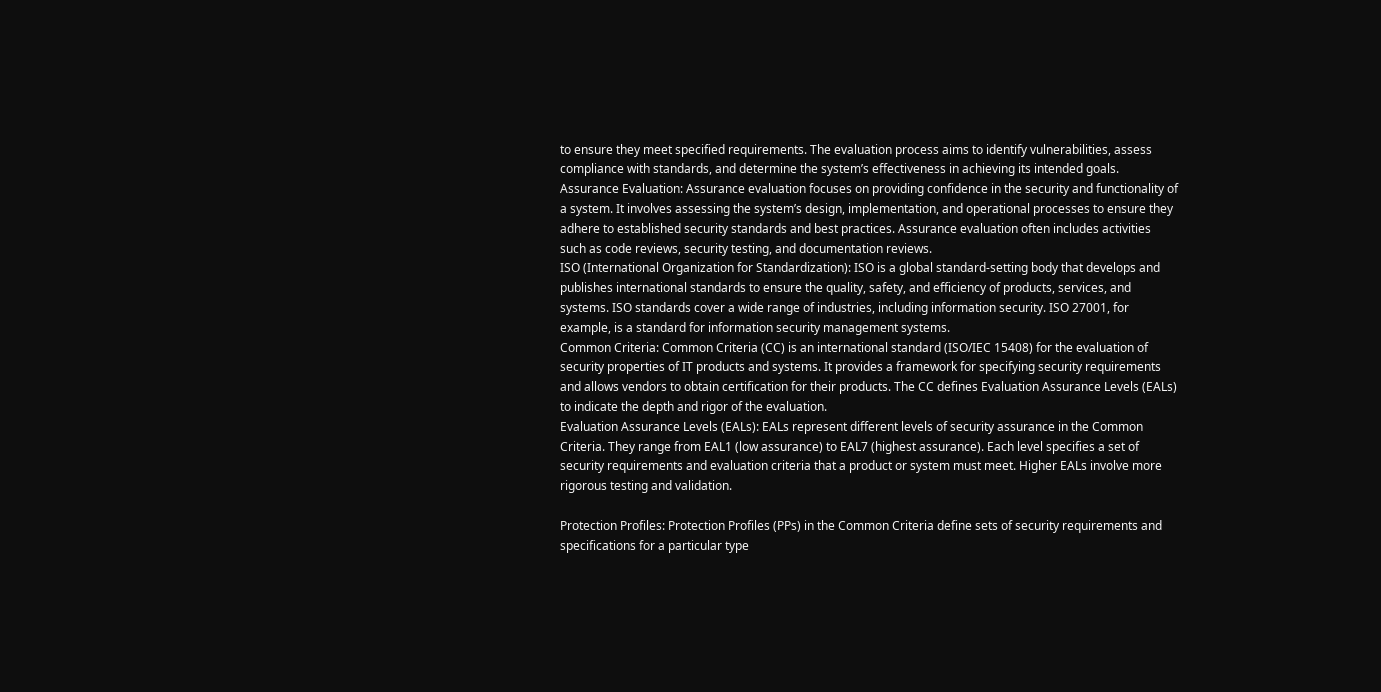to ensure they meet specified requirements. The evaluation process aims to identify vulnerabilities, assess compliance with standards, and determine the system’s effectiveness in achieving its intended goals.
Assurance Evaluation: Assurance evaluation focuses on providing confidence in the security and functionality of a system. It involves assessing the system’s design, implementation, and operational processes to ensure they adhere to established security standards and best practices. Assurance evaluation often includes activities such as code reviews, security testing, and documentation reviews.
ISO (International Organization for Standardization): ISO is a global standard-setting body that develops and publishes international standards to ensure the quality, safety, and efficiency of products, services, and systems. ISO standards cover a wide range of industries, including information security. ISO 27001, for example, is a standard for information security management systems.
Common Criteria: Common Criteria (CC) is an international standard (ISO/IEC 15408) for the evaluation of security properties of IT products and systems. It provides a framework for specifying security requirements and allows vendors to obtain certification for their products. The CC defines Evaluation Assurance Levels (EALs) to indicate the depth and rigor of the evaluation.
Evaluation Assurance Levels (EALs): EALs represent different levels of security assurance in the Common Criteria. They range from EAL1 (low assurance) to EAL7 (highest assurance). Each level specifies a set of security requirements and evaluation criteria that a product or system must meet. Higher EALs involve more rigorous testing and validation.

Protection Profiles: Protection Profiles (PPs) in the Common Criteria define sets of security requirements and specifications for a particular type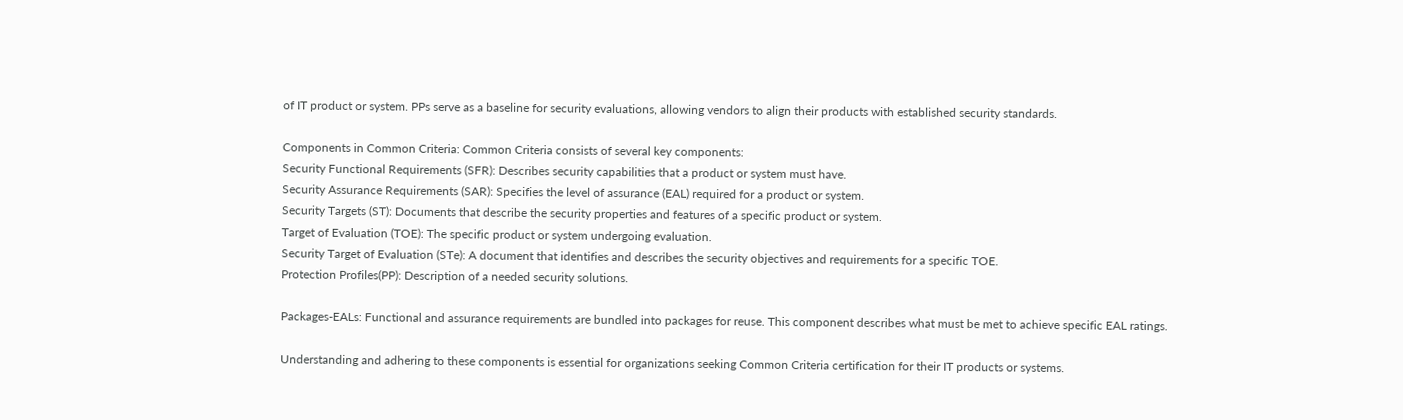of IT product or system. PPs serve as a baseline for security evaluations, allowing vendors to align their products with established security standards.

Components in Common Criteria: Common Criteria consists of several key components:
Security Functional Requirements (SFR): Describes security capabilities that a product or system must have.
Security Assurance Requirements (SAR): Specifies the level of assurance (EAL) required for a product or system.
Security Targets (ST): Documents that describe the security properties and features of a specific product or system.
Target of Evaluation (TOE): The specific product or system undergoing evaluation.
Security Target of Evaluation (STe): A document that identifies and describes the security objectives and requirements for a specific TOE.
Protection Profiles(PP): Description of a needed security solutions.

Packages-EALs: Functional and assurance requirements are bundled into packages for reuse. This component describes what must be met to achieve specific EAL ratings.

Understanding and adhering to these components is essential for organizations seeking Common Criteria certification for their IT products or systems.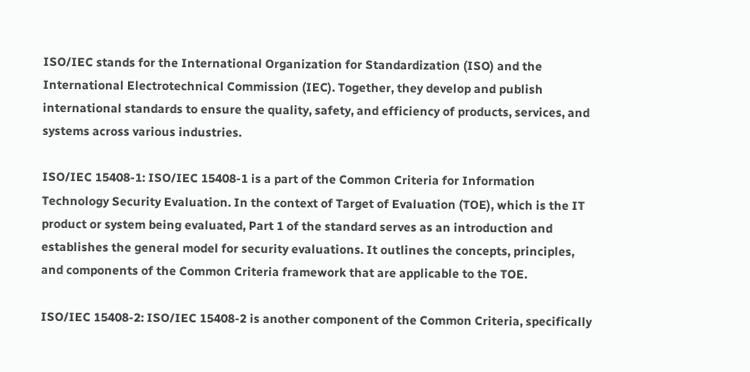ISO/IEC stands for the International Organization for Standardization (ISO) and the International Electrotechnical Commission (IEC). Together, they develop and publish international standards to ensure the quality, safety, and efficiency of products, services, and systems across various industries.

ISO/IEC 15408-1: ISO/IEC 15408-1 is a part of the Common Criteria for Information Technology Security Evaluation. In the context of Target of Evaluation (TOE), which is the IT product or system being evaluated, Part 1 of the standard serves as an introduction and establishes the general model for security evaluations. It outlines the concepts, principles, and components of the Common Criteria framework that are applicable to the TOE.

ISO/IEC 15408-2: ISO/IEC 15408-2 is another component of the Common Criteria, specifically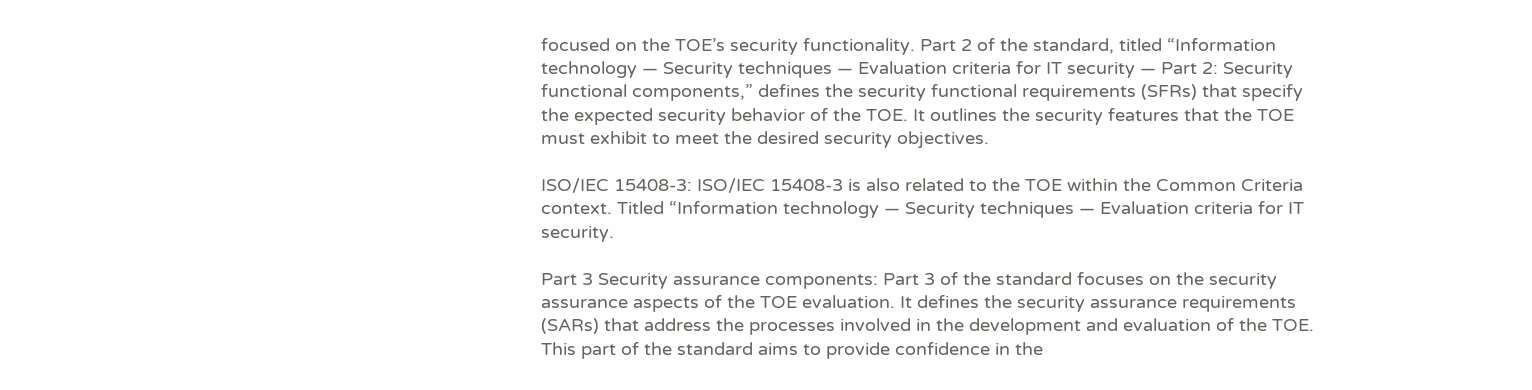focused on the TOE’s security functionality. Part 2 of the standard, titled “Information technology — Security techniques — Evaluation criteria for IT security — Part 2: Security functional components,” defines the security functional requirements (SFRs) that specify the expected security behavior of the TOE. It outlines the security features that the TOE must exhibit to meet the desired security objectives.

ISO/IEC 15408-3: ISO/IEC 15408-3 is also related to the TOE within the Common Criteria context. Titled “Information technology — Security techniques — Evaluation criteria for IT security.

Part 3 Security assurance components: Part 3 of the standard focuses on the security assurance aspects of the TOE evaluation. It defines the security assurance requirements (SARs) that address the processes involved in the development and evaluation of the TOE. This part of the standard aims to provide confidence in the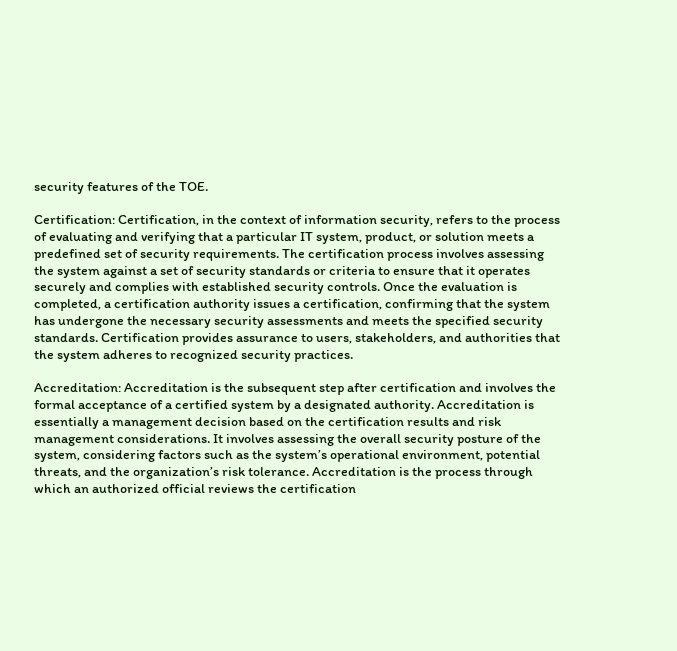security features of the TOE.

Certification: Certification, in the context of information security, refers to the process of evaluating and verifying that a particular IT system, product, or solution meets a predefined set of security requirements. The certification process involves assessing the system against a set of security standards or criteria to ensure that it operates securely and complies with established security controls. Once the evaluation is completed, a certification authority issues a certification, confirming that the system has undergone the necessary security assessments and meets the specified security standards. Certification provides assurance to users, stakeholders, and authorities that the system adheres to recognized security practices.

Accreditation: Accreditation is the subsequent step after certification and involves the formal acceptance of a certified system by a designated authority. Accreditation is essentially a management decision based on the certification results and risk management considerations. It involves assessing the overall security posture of the system, considering factors such as the system’s operational environment, potential threats, and the organization’s risk tolerance. Accreditation is the process through which an authorized official reviews the certification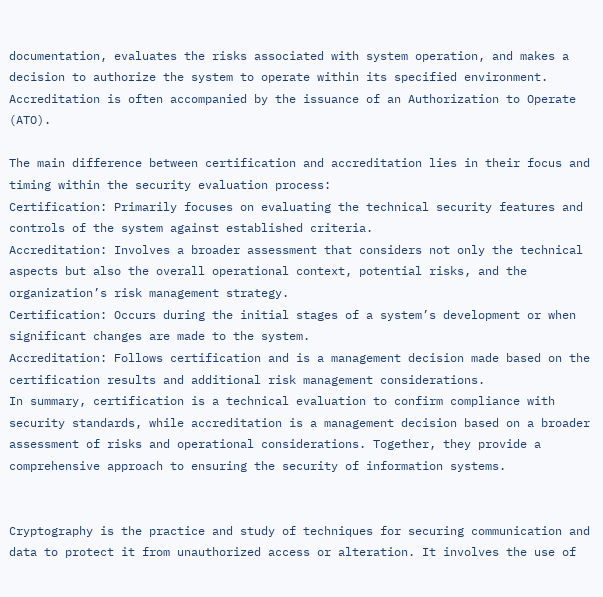documentation, evaluates the risks associated with system operation, and makes a decision to authorize the system to operate within its specified environment. Accreditation is often accompanied by the issuance of an Authorization to Operate (ATO).

The main difference between certification and accreditation lies in their focus and timing within the security evaluation process:
Certification: Primarily focuses on evaluating the technical security features and controls of the system against established criteria.
Accreditation: Involves a broader assessment that considers not only the technical aspects but also the overall operational context, potential risks, and the organization’s risk management strategy.
Certification: Occurs during the initial stages of a system’s development or when significant changes are made to the system.
Accreditation: Follows certification and is a management decision made based on the certification results and additional risk management considerations.
In summary, certification is a technical evaluation to confirm compliance with security standards, while accreditation is a management decision based on a broader assessment of risks and operational considerations. Together, they provide a comprehensive approach to ensuring the security of information systems.


Cryptography is the practice and study of techniques for securing communication and data to protect it from unauthorized access or alteration. It involves the use of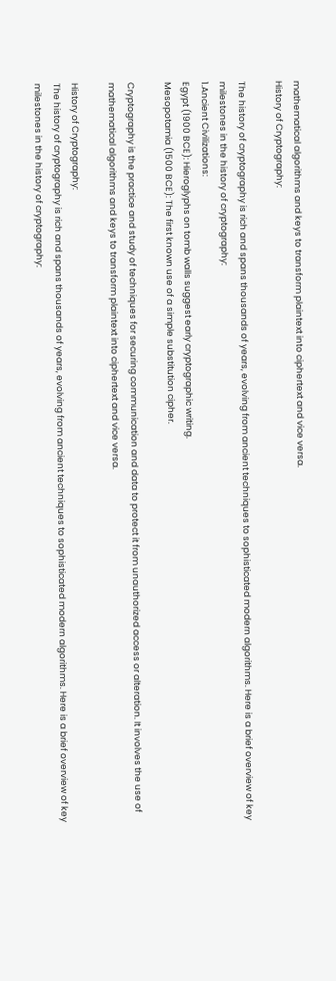mathematical algorithms and keys to transform plaintext into ciphertext and vice versa.
History of Cryptography:

The history of cryptography is rich and spans thousands of years, evolving from ancient techniques to sophisticated modern algorithms. Here is a brief overview of key milestones in the history of cryptography:
1.Ancient Civilizations:
Egypt (1900 BCE): Hieroglyphs on tomb walls suggest early cryptographic writing.
Mesopotamia (1500 BCE): The first known use of a simple substitution cipher.

Cryptography is the practice and study of techniques for securing communication and data to protect it from unauthorized access or alteration. It involves the use of mathematical algorithms and keys to transform plaintext into ciphertext and vice versa.

History of Cryptography:
The history of cryptography is rich and spans thousands of years, evolving from ancient techniques to sophisticated modern algorithms. Here is a brief overview of key milestones in the history of cryptography: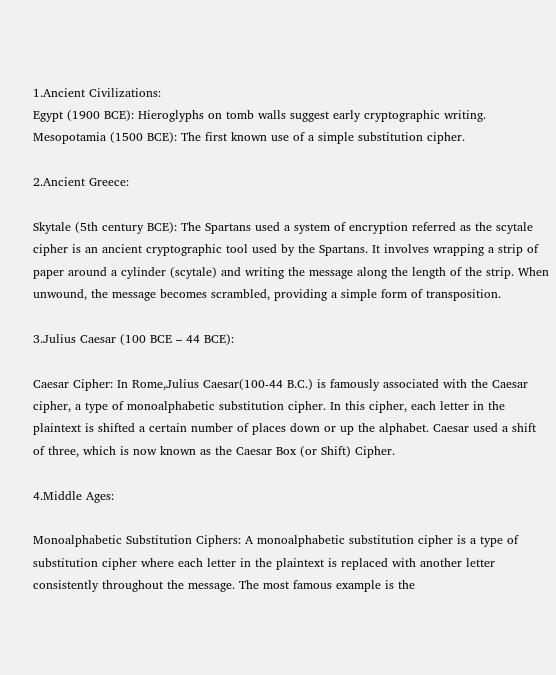1.Ancient Civilizations:
Egypt (1900 BCE): Hieroglyphs on tomb walls suggest early cryptographic writing.
Mesopotamia (1500 BCE): The first known use of a simple substitution cipher.

2.Ancient Greece:

Skytale (5th century BCE): The Spartans used a system of encryption referred as the scytale cipher is an ancient cryptographic tool used by the Spartans. It involves wrapping a strip of paper around a cylinder (scytale) and writing the message along the length of the strip. When unwound, the message becomes scrambled, providing a simple form of transposition.

3.Julius Caesar (100 BCE – 44 BCE):

Caesar Cipher: In Rome,Julius Caesar(100-44 B.C.) is famously associated with the Caesar cipher, a type of monoalphabetic substitution cipher. In this cipher, each letter in the plaintext is shifted a certain number of places down or up the alphabet. Caesar used a shift of three, which is now known as the Caesar Box (or Shift) Cipher.

4.Middle Ages:

Monoalphabetic Substitution Ciphers: A monoalphabetic substitution cipher is a type of substitution cipher where each letter in the plaintext is replaced with another letter consistently throughout the message. The most famous example is the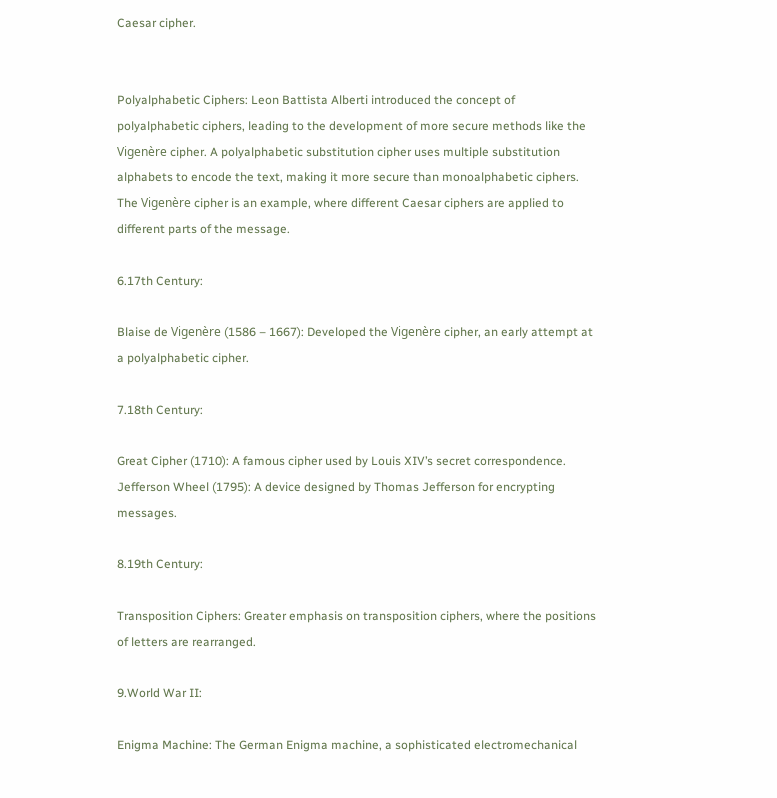Caesar cipher.


Polyalphabetic Ciphers: Leon Battista Alberti introduced the concept of polyalphabetic ciphers, leading to the development of more secure methods like the Vigenère cipher. A polyalphabetic substitution cipher uses multiple substitution alphabets to encode the text, making it more secure than monoalphabetic ciphers. The Vigenère cipher is an example, where different Caesar ciphers are applied to different parts of the message.

6.17th Century:

Blaise de Vigenère (1586 – 1667): Developed the Vigenère cipher, an early attempt at a polyalphabetic cipher.

7.18th Century:

Great Cipher (1710): A famous cipher used by Louis XIV’s secret correspondence.
Jefferson Wheel (1795): A device designed by Thomas Jefferson for encrypting messages.

8.19th Century:

Transposition Ciphers: Greater emphasis on transposition ciphers, where the positions of letters are rearranged.

9.World War II:

Enigma Machine: The German Enigma machine, a sophisticated electromechanical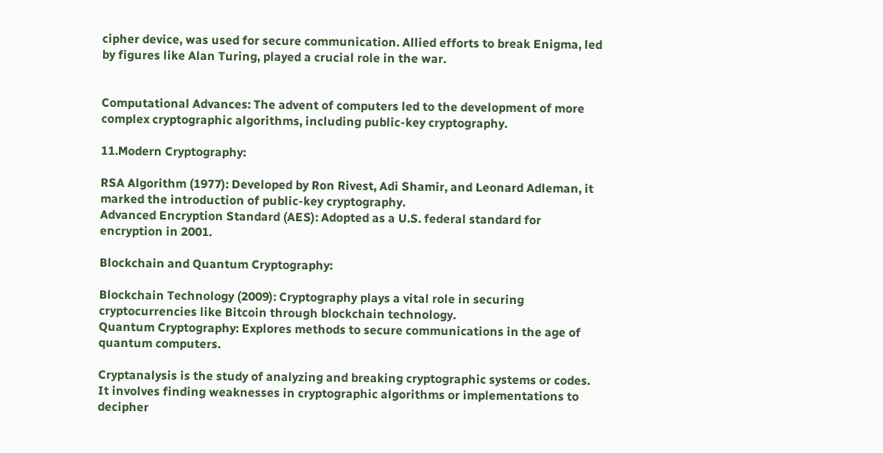cipher device, was used for secure communication. Allied efforts to break Enigma, led by figures like Alan Turing, played a crucial role in the war.


Computational Advances: The advent of computers led to the development of more complex cryptographic algorithms, including public-key cryptography.

11.Modern Cryptography:

RSA Algorithm (1977): Developed by Ron Rivest, Adi Shamir, and Leonard Adleman, it marked the introduction of public-key cryptography.
Advanced Encryption Standard (AES): Adopted as a U.S. federal standard for encryption in 2001.

Blockchain and Quantum Cryptography:

Blockchain Technology (2009): Cryptography plays a vital role in securing cryptocurrencies like Bitcoin through blockchain technology.
Quantum Cryptography: Explores methods to secure communications in the age of quantum computers.

Cryptanalysis is the study of analyzing and breaking cryptographic systems or codes. It involves finding weaknesses in cryptographic algorithms or implementations to decipher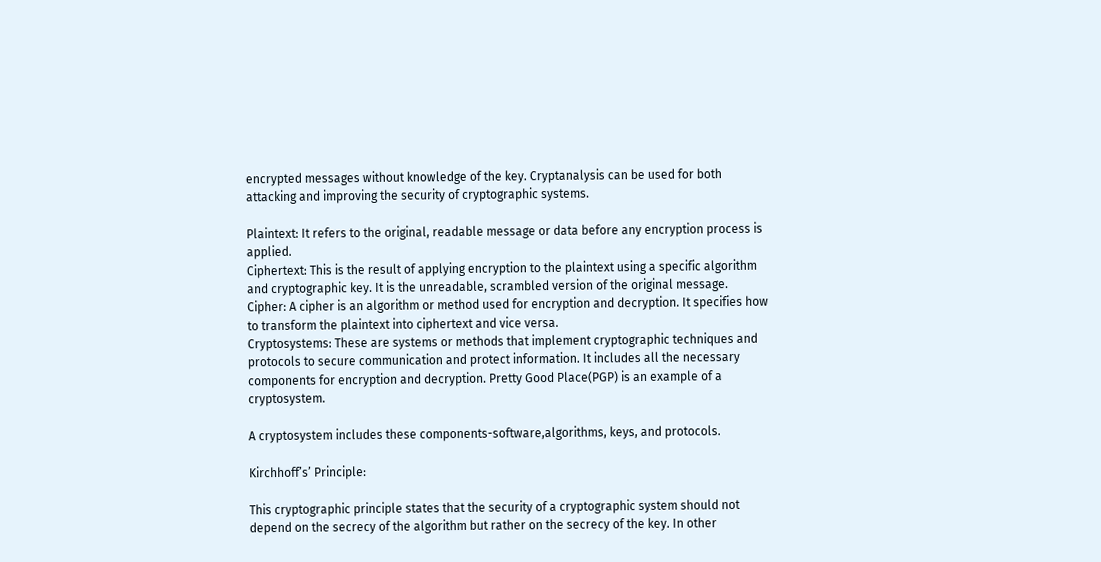encrypted messages without knowledge of the key. Cryptanalysis can be used for both attacking and improving the security of cryptographic systems.

Plaintext: It refers to the original, readable message or data before any encryption process is applied.
Ciphertext: This is the result of applying encryption to the plaintext using a specific algorithm and cryptographic key. It is the unreadable, scrambled version of the original message.
Cipher: A cipher is an algorithm or method used for encryption and decryption. It specifies how to transform the plaintext into ciphertext and vice versa.
Cryptosystems: These are systems or methods that implement cryptographic techniques and protocols to secure communication and protect information. It includes all the necessary components for encryption and decryption. Pretty Good Place(PGP) is an example of a cryptosystem.

A cryptosystem includes these components-software,algorithms, keys, and protocols.

Kirchhoff’s’ Principle:

This cryptographic principle states that the security of a cryptographic system should not depend on the secrecy of the algorithm but rather on the secrecy of the key. In other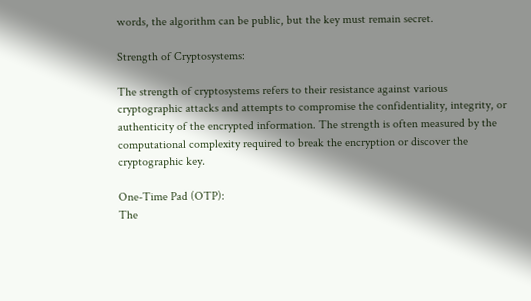words, the algorithm can be public, but the key must remain secret.

Strength of Cryptosystems:

The strength of cryptosystems refers to their resistance against various cryptographic attacks and attempts to compromise the confidentiality, integrity, or authenticity of the encrypted information. The strength is often measured by the computational complexity required to break the encryption or discover the cryptographic key.

One-Time Pad (OTP):
The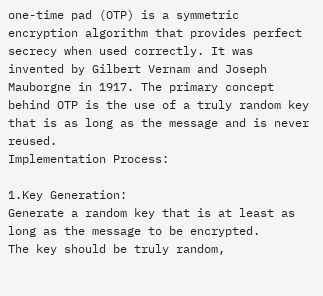one-time pad (OTP) is a symmetric encryption algorithm that provides perfect secrecy when used correctly. It was invented by Gilbert Vernam and Joseph Mauborgne in 1917. The primary concept behind OTP is the use of a truly random key that is as long as the message and is never reused.
Implementation Process:

1.Key Generation:
Generate a random key that is at least as long as the message to be encrypted.
The key should be truly random,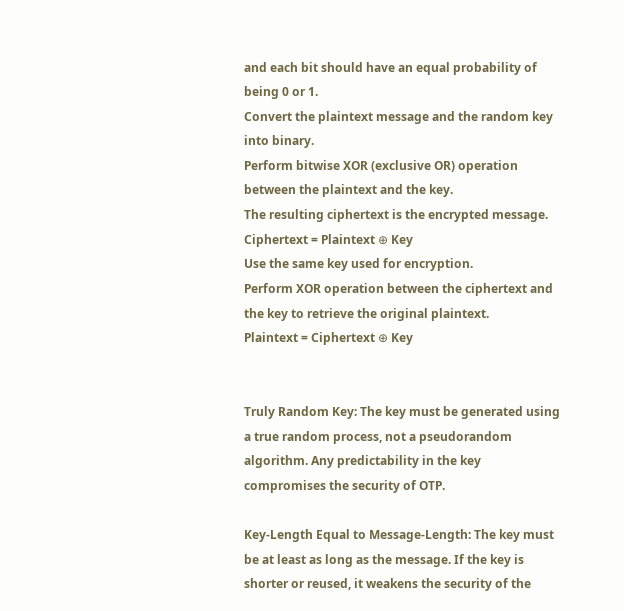and each bit should have an equal probability of being 0 or 1.
Convert the plaintext message and the random key into binary.
Perform bitwise XOR (exclusive OR) operation between the plaintext and the key.
The resulting ciphertext is the encrypted message.
Ciphertext = Plaintext ⊕ Key
Use the same key used for encryption.
Perform XOR operation between the ciphertext and the key to retrieve the original plaintext.
Plaintext = Ciphertext ⊕ Key


Truly Random Key: The key must be generated using a true random process, not a pseudorandom algorithm. Any predictability in the key compromises the security of OTP.

Key-Length Equal to Message-Length: The key must be at least as long as the message. If the key is shorter or reused, it weakens the security of the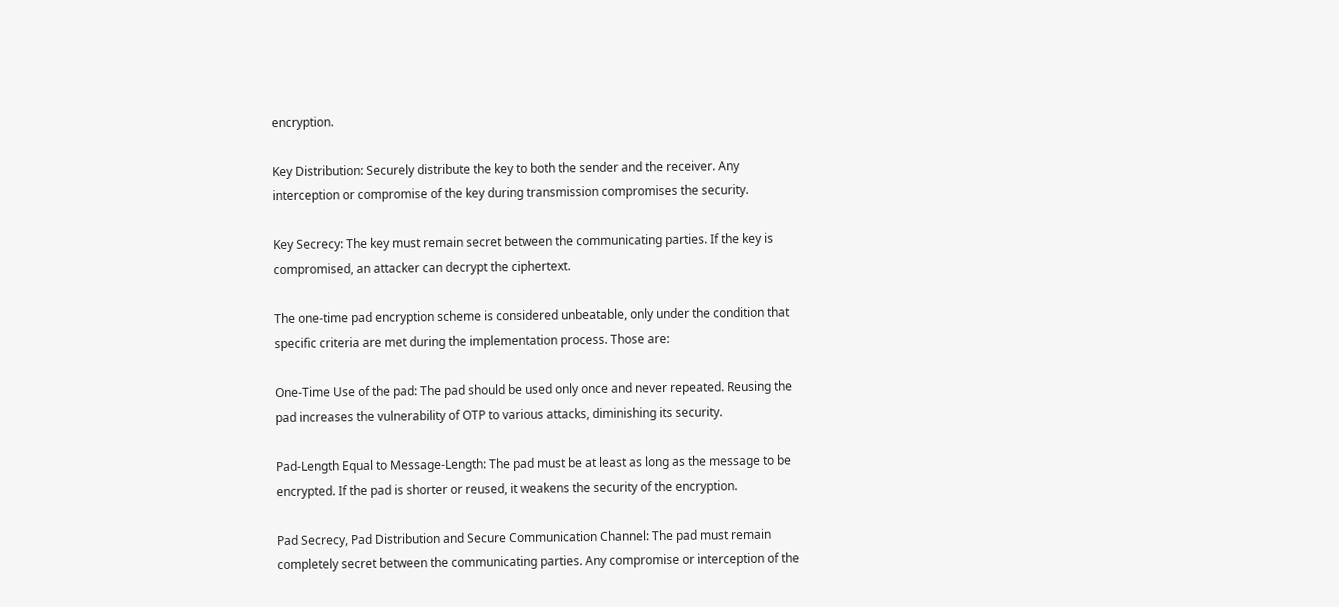encryption.

Key Distribution: Securely distribute the key to both the sender and the receiver. Any interception or compromise of the key during transmission compromises the security.

Key Secrecy: The key must remain secret between the communicating parties. If the key is compromised, an attacker can decrypt the ciphertext.

The one-time pad encryption scheme is considered unbeatable, only under the condition that specific criteria are met during the implementation process. Those are:

One-Time Use of the pad: The pad should be used only once and never repeated. Reusing the pad increases the vulnerability of OTP to various attacks, diminishing its security.

Pad-Length Equal to Message-Length: The pad must be at least as long as the message to be encrypted. If the pad is shorter or reused, it weakens the security of the encryption.

Pad Secrecy, Pad Distribution and Secure Communication Channel: The pad must remain completely secret between the communicating parties. Any compromise or interception of the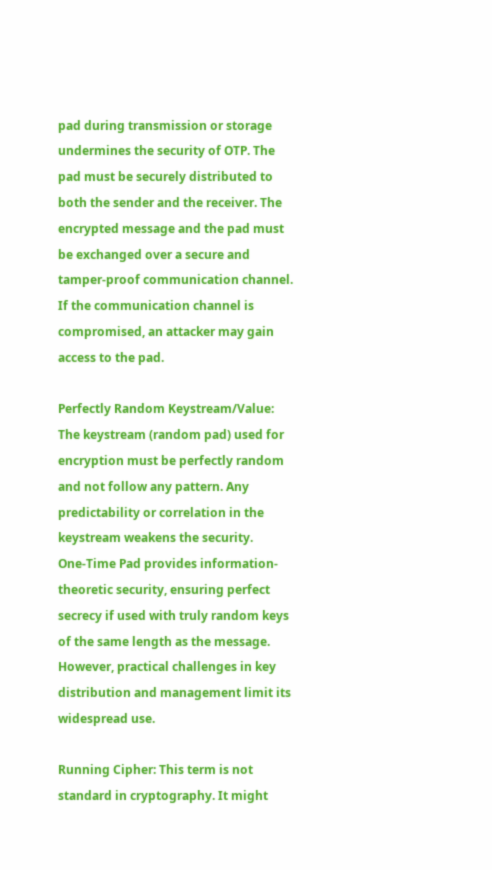pad during transmission or storage undermines the security of OTP. The pad must be securely distributed to both the sender and the receiver. The encrypted message and the pad must be exchanged over a secure and tamper-proof communication channel. If the communication channel is compromised, an attacker may gain access to the pad.

Perfectly Random Keystream/Value: The keystream (random pad) used for encryption must be perfectly random and not follow any pattern. Any predictability or correlation in the keystream weakens the security.
One-Time Pad provides information-theoretic security, ensuring perfect secrecy if used with truly random keys of the same length as the message. However, practical challenges in key distribution and management limit its widespread use.

Running Cipher: This term is not standard in cryptography. It might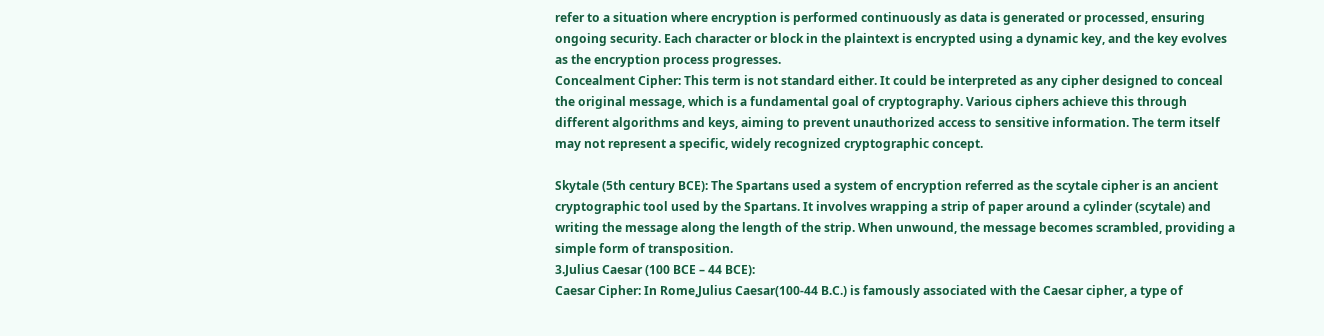refer to a situation where encryption is performed continuously as data is generated or processed, ensuring ongoing security. Each character or block in the plaintext is encrypted using a dynamic key, and the key evolves as the encryption process progresses.
Concealment Cipher: This term is not standard either. It could be interpreted as any cipher designed to conceal the original message, which is a fundamental goal of cryptography. Various ciphers achieve this through different algorithms and keys, aiming to prevent unauthorized access to sensitive information. The term itself may not represent a specific, widely recognized cryptographic concept.

Skytale (5th century BCE): The Spartans used a system of encryption referred as the scytale cipher is an ancient cryptographic tool used by the Spartans. It involves wrapping a strip of paper around a cylinder (scytale) and writing the message along the length of the strip. When unwound, the message becomes scrambled, providing a simple form of transposition.
3.Julius Caesar (100 BCE – 44 BCE):
Caesar Cipher: In Rome,Julius Caesar(100-44 B.C.) is famously associated with the Caesar cipher, a type of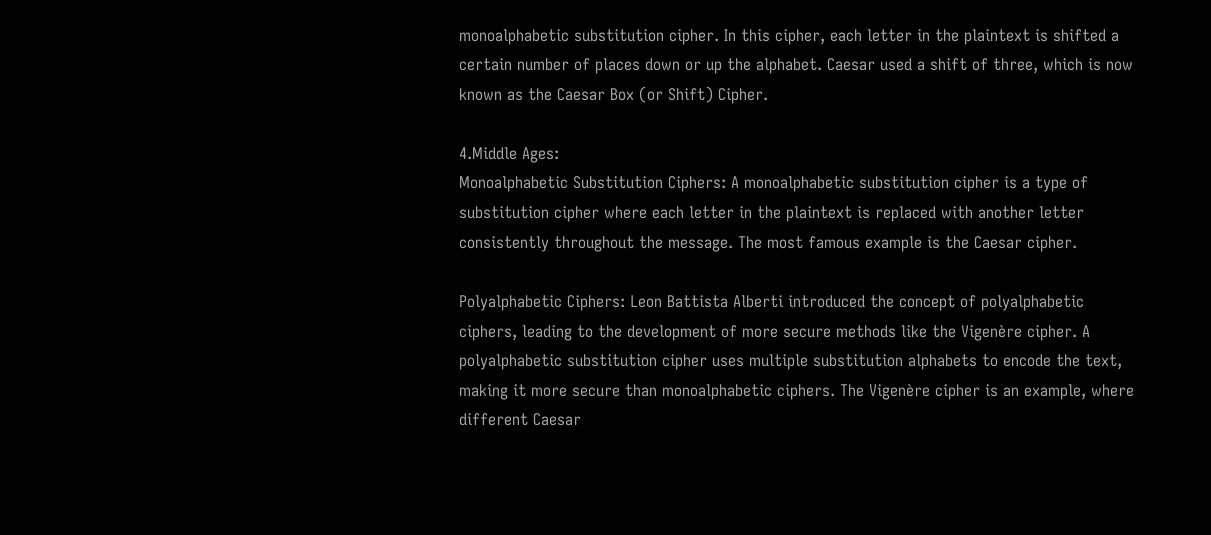monoalphabetic substitution cipher. In this cipher, each letter in the plaintext is shifted a certain number of places down or up the alphabet. Caesar used a shift of three, which is now known as the Caesar Box (or Shift) Cipher.

4.Middle Ages:
Monoalphabetic Substitution Ciphers: A monoalphabetic substitution cipher is a type of substitution cipher where each letter in the plaintext is replaced with another letter consistently throughout the message. The most famous example is the Caesar cipher.

Polyalphabetic Ciphers: Leon Battista Alberti introduced the concept of polyalphabetic ciphers, leading to the development of more secure methods like the Vigenère cipher. A polyalphabetic substitution cipher uses multiple substitution alphabets to encode the text, making it more secure than monoalphabetic ciphers. The Vigenère cipher is an example, where different Caesar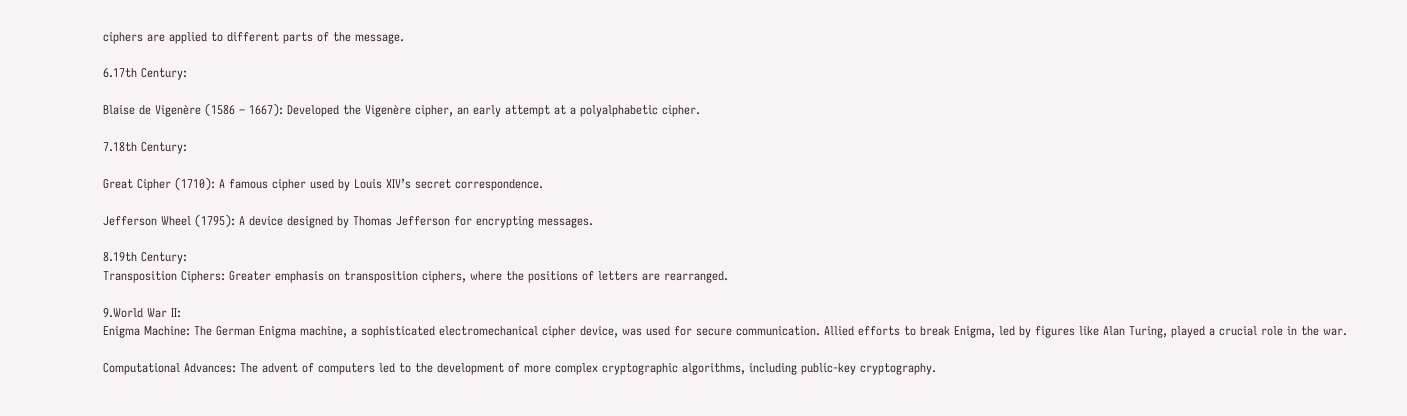ciphers are applied to different parts of the message.

6.17th Century:

Blaise de Vigenère (1586 – 1667): Developed the Vigenère cipher, an early attempt at a polyalphabetic cipher.

7.18th Century:

Great Cipher (1710): A famous cipher used by Louis XIV’s secret correspondence.

Jefferson Wheel (1795): A device designed by Thomas Jefferson for encrypting messages.

8.19th Century:
Transposition Ciphers: Greater emphasis on transposition ciphers, where the positions of letters are rearranged.

9.World War II:
Enigma Machine: The German Enigma machine, a sophisticated electromechanical cipher device, was used for secure communication. Allied efforts to break Enigma, led by figures like Alan Turing, played a crucial role in the war.

Computational Advances: The advent of computers led to the development of more complex cryptographic algorithms, including public-key cryptography.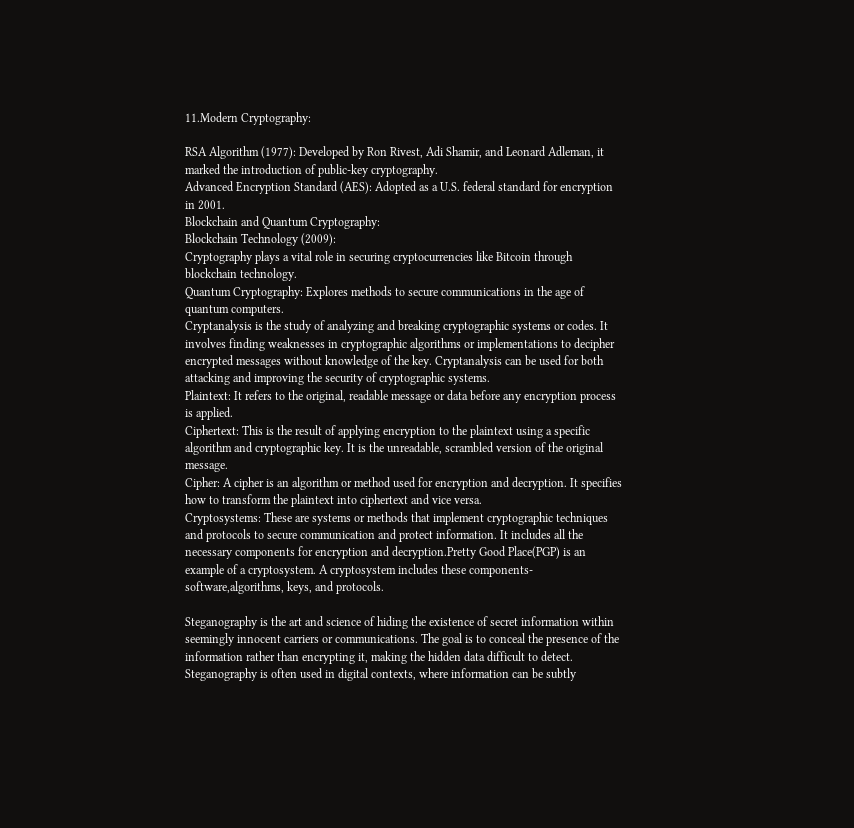11.Modern Cryptography:

RSA Algorithm (1977): Developed by Ron Rivest, Adi Shamir, and Leonard Adleman, it marked the introduction of public-key cryptography.
Advanced Encryption Standard (AES): Adopted as a U.S. federal standard for encryption in 2001.
Blockchain and Quantum Cryptography:
Blockchain Technology (2009):
Cryptography plays a vital role in securing cryptocurrencies like Bitcoin through blockchain technology.
Quantum Cryptography: Explores methods to secure communications in the age of quantum computers.
Cryptanalysis is the study of analyzing and breaking cryptographic systems or codes. It involves finding weaknesses in cryptographic algorithms or implementations to decipher encrypted messages without knowledge of the key. Cryptanalysis can be used for both attacking and improving the security of cryptographic systems.
Plaintext: It refers to the original, readable message or data before any encryption process is applied.
Ciphertext: This is the result of applying encryption to the plaintext using a specific algorithm and cryptographic key. It is the unreadable, scrambled version of the original message.
Cipher: A cipher is an algorithm or method used for encryption and decryption. It specifies how to transform the plaintext into ciphertext and vice versa.
Cryptosystems: These are systems or methods that implement cryptographic techniques and protocols to secure communication and protect information. It includes all the necessary components for encryption and decryption.Pretty Good Place(PGP) is an example of a cryptosystem. A cryptosystem includes these components-software,algorithms, keys, and protocols.

Steganography is the art and science of hiding the existence of secret information within seemingly innocent carriers or communications. The goal is to conceal the presence of the information rather than encrypting it, making the hidden data difficult to detect. Steganography is often used in digital contexts, where information can be subtly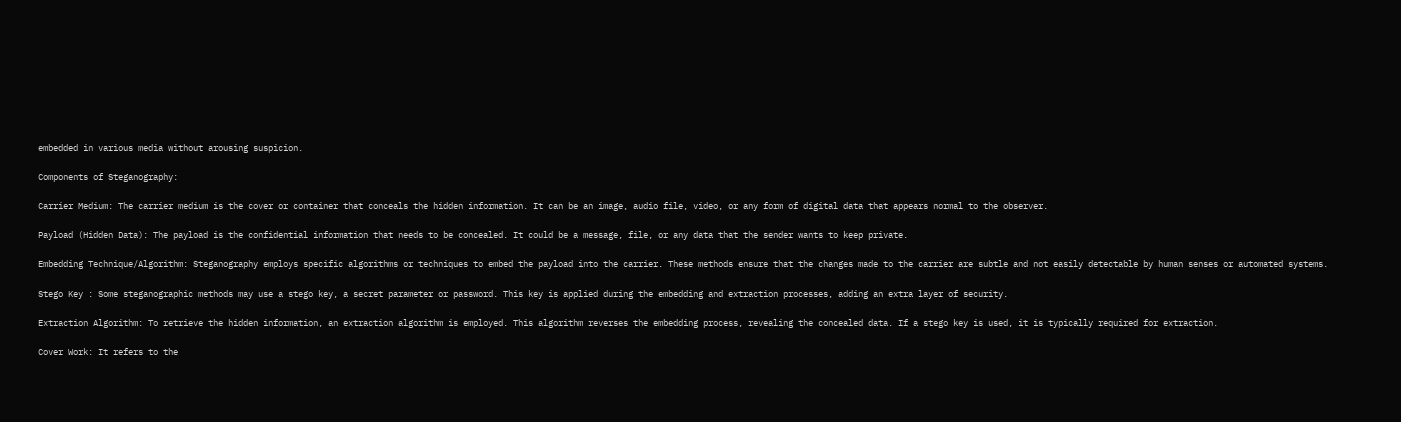embedded in various media without arousing suspicion.

Components of Steganography:

Carrier Medium: The carrier medium is the cover or container that conceals the hidden information. It can be an image, audio file, video, or any form of digital data that appears normal to the observer.

Payload (Hidden Data): The payload is the confidential information that needs to be concealed. It could be a message, file, or any data that the sender wants to keep private.

Embedding Technique/Algorithm: Steganography employs specific algorithms or techniques to embed the payload into the carrier. These methods ensure that the changes made to the carrier are subtle and not easily detectable by human senses or automated systems.

Stego Key : Some steganographic methods may use a stego key, a secret parameter or password. This key is applied during the embedding and extraction processes, adding an extra layer of security.

Extraction Algorithm: To retrieve the hidden information, an extraction algorithm is employed. This algorithm reverses the embedding process, revealing the concealed data. If a stego key is used, it is typically required for extraction.

Cover Work: It refers to the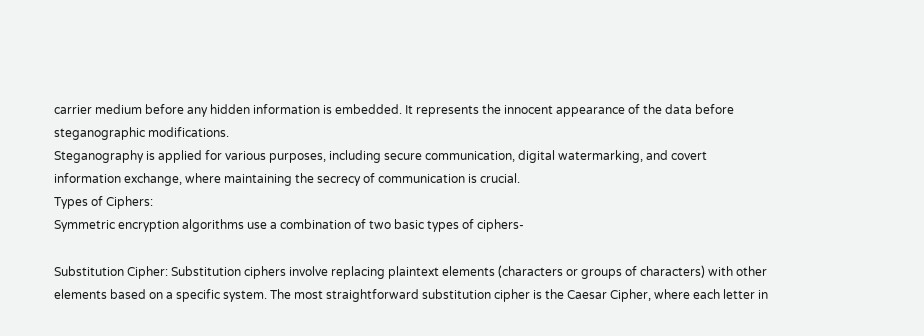carrier medium before any hidden information is embedded. It represents the innocent appearance of the data before steganographic modifications.
Steganography is applied for various purposes, including secure communication, digital watermarking, and covert information exchange, where maintaining the secrecy of communication is crucial.
Types of Ciphers:
Symmetric encryption algorithms use a combination of two basic types of ciphers-

Substitution Cipher: Substitution ciphers involve replacing plaintext elements (characters or groups of characters) with other elements based on a specific system. The most straightforward substitution cipher is the Caesar Cipher, where each letter in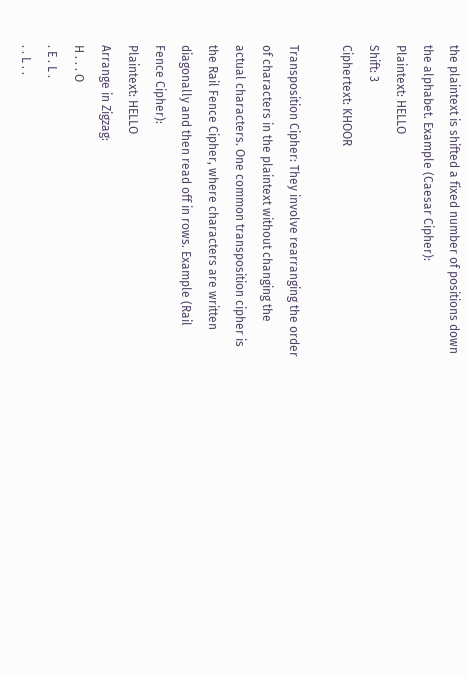the plaintext is shifted a fixed number of positions down the alphabet. Example (Caesar Cipher):
Plaintext: HELLO
Shift: 3
Ciphertext: KHOOR

Transposition Cipher: They involve rearranging the order of characters in the plaintext without changing the actual characters. One common transposition cipher is the Rail Fence Cipher, where characters are written diagonally and then read off in rows. Example (Rail Fence Cipher):
Plaintext: HELLO
Arrange in Zigzag:
H . . . O
. E . L .
. . L . .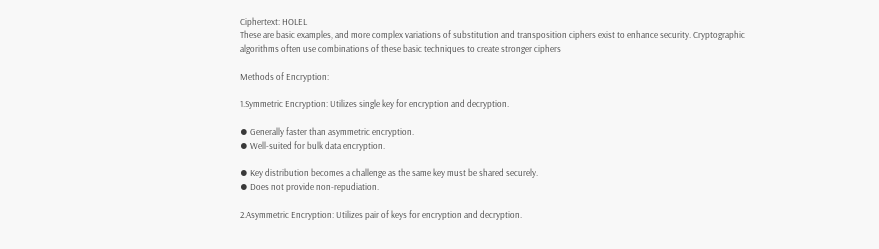Ciphertext: HOLEL
These are basic examples, and more complex variations of substitution and transposition ciphers exist to enhance security. Cryptographic algorithms often use combinations of these basic techniques to create stronger ciphers

Methods of Encryption:

1.Symmetric Encryption: Utilizes single key for encryption and decryption.

⦁ Generally faster than asymmetric encryption.
⦁ Well-suited for bulk data encryption.

⦁ Key distribution becomes a challenge as the same key must be shared securely.
⦁ Does not provide non-repudiation.

2.Asymmetric Encryption: Utilizes pair of keys for encryption and decryption.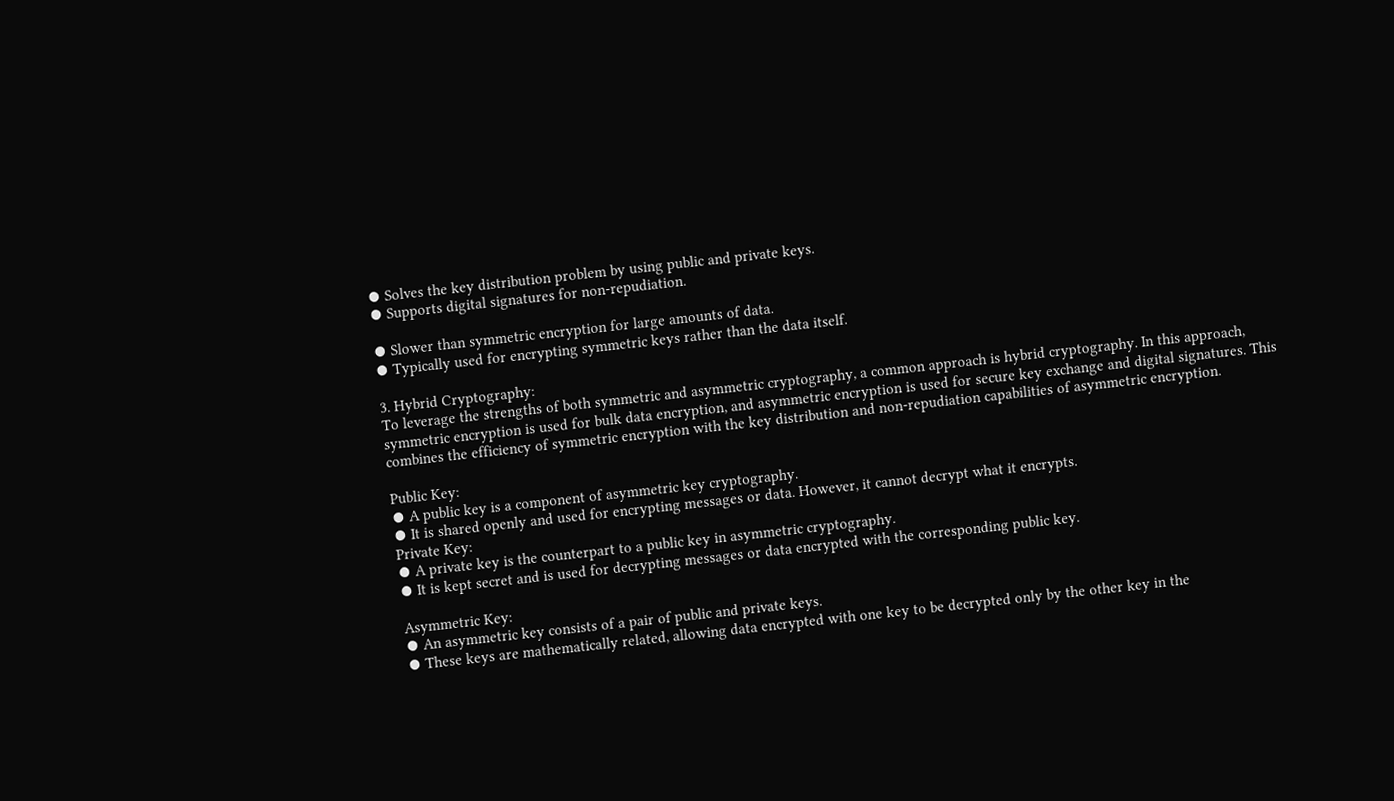⦁ Solves the key distribution problem by using public and private keys.
⦁ Supports digital signatures for non-repudiation.

⦁ Slower than symmetric encryption for large amounts of data.
⦁ Typically used for encrypting symmetric keys rather than the data itself.

3. Hybrid Cryptography:
To leverage the strengths of both symmetric and asymmetric cryptography, a common approach is hybrid cryptography. In this approach, symmetric encryption is used for bulk data encryption, and asymmetric encryption is used for secure key exchange and digital signatures. This combines the efficiency of symmetric encryption with the key distribution and non-repudiation capabilities of asymmetric encryption.

Public Key:
⦁ A public key is a component of asymmetric key cryptography.
⦁ It is shared openly and used for encrypting messages or data. However, it cannot decrypt what it encrypts.
Private Key:
⦁ A private key is the counterpart to a public key in asymmetric cryptography.
⦁ It is kept secret and is used for decrypting messages or data encrypted with the corresponding public key.

Asymmetric Key:
⦁ An asymmetric key consists of a pair of public and private keys.
⦁ These keys are mathematically related, allowing data encrypted with one key to be decrypted only by the other key in the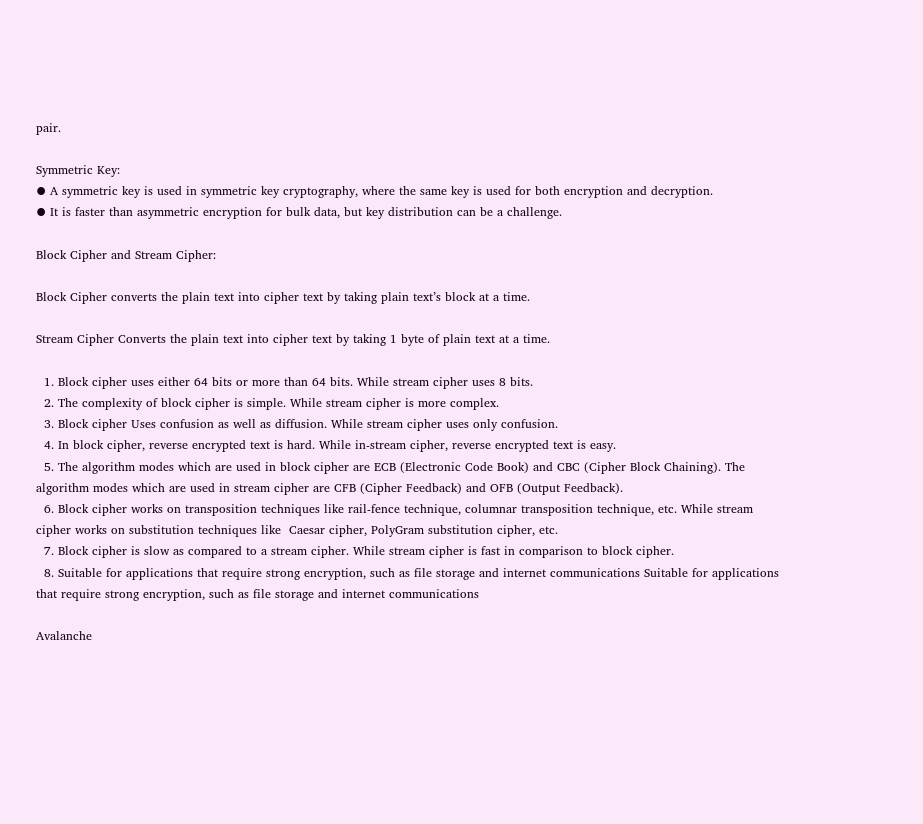pair.

Symmetric Key:
⦁ A symmetric key is used in symmetric key cryptography, where the same key is used for both encryption and decryption.
⦁ It is faster than asymmetric encryption for bulk data, but key distribution can be a challenge.

Block Cipher and Stream Cipher:

Block Cipher converts the plain text into cipher text by taking plain text’s block at a time.

Stream Cipher Converts the plain text into cipher text by taking 1 byte of plain text at a time.

  1. Block cipher uses either 64 bits or more than 64 bits. While stream cipher uses 8 bits.
  2. The complexity of block cipher is simple. While stream cipher is more complex.
  3. Block cipher Uses confusion as well as diffusion. While stream cipher uses only confusion.
  4. In block cipher, reverse encrypted text is hard. While in-stream cipher, reverse encrypted text is easy.
  5. The algorithm modes which are used in block cipher are ECB (Electronic Code Book) and CBC (Cipher Block Chaining). The algorithm modes which are used in stream cipher are CFB (Cipher Feedback) and OFB (Output Feedback).
  6. Block cipher works on transposition techniques like rail-fence technique, columnar transposition technique, etc. While stream cipher works on substitution techniques like  Caesar cipher, PolyGram substitution cipher, etc.
  7. Block cipher is slow as compared to a stream cipher. While stream cipher is fast in comparison to block cipher.
  8. Suitable for applications that require strong encryption, such as file storage and internet communications Suitable for applications that require strong encryption, such as file storage and internet communications

Avalanche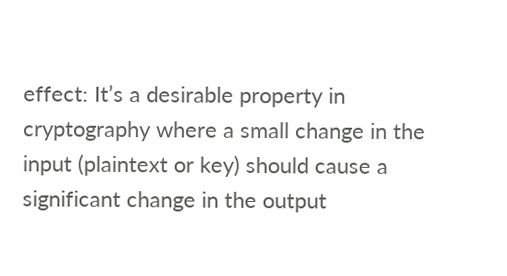effect: It’s a desirable property in cryptography where a small change in the input (plaintext or key) should cause a significant change in the output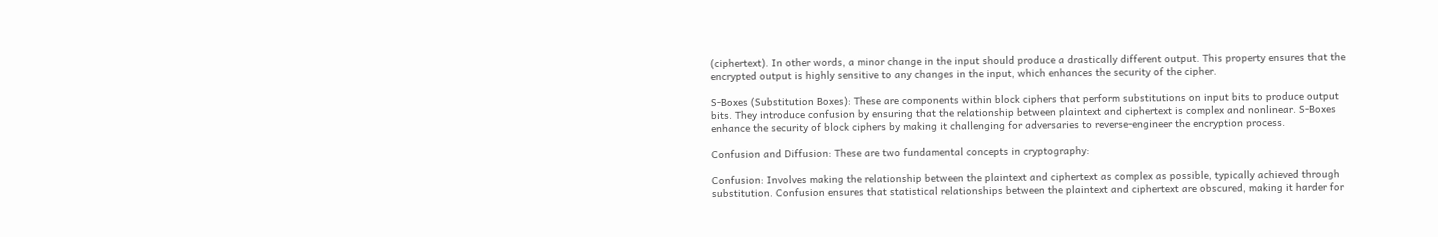(ciphertext). In other words, a minor change in the input should produce a drastically different output. This property ensures that the encrypted output is highly sensitive to any changes in the input, which enhances the security of the cipher.

S-Boxes (Substitution Boxes): These are components within block ciphers that perform substitutions on input bits to produce output bits. They introduce confusion by ensuring that the relationship between plaintext and ciphertext is complex and nonlinear. S-Boxes enhance the security of block ciphers by making it challenging for adversaries to reverse-engineer the encryption process.

Confusion and Diffusion: These are two fundamental concepts in cryptography:

Confusion: Involves making the relationship between the plaintext and ciphertext as complex as possible, typically achieved through substitution. Confusion ensures that statistical relationships between the plaintext and ciphertext are obscured, making it harder for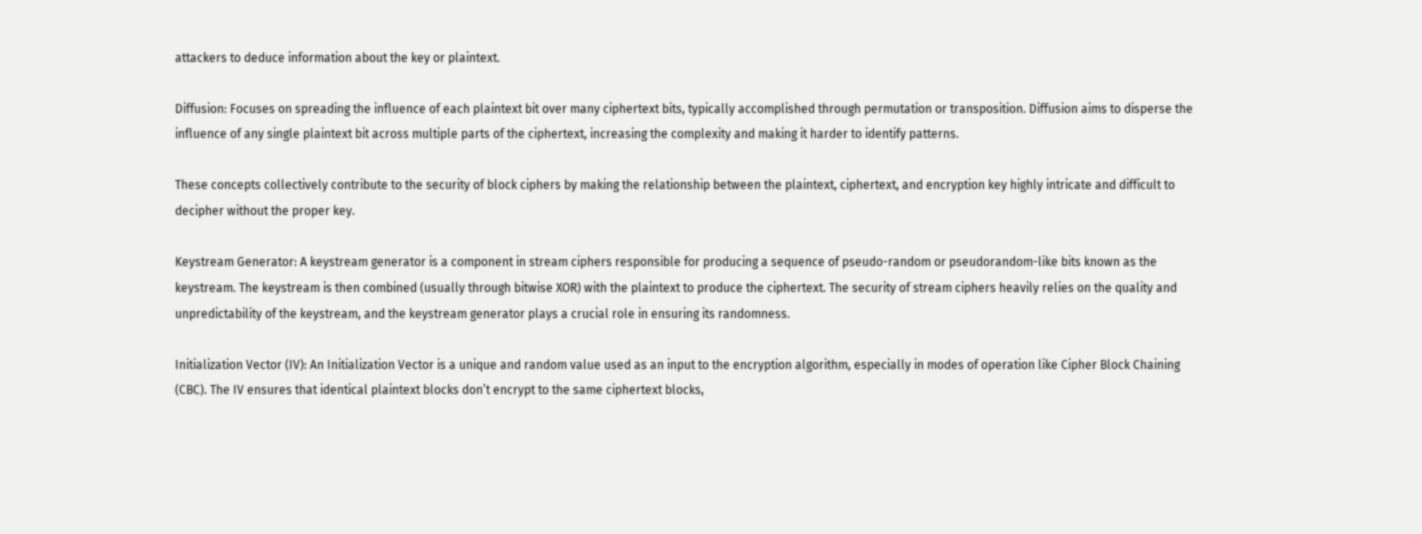attackers to deduce information about the key or plaintext.

Diffusion: Focuses on spreading the influence of each plaintext bit over many ciphertext bits, typically accomplished through permutation or transposition. Diffusion aims to disperse the influence of any single plaintext bit across multiple parts of the ciphertext, increasing the complexity and making it harder to identify patterns.

These concepts collectively contribute to the security of block ciphers by making the relationship between the plaintext, ciphertext, and encryption key highly intricate and difficult to decipher without the proper key.

Keystream Generator: A keystream generator is a component in stream ciphers responsible for producing a sequence of pseudo-random or pseudorandom-like bits known as the keystream. The keystream is then combined (usually through bitwise XOR) with the plaintext to produce the ciphertext. The security of stream ciphers heavily relies on the quality and unpredictability of the keystream, and the keystream generator plays a crucial role in ensuring its randomness.

Initialization Vector (IV): An Initialization Vector is a unique and random value used as an input to the encryption algorithm, especially in modes of operation like Cipher Block Chaining (CBC). The IV ensures that identical plaintext blocks don’t encrypt to the same ciphertext blocks,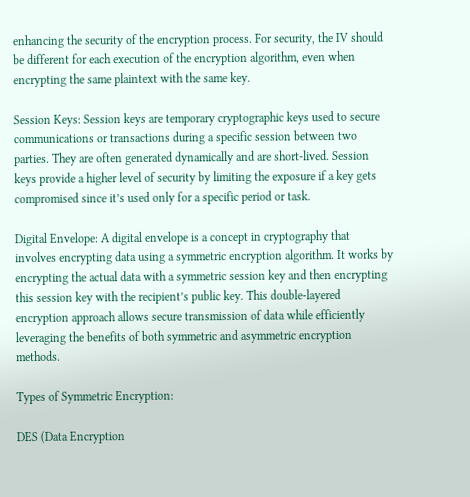enhancing the security of the encryption process. For security, the IV should be different for each execution of the encryption algorithm, even when encrypting the same plaintext with the same key.

Session Keys: Session keys are temporary cryptographic keys used to secure communications or transactions during a specific session between two parties. They are often generated dynamically and are short-lived. Session keys provide a higher level of security by limiting the exposure if a key gets compromised since it’s used only for a specific period or task.

Digital Envelope: A digital envelope is a concept in cryptography that involves encrypting data using a symmetric encryption algorithm. It works by encrypting the actual data with a symmetric session key and then encrypting this session key with the recipient’s public key. This double-layered encryption approach allows secure transmission of data while efficiently leveraging the benefits of both symmetric and asymmetric encryption methods.

Types of Symmetric Encryption:

DES (Data Encryption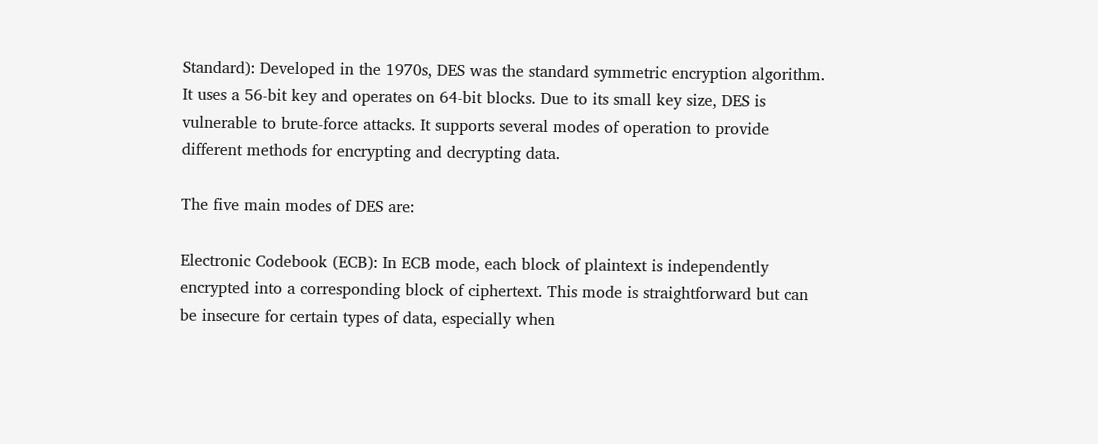Standard): Developed in the 1970s, DES was the standard symmetric encryption algorithm. It uses a 56-bit key and operates on 64-bit blocks. Due to its small key size, DES is vulnerable to brute-force attacks. It supports several modes of operation to provide different methods for encrypting and decrypting data.

The five main modes of DES are:

Electronic Codebook (ECB): In ECB mode, each block of plaintext is independently encrypted into a corresponding block of ciphertext. This mode is straightforward but can be insecure for certain types of data, especially when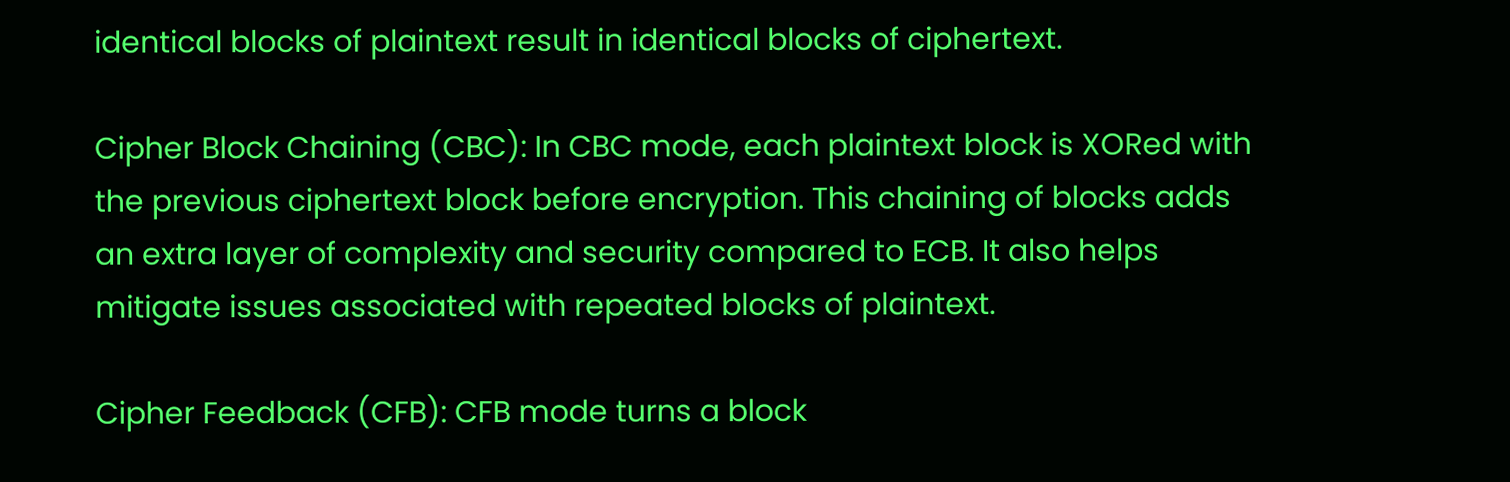identical blocks of plaintext result in identical blocks of ciphertext.

Cipher Block Chaining (CBC): In CBC mode, each plaintext block is XORed with the previous ciphertext block before encryption. This chaining of blocks adds an extra layer of complexity and security compared to ECB. It also helps mitigate issues associated with repeated blocks of plaintext.

Cipher Feedback (CFB): CFB mode turns a block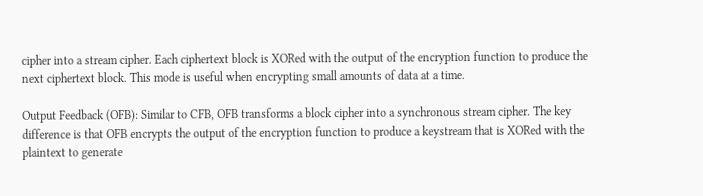cipher into a stream cipher. Each ciphertext block is XORed with the output of the encryption function to produce the next ciphertext block. This mode is useful when encrypting small amounts of data at a time.

Output Feedback (OFB): Similar to CFB, OFB transforms a block cipher into a synchronous stream cipher. The key difference is that OFB encrypts the output of the encryption function to produce a keystream that is XORed with the plaintext to generate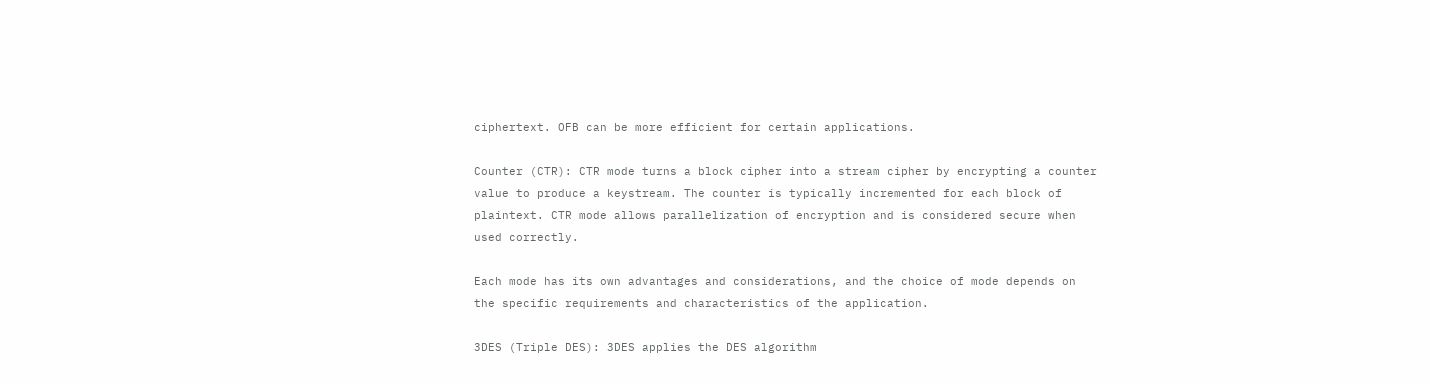ciphertext. OFB can be more efficient for certain applications.

Counter (CTR): CTR mode turns a block cipher into a stream cipher by encrypting a counter value to produce a keystream. The counter is typically incremented for each block of plaintext. CTR mode allows parallelization of encryption and is considered secure when used correctly.

Each mode has its own advantages and considerations, and the choice of mode depends on the specific requirements and characteristics of the application.

3DES (Triple DES): 3DES applies the DES algorithm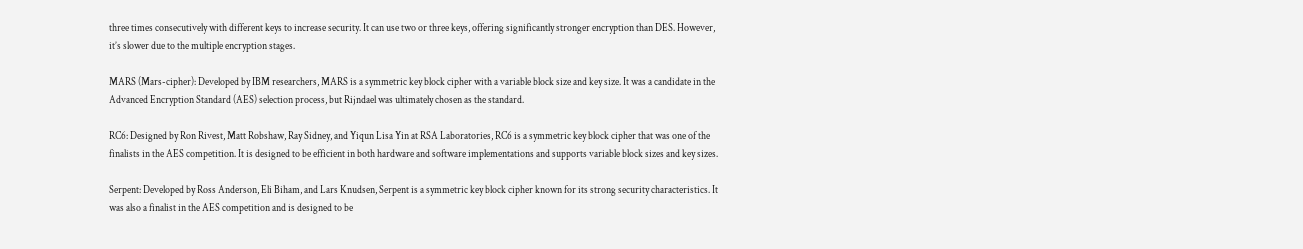three times consecutively with different keys to increase security. It can use two or three keys, offering significantly stronger encryption than DES. However, it’s slower due to the multiple encryption stages.

MARS (Mars-cipher): Developed by IBM researchers, MARS is a symmetric key block cipher with a variable block size and key size. It was a candidate in the Advanced Encryption Standard (AES) selection process, but Rijndael was ultimately chosen as the standard.

RC6: Designed by Ron Rivest, Matt Robshaw, Ray Sidney, and Yiqun Lisa Yin at RSA Laboratories, RC6 is a symmetric key block cipher that was one of the finalists in the AES competition. It is designed to be efficient in both hardware and software implementations and supports variable block sizes and key sizes.

Serpent: Developed by Ross Anderson, Eli Biham, and Lars Knudsen, Serpent is a symmetric key block cipher known for its strong security characteristics. It was also a finalist in the AES competition and is designed to be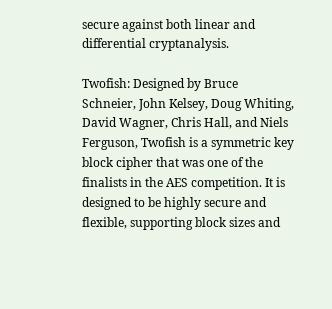secure against both linear and differential cryptanalysis.

Twofish: Designed by Bruce Schneier, John Kelsey, Doug Whiting, David Wagner, Chris Hall, and Niels Ferguson, Twofish is a symmetric key block cipher that was one of the finalists in the AES competition. It is designed to be highly secure and flexible, supporting block sizes and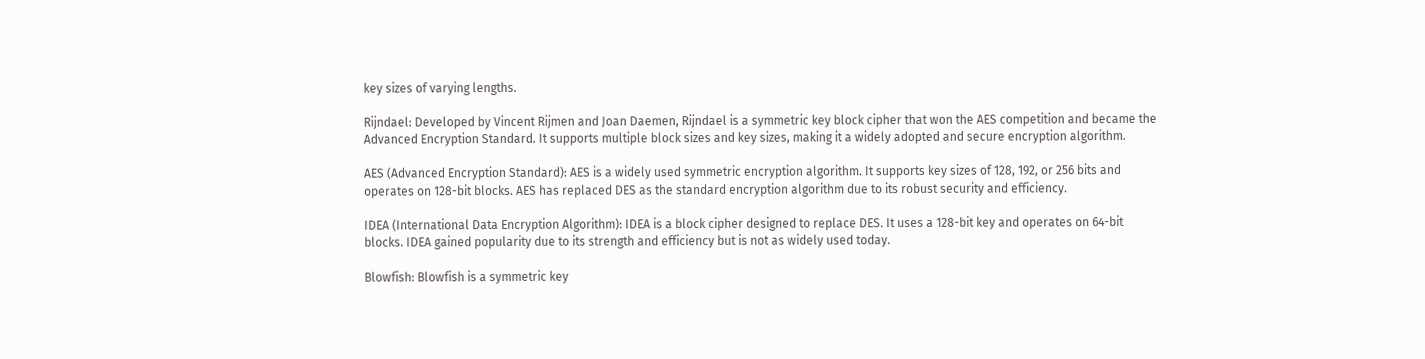key sizes of varying lengths.

Rijndael: Developed by Vincent Rijmen and Joan Daemen, Rijndael is a symmetric key block cipher that won the AES competition and became the Advanced Encryption Standard. It supports multiple block sizes and key sizes, making it a widely adopted and secure encryption algorithm.

AES (Advanced Encryption Standard): AES is a widely used symmetric encryption algorithm. It supports key sizes of 128, 192, or 256 bits and operates on 128-bit blocks. AES has replaced DES as the standard encryption algorithm due to its robust security and efficiency.

IDEA (International Data Encryption Algorithm): IDEA is a block cipher designed to replace DES. It uses a 128-bit key and operates on 64-bit blocks. IDEA gained popularity due to its strength and efficiency but is not as widely used today.

Blowfish: Blowfish is a symmetric key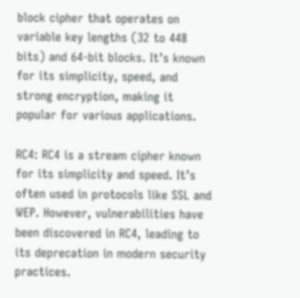block cipher that operates on variable key lengths (32 to 448 bits) and 64-bit blocks. It’s known for its simplicity, speed, and strong encryption, making it popular for various applications.

RC4: RC4 is a stream cipher known for its simplicity and speed. It’s often used in protocols like SSL and WEP. However, vulnerabilities have been discovered in RC4, leading to its deprecation in modern security practices.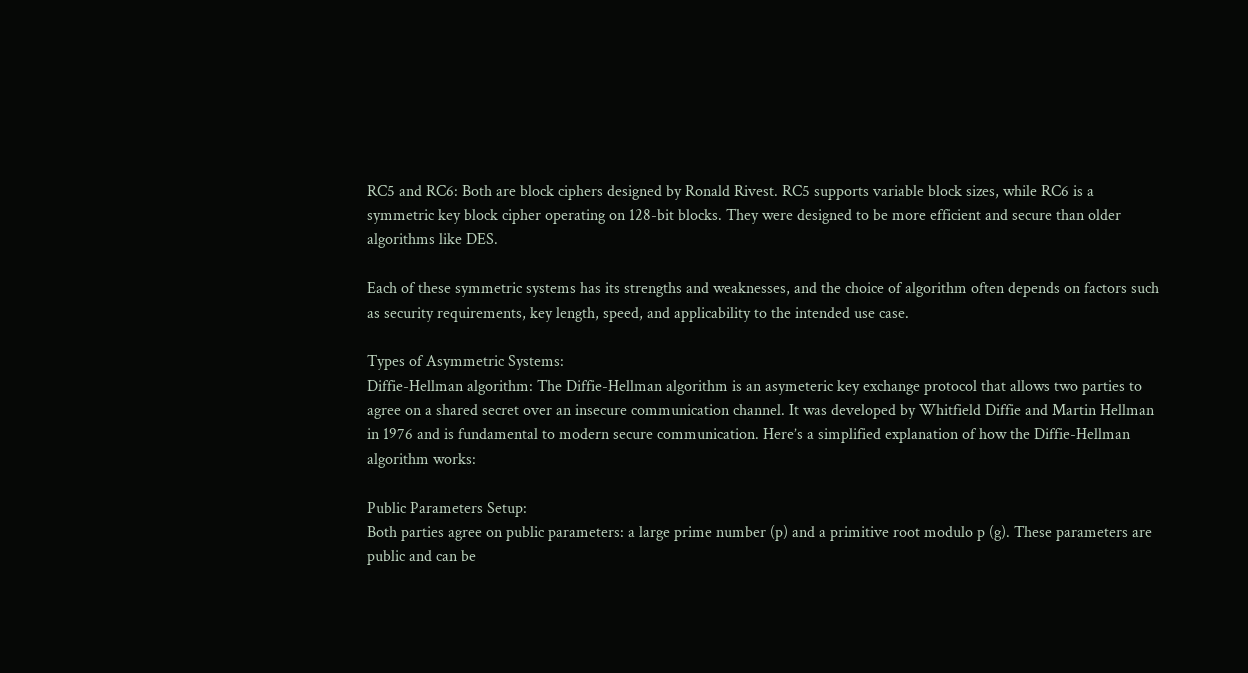RC5 and RC6: Both are block ciphers designed by Ronald Rivest. RC5 supports variable block sizes, while RC6 is a symmetric key block cipher operating on 128-bit blocks. They were designed to be more efficient and secure than older algorithms like DES.

Each of these symmetric systems has its strengths and weaknesses, and the choice of algorithm often depends on factors such as security requirements, key length, speed, and applicability to the intended use case.

Types of Asymmetric Systems:
Diffie-Hellman algorithm: The Diffie-Hellman algorithm is an asymeteric key exchange protocol that allows two parties to agree on a shared secret over an insecure communication channel. It was developed by Whitfield Diffie and Martin Hellman in 1976 and is fundamental to modern secure communication. Here’s a simplified explanation of how the Diffie-Hellman algorithm works:

Public Parameters Setup:
Both parties agree on public parameters: a large prime number (p) and a primitive root modulo p (g). These parameters are public and can be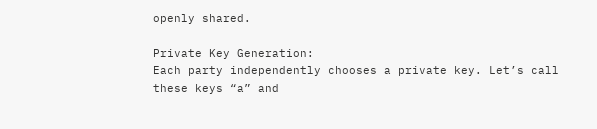openly shared.

Private Key Generation:
Each party independently chooses a private key. Let’s call these keys “a” and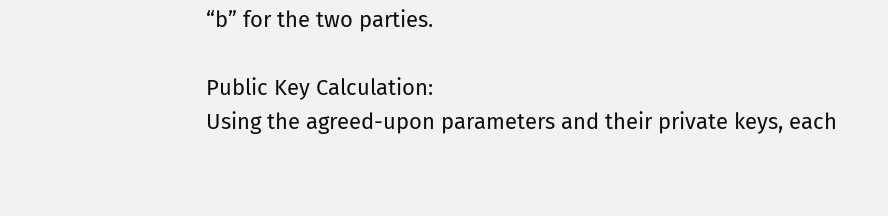“b” for the two parties.

Public Key Calculation:
Using the agreed-upon parameters and their private keys, each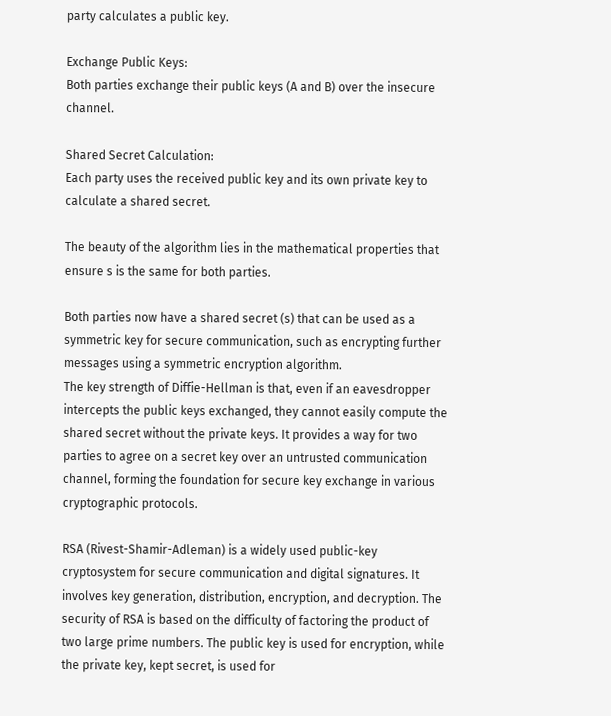party calculates a public key.

Exchange Public Keys:
Both parties exchange their public keys (A and B) over the insecure channel.

Shared Secret Calculation:
Each party uses the received public key and its own private key to calculate a shared secret.

The beauty of the algorithm lies in the mathematical properties that ensure s is the same for both parties.

Both parties now have a shared secret (s) that can be used as a symmetric key for secure communication, such as encrypting further messages using a symmetric encryption algorithm.
The key strength of Diffie-Hellman is that, even if an eavesdropper intercepts the public keys exchanged, they cannot easily compute the shared secret without the private keys. It provides a way for two parties to agree on a secret key over an untrusted communication channel, forming the foundation for secure key exchange in various cryptographic protocols.

RSA (Rivest-Shamir-Adleman) is a widely used public-key cryptosystem for secure communication and digital signatures. It involves key generation, distribution, encryption, and decryption. The security of RSA is based on the difficulty of factoring the product of two large prime numbers. The public key is used for encryption, while the private key, kept secret, is used for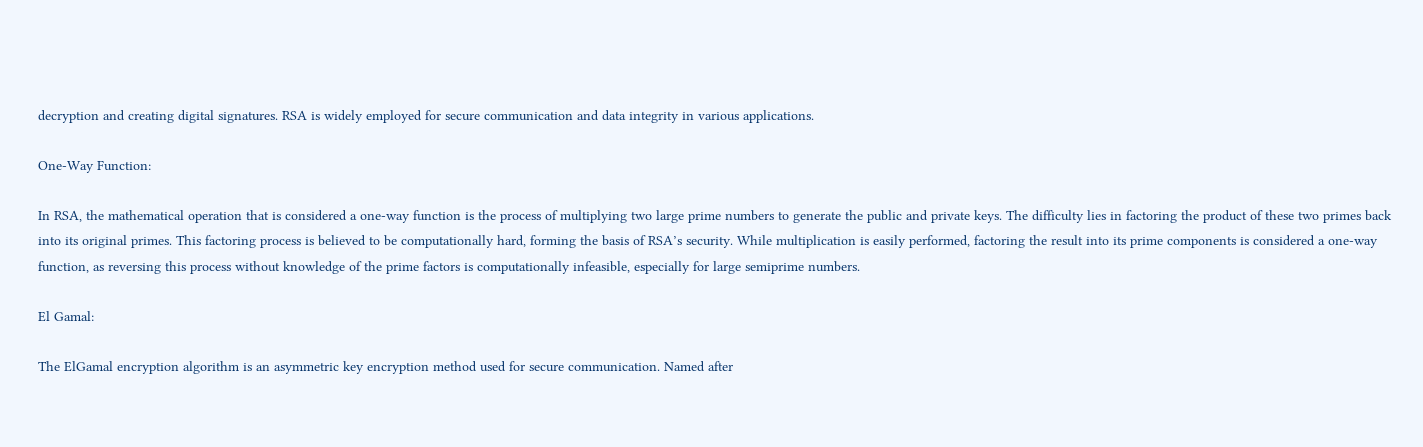decryption and creating digital signatures. RSA is widely employed for secure communication and data integrity in various applications.

One-Way Function:

In RSA, the mathematical operation that is considered a one-way function is the process of multiplying two large prime numbers to generate the public and private keys. The difficulty lies in factoring the product of these two primes back into its original primes. This factoring process is believed to be computationally hard, forming the basis of RSA’s security. While multiplication is easily performed, factoring the result into its prime components is considered a one-way function, as reversing this process without knowledge of the prime factors is computationally infeasible, especially for large semiprime numbers.

El Gamal:

The ElGamal encryption algorithm is an asymmetric key encryption method used for secure communication. Named after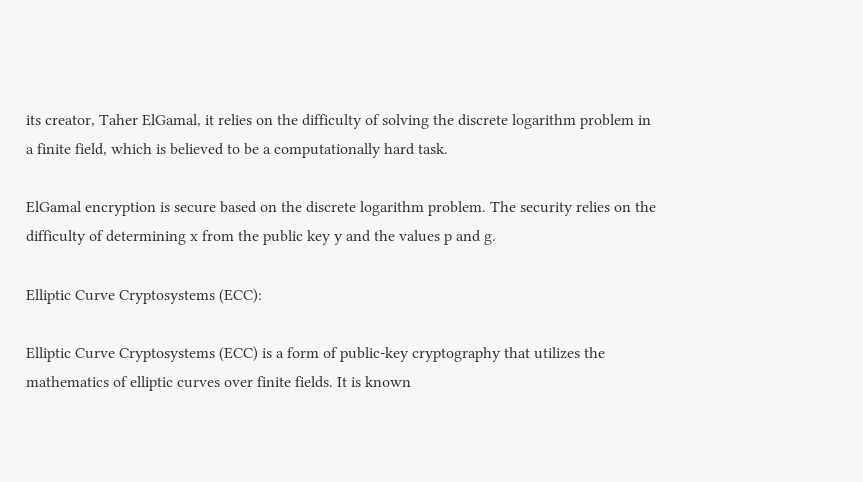its creator, Taher ElGamal, it relies on the difficulty of solving the discrete logarithm problem in a finite field, which is believed to be a computationally hard task.

ElGamal encryption is secure based on the discrete logarithm problem. The security relies on the difficulty of determining x from the public key y and the values p and g.

Elliptic Curve Cryptosystems (ECC):

Elliptic Curve Cryptosystems (ECC) is a form of public-key cryptography that utilizes the mathematics of elliptic curves over finite fields. It is known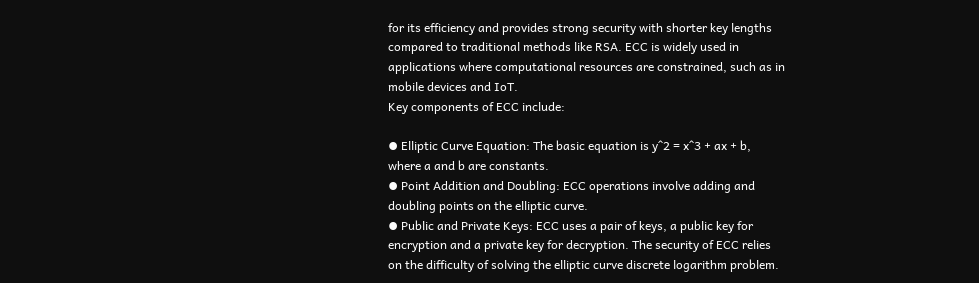for its efficiency and provides strong security with shorter key lengths compared to traditional methods like RSA. ECC is widely used in applications where computational resources are constrained, such as in mobile devices and IoT.
Key components of ECC include:

⦁ Elliptic Curve Equation: The basic equation is y^2 = x^3 + ax + b, where a and b are constants.
⦁ Point Addition and Doubling: ECC operations involve adding and doubling points on the elliptic curve.
⦁ Public and Private Keys: ECC uses a pair of keys, a public key for encryption and a private key for decryption. The security of ECC relies on the difficulty of solving the elliptic curve discrete logarithm problem.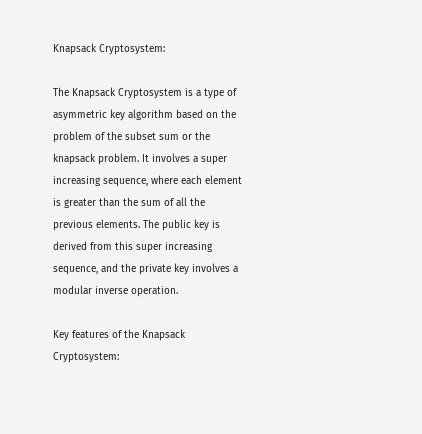Knapsack Cryptosystem:

The Knapsack Cryptosystem is a type of asymmetric key algorithm based on the problem of the subset sum or the knapsack problem. It involves a super increasing sequence, where each element is greater than the sum of all the previous elements. The public key is derived from this super increasing sequence, and the private key involves a modular inverse operation.

Key features of the Knapsack Cryptosystem: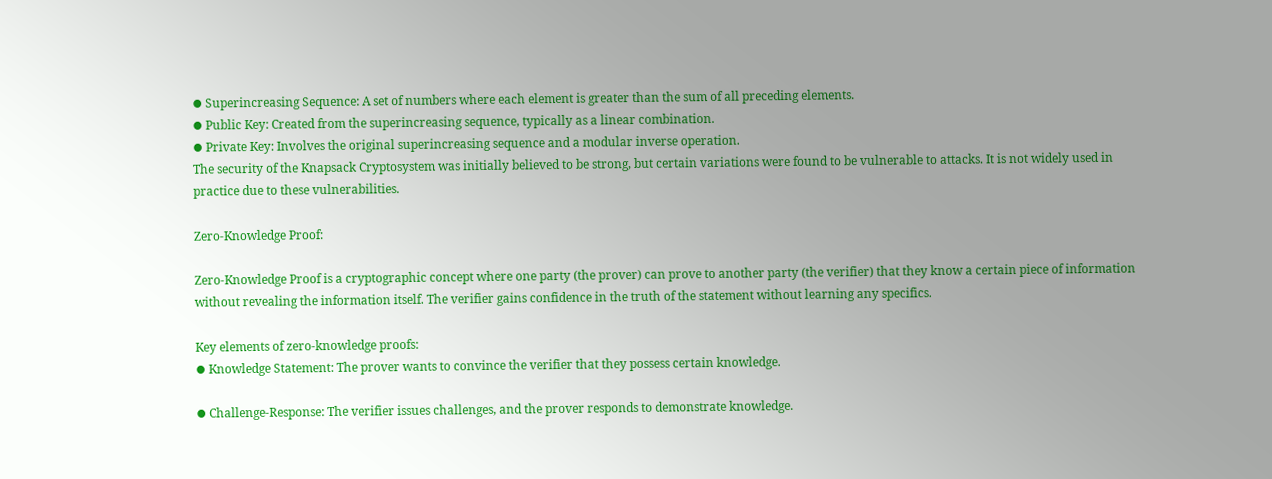⦁ Superincreasing Sequence: A set of numbers where each element is greater than the sum of all preceding elements.
⦁ Public Key: Created from the superincreasing sequence, typically as a linear combination.
⦁ Private Key: Involves the original superincreasing sequence and a modular inverse operation.
The security of the Knapsack Cryptosystem was initially believed to be strong, but certain variations were found to be vulnerable to attacks. It is not widely used in practice due to these vulnerabilities.

Zero-Knowledge Proof:

Zero-Knowledge Proof is a cryptographic concept where one party (the prover) can prove to another party (the verifier) that they know a certain piece of information without revealing the information itself. The verifier gains confidence in the truth of the statement without learning any specifics.

Key elements of zero-knowledge proofs:
⦁ Knowledge Statement: The prover wants to convince the verifier that they possess certain knowledge.

⦁ Challenge-Response: The verifier issues challenges, and the prover responds to demonstrate knowledge.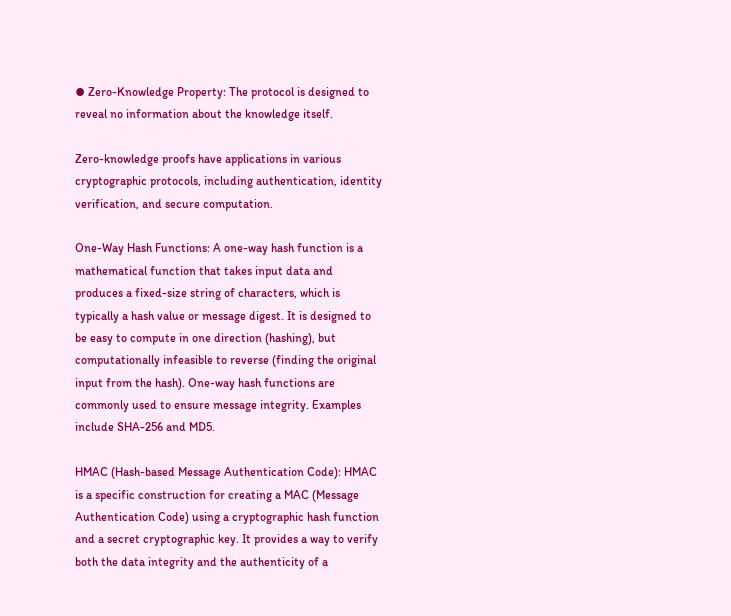⦁ Zero-Knowledge Property: The protocol is designed to reveal no information about the knowledge itself.

Zero-knowledge proofs have applications in various cryptographic protocols, including authentication, identity verification, and secure computation.

One-Way Hash Functions: A one-way hash function is a mathematical function that takes input data and produces a fixed-size string of characters, which is typically a hash value or message digest. It is designed to be easy to compute in one direction (hashing), but computationally infeasible to reverse (finding the original input from the hash). One-way hash functions are commonly used to ensure message integrity. Examples include SHA-256 and MD5.

HMAC (Hash-based Message Authentication Code): HMAC is a specific construction for creating a MAC (Message Authentication Code) using a cryptographic hash function and a secret cryptographic key. It provides a way to verify both the data integrity and the authenticity of a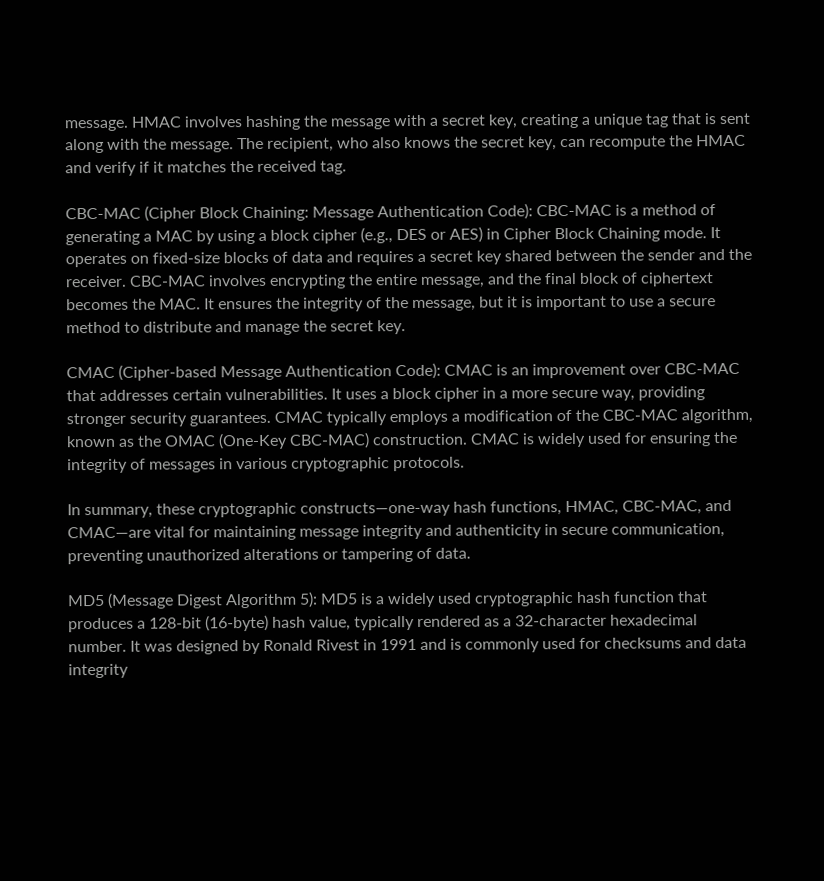message. HMAC involves hashing the message with a secret key, creating a unique tag that is sent along with the message. The recipient, who also knows the secret key, can recompute the HMAC and verify if it matches the received tag.

CBC-MAC (Cipher Block Chaining: Message Authentication Code): CBC-MAC is a method of generating a MAC by using a block cipher (e.g., DES or AES) in Cipher Block Chaining mode. It operates on fixed-size blocks of data and requires a secret key shared between the sender and the receiver. CBC-MAC involves encrypting the entire message, and the final block of ciphertext becomes the MAC. It ensures the integrity of the message, but it is important to use a secure method to distribute and manage the secret key.

CMAC (Cipher-based Message Authentication Code): CMAC is an improvement over CBC-MAC that addresses certain vulnerabilities. It uses a block cipher in a more secure way, providing stronger security guarantees. CMAC typically employs a modification of the CBC-MAC algorithm, known as the OMAC (One-Key CBC-MAC) construction. CMAC is widely used for ensuring the integrity of messages in various cryptographic protocols.

In summary, these cryptographic constructs—one-way hash functions, HMAC, CBC-MAC, and CMAC—are vital for maintaining message integrity and authenticity in secure communication, preventing unauthorized alterations or tampering of data.

MD5 (Message Digest Algorithm 5): MD5 is a widely used cryptographic hash function that produces a 128-bit (16-byte) hash value, typically rendered as a 32-character hexadecimal number. It was designed by Ronald Rivest in 1991 and is commonly used for checksums and data integrity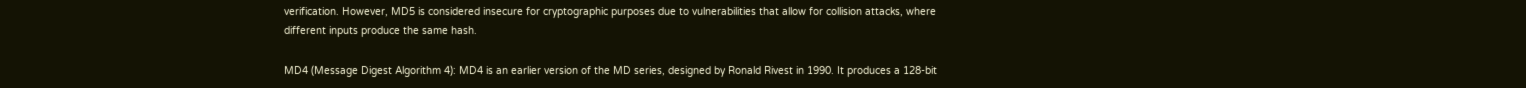verification. However, MD5 is considered insecure for cryptographic purposes due to vulnerabilities that allow for collision attacks, where different inputs produce the same hash.

MD4 (Message Digest Algorithm 4): MD4 is an earlier version of the MD series, designed by Ronald Rivest in 1990. It produces a 128-bit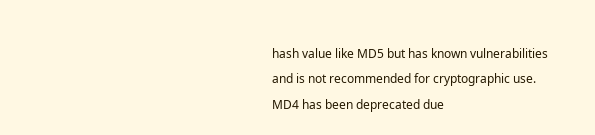hash value like MD5 but has known vulnerabilities and is not recommended for cryptographic use. MD4 has been deprecated due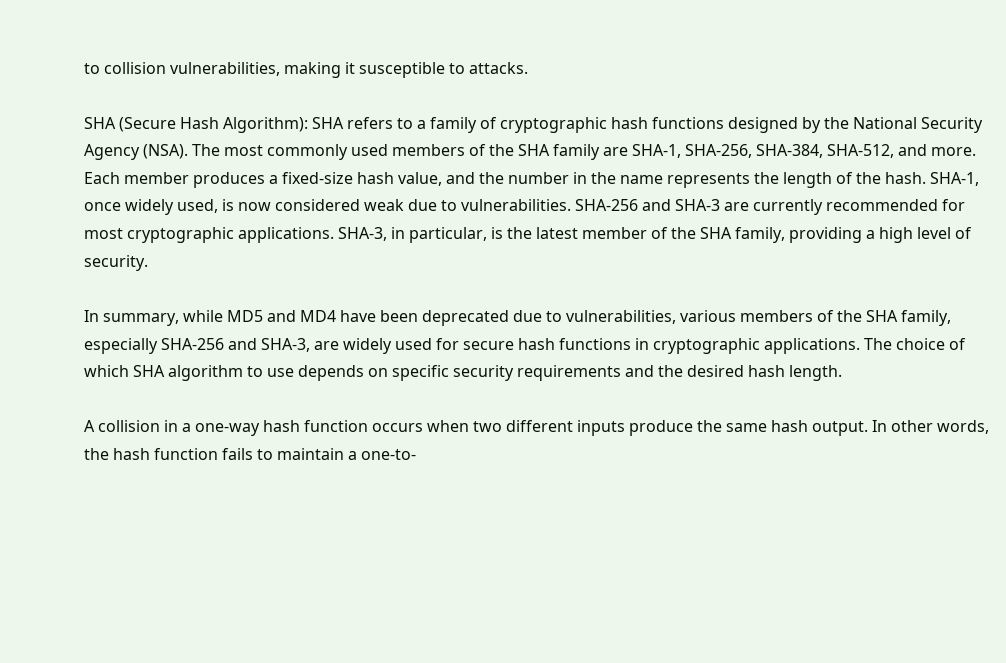to collision vulnerabilities, making it susceptible to attacks.

SHA (Secure Hash Algorithm): SHA refers to a family of cryptographic hash functions designed by the National Security Agency (NSA). The most commonly used members of the SHA family are SHA-1, SHA-256, SHA-384, SHA-512, and more. Each member produces a fixed-size hash value, and the number in the name represents the length of the hash. SHA-1, once widely used, is now considered weak due to vulnerabilities. SHA-256 and SHA-3 are currently recommended for most cryptographic applications. SHA-3, in particular, is the latest member of the SHA family, providing a high level of security.

In summary, while MD5 and MD4 have been deprecated due to vulnerabilities, various members of the SHA family, especially SHA-256 and SHA-3, are widely used for secure hash functions in cryptographic applications. The choice of which SHA algorithm to use depends on specific security requirements and the desired hash length.

A collision in a one-way hash function occurs when two different inputs produce the same hash output. In other words, the hash function fails to maintain a one-to-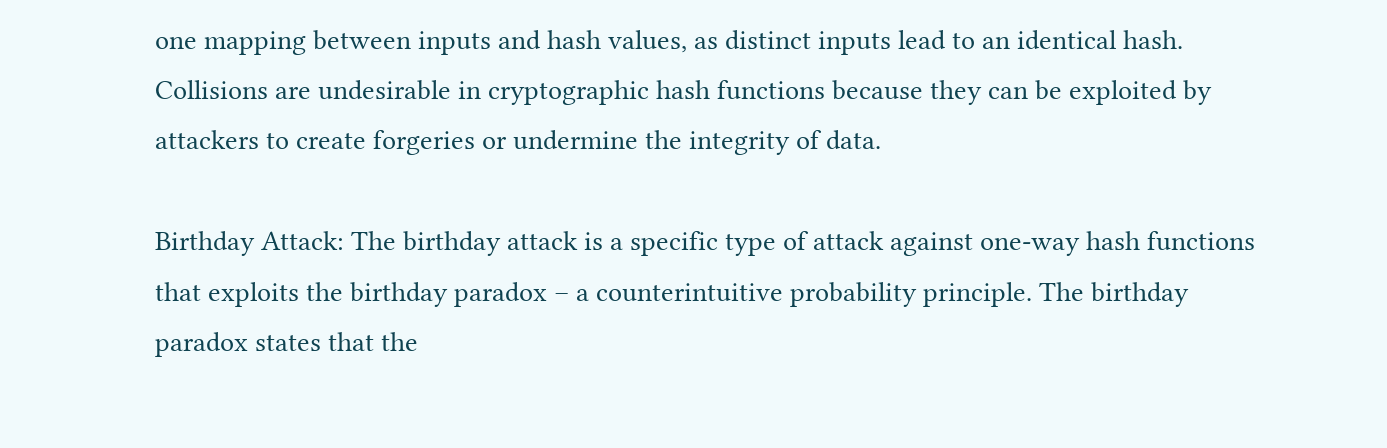one mapping between inputs and hash values, as distinct inputs lead to an identical hash. Collisions are undesirable in cryptographic hash functions because they can be exploited by attackers to create forgeries or undermine the integrity of data.

Birthday Attack: The birthday attack is a specific type of attack against one-way hash functions that exploits the birthday paradox – a counterintuitive probability principle. The birthday paradox states that the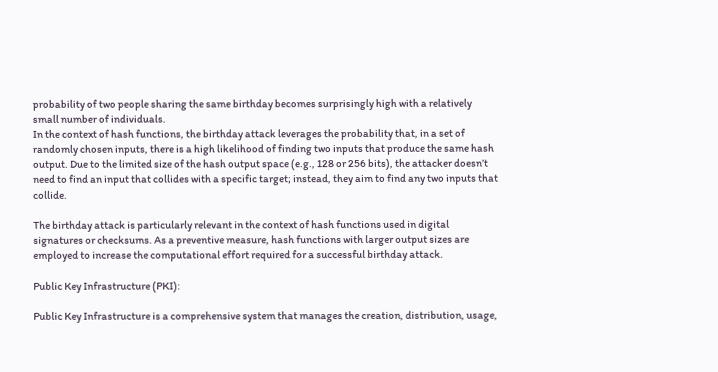probability of two people sharing the same birthday becomes surprisingly high with a relatively small number of individuals.
In the context of hash functions, the birthday attack leverages the probability that, in a set of randomly chosen inputs, there is a high likelihood of finding two inputs that produce the same hash output. Due to the limited size of the hash output space (e.g., 128 or 256 bits), the attacker doesn’t need to find an input that collides with a specific target; instead, they aim to find any two inputs that collide.

The birthday attack is particularly relevant in the context of hash functions used in digital signatures or checksums. As a preventive measure, hash functions with larger output sizes are employed to increase the computational effort required for a successful birthday attack.

Public Key Infrastructure (PKI):

Public Key Infrastructure is a comprehensive system that manages the creation, distribution, usage,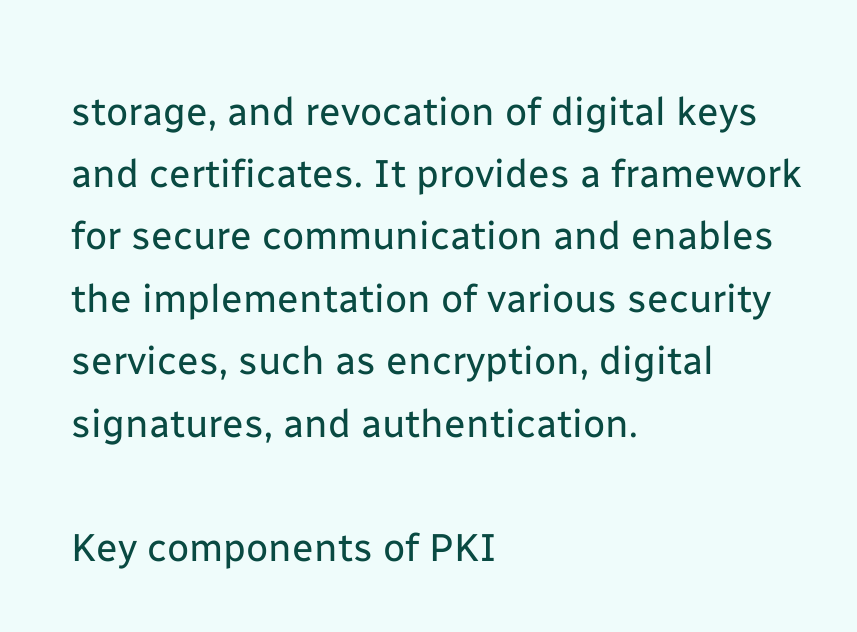storage, and revocation of digital keys and certificates. It provides a framework for secure communication and enables the implementation of various security services, such as encryption, digital signatures, and authentication.

Key components of PKI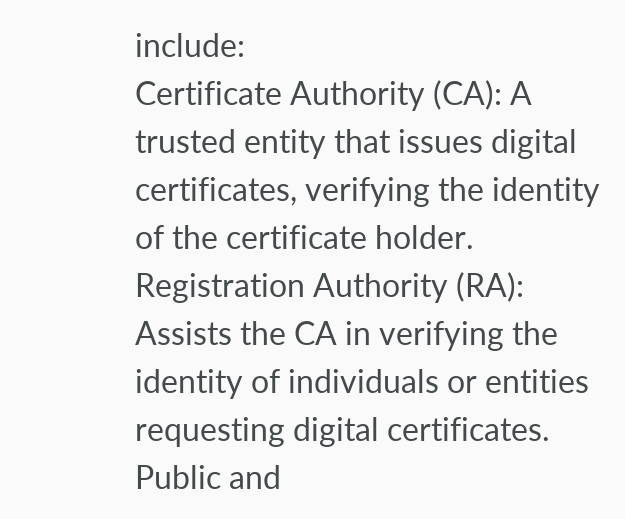include:
Certificate Authority (CA): A trusted entity that issues digital certificates, verifying the identity of the certificate holder.
Registration Authority (RA): Assists the CA in verifying the identity of individuals or entities requesting digital certificates.
Public and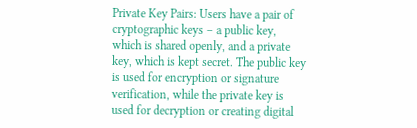Private Key Pairs: Users have a pair of cryptographic keys – a public key, which is shared openly, and a private key, which is kept secret. The public key is used for encryption or signature verification, while the private key is used for decryption or creating digital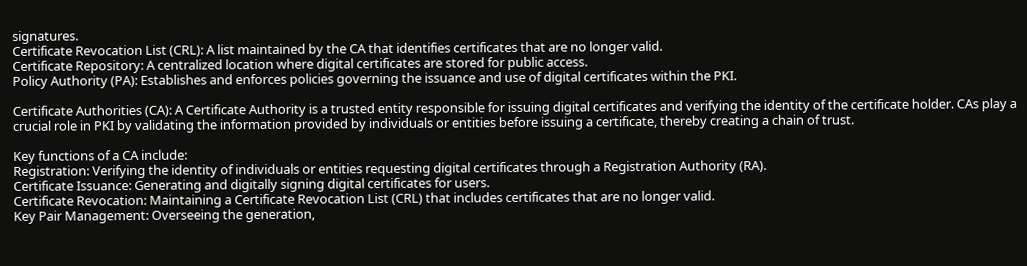signatures.
Certificate Revocation List (CRL): A list maintained by the CA that identifies certificates that are no longer valid.
Certificate Repository: A centralized location where digital certificates are stored for public access.
Policy Authority (PA): Establishes and enforces policies governing the issuance and use of digital certificates within the PKI.

Certificate Authorities (CA): A Certificate Authority is a trusted entity responsible for issuing digital certificates and verifying the identity of the certificate holder. CAs play a crucial role in PKI by validating the information provided by individuals or entities before issuing a certificate, thereby creating a chain of trust.

Key functions of a CA include:
Registration: Verifying the identity of individuals or entities requesting digital certificates through a Registration Authority (RA).
Certificate Issuance: Generating and digitally signing digital certificates for users.
Certificate Revocation: Maintaining a Certificate Revocation List (CRL) that includes certificates that are no longer valid.
Key Pair Management: Overseeing the generation,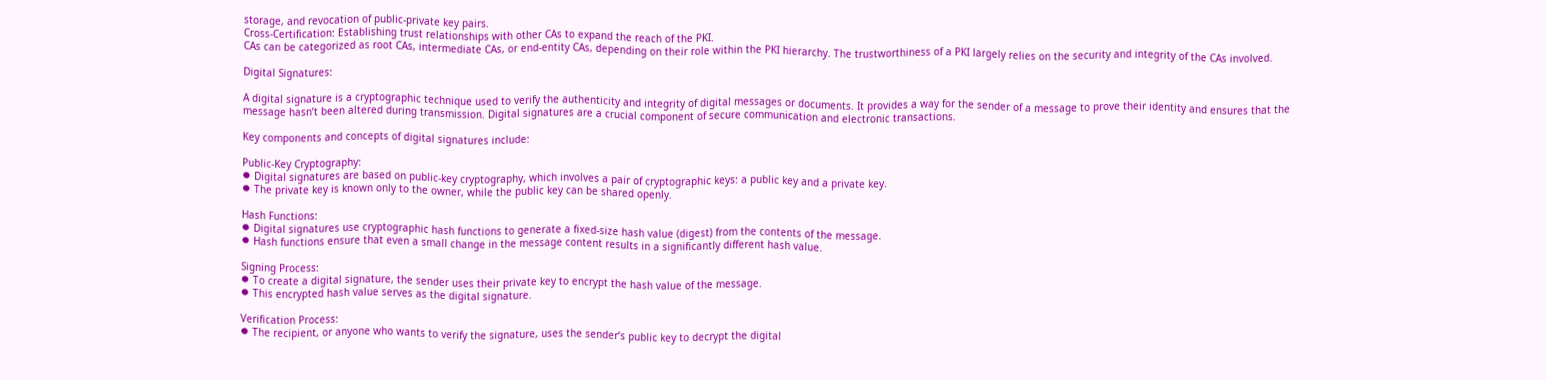storage, and revocation of public-private key pairs.
Cross-Certification: Establishing trust relationships with other CAs to expand the reach of the PKI.
CAs can be categorized as root CAs, intermediate CAs, or end-entity CAs, depending on their role within the PKI hierarchy. The trustworthiness of a PKI largely relies on the security and integrity of the CAs involved.

Digital Signatures:

A digital signature is a cryptographic technique used to verify the authenticity and integrity of digital messages or documents. It provides a way for the sender of a message to prove their identity and ensures that the message hasn’t been altered during transmission. Digital signatures are a crucial component of secure communication and electronic transactions.

Key components and concepts of digital signatures include:

Public-Key Cryptography:
⦁ Digital signatures are based on public-key cryptography, which involves a pair of cryptographic keys: a public key and a private key.
⦁ The private key is known only to the owner, while the public key can be shared openly.

Hash Functions:
⦁ Digital signatures use cryptographic hash functions to generate a fixed-size hash value (digest) from the contents of the message.
⦁ Hash functions ensure that even a small change in the message content results in a significantly different hash value.

Signing Process:
⦁ To create a digital signature, the sender uses their private key to encrypt the hash value of the message.
⦁ This encrypted hash value serves as the digital signature.

Verification Process:
⦁ The recipient, or anyone who wants to verify the signature, uses the sender’s public key to decrypt the digital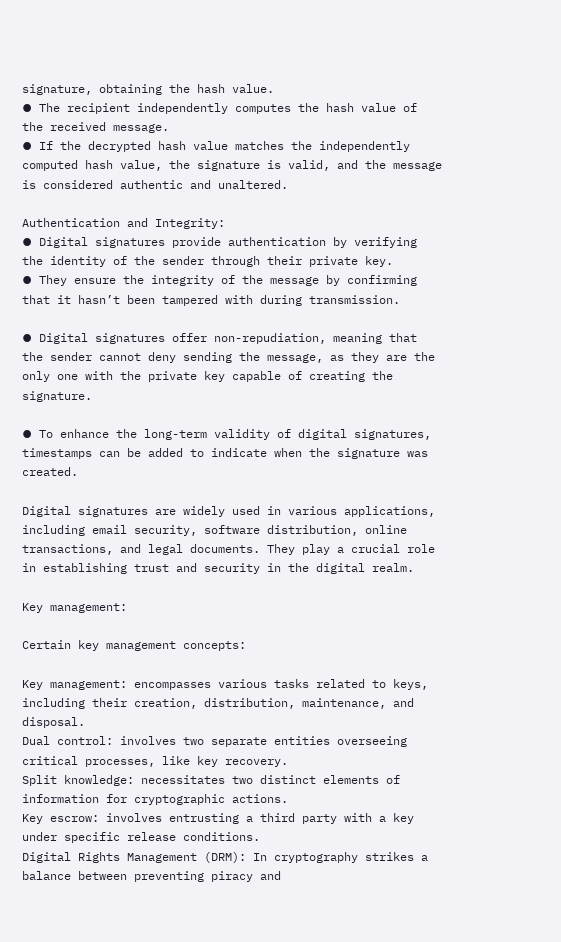signature, obtaining the hash value.
⦁ The recipient independently computes the hash value of the received message.
⦁ If the decrypted hash value matches the independently computed hash value, the signature is valid, and the message is considered authentic and unaltered.

Authentication and Integrity:
⦁ Digital signatures provide authentication by verifying the identity of the sender through their private key.
⦁ They ensure the integrity of the message by confirming that it hasn’t been tampered with during transmission.

⦁ Digital signatures offer non-repudiation, meaning that the sender cannot deny sending the message, as they are the only one with the private key capable of creating the signature.

⦁ To enhance the long-term validity of digital signatures, timestamps can be added to indicate when the signature was created.

Digital signatures are widely used in various applications, including email security, software distribution, online transactions, and legal documents. They play a crucial role in establishing trust and security in the digital realm.

Key management:

Certain key management concepts:

Key management: encompasses various tasks related to keys, including their creation, distribution, maintenance, and disposal.
Dual control: involves two separate entities overseeing critical processes, like key recovery.
Split knowledge: necessitates two distinct elements of information for cryptographic actions.
Key escrow: involves entrusting a third party with a key under specific release conditions.
Digital Rights Management (DRM): In cryptography strikes a balance between preventing piracy and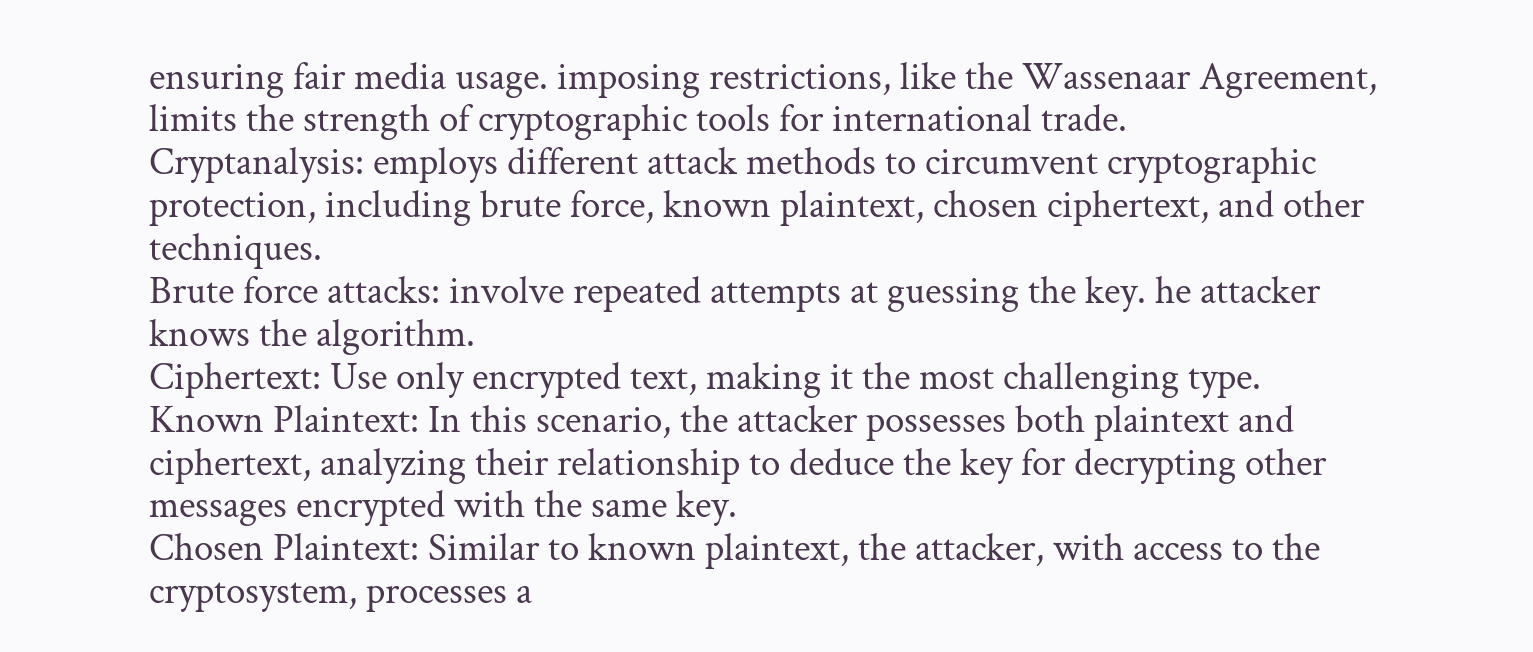ensuring fair media usage. imposing restrictions, like the Wassenaar Agreement, limits the strength of cryptographic tools for international trade.
Cryptanalysis: employs different attack methods to circumvent cryptographic protection, including brute force, known plaintext, chosen ciphertext, and other techniques.
Brute force attacks: involve repeated attempts at guessing the key. he attacker knows the algorithm.
Ciphertext: Use only encrypted text, making it the most challenging type.
Known Plaintext: In this scenario, the attacker possesses both plaintext and ciphertext, analyzing their relationship to deduce the key for decrypting other messages encrypted with the same key.
Chosen Plaintext: Similar to known plaintext, the attacker, with access to the cryptosystem, processes a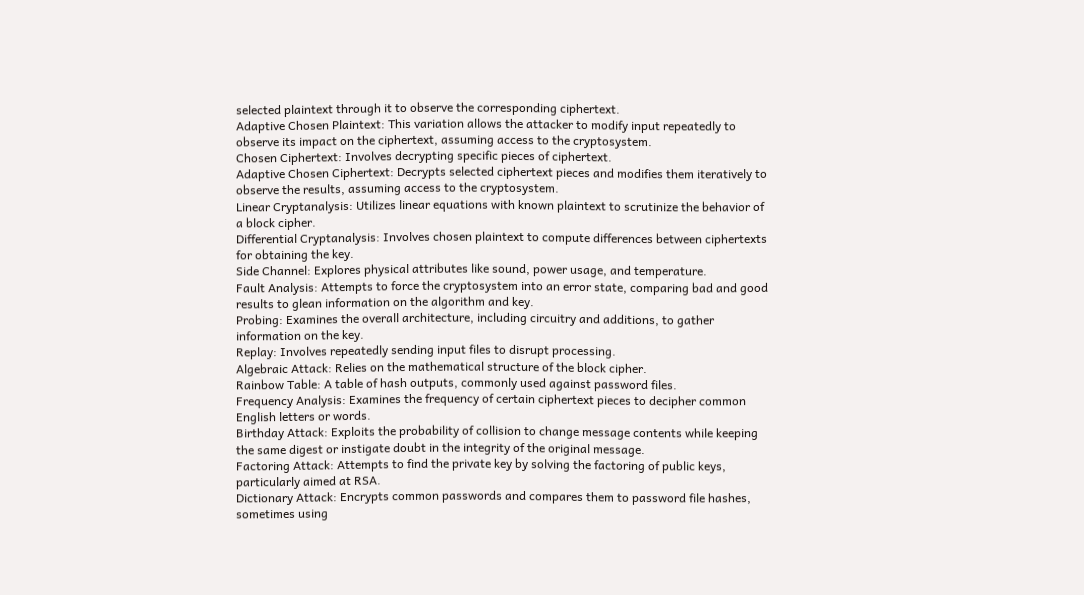selected plaintext through it to observe the corresponding ciphertext.
Adaptive Chosen Plaintext: This variation allows the attacker to modify input repeatedly to observe its impact on the ciphertext, assuming access to the cryptosystem.
Chosen Ciphertext: Involves decrypting specific pieces of ciphertext.
Adaptive Chosen Ciphertext: Decrypts selected ciphertext pieces and modifies them iteratively to observe the results, assuming access to the cryptosystem.
Linear Cryptanalysis: Utilizes linear equations with known plaintext to scrutinize the behavior of a block cipher.
Differential Cryptanalysis: Involves chosen plaintext to compute differences between ciphertexts for obtaining the key.
Side Channel: Explores physical attributes like sound, power usage, and temperature.
Fault Analysis: Attempts to force the cryptosystem into an error state, comparing bad and good results to glean information on the algorithm and key.
Probing: Examines the overall architecture, including circuitry and additions, to gather information on the key.
Replay: Involves repeatedly sending input files to disrupt processing.
Algebraic Attack: Relies on the mathematical structure of the block cipher.
Rainbow Table: A table of hash outputs, commonly used against password files.
Frequency Analysis: Examines the frequency of certain ciphertext pieces to decipher common English letters or words.
Birthday Attack: Exploits the probability of collision to change message contents while keeping the same digest or instigate doubt in the integrity of the original message.
Factoring Attack: Attempts to find the private key by solving the factoring of public keys, particularly aimed at RSA.
Dictionary Attack: Encrypts common passwords and compares them to password file hashes, sometimes using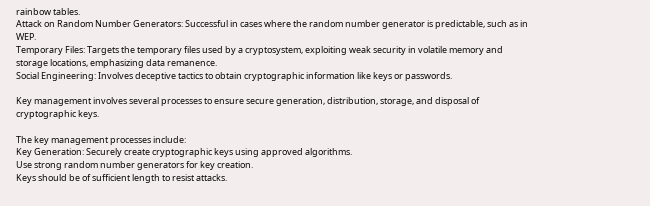rainbow tables.
Attack on Random Number Generators: Successful in cases where the random number generator is predictable, such as in WEP.
Temporary Files: Targets the temporary files used by a cryptosystem, exploiting weak security in volatile memory and storage locations, emphasizing data remanence.
Social Engineering: Involves deceptive tactics to obtain cryptographic information like keys or passwords.

Key management involves several processes to ensure secure generation, distribution, storage, and disposal of cryptographic keys.

The key management processes include:
Key Generation: Securely create cryptographic keys using approved algorithms.
Use strong random number generators for key creation.
Keys should be of sufficient length to resist attacks.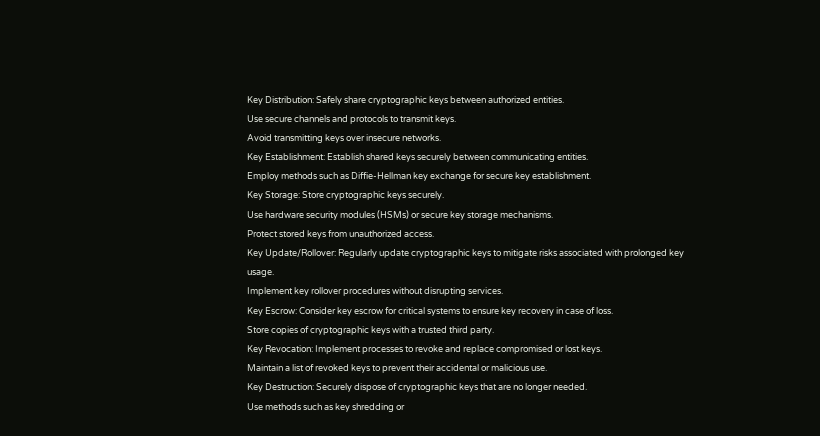Key Distribution: Safely share cryptographic keys between authorized entities.
Use secure channels and protocols to transmit keys.
Avoid transmitting keys over insecure networks.
Key Establishment: Establish shared keys securely between communicating entities.
Employ methods such as Diffie-Hellman key exchange for secure key establishment.
Key Storage: Store cryptographic keys securely.
Use hardware security modules (HSMs) or secure key storage mechanisms.
Protect stored keys from unauthorized access.
Key Update/Rollover: Regularly update cryptographic keys to mitigate risks associated with prolonged key usage.
Implement key rollover procedures without disrupting services.
Key Escrow: Consider key escrow for critical systems to ensure key recovery in case of loss.
Store copies of cryptographic keys with a trusted third party.
Key Revocation: Implement processes to revoke and replace compromised or lost keys.
Maintain a list of revoked keys to prevent their accidental or malicious use.
Key Destruction: Securely dispose of cryptographic keys that are no longer needed.
Use methods such as key shredding or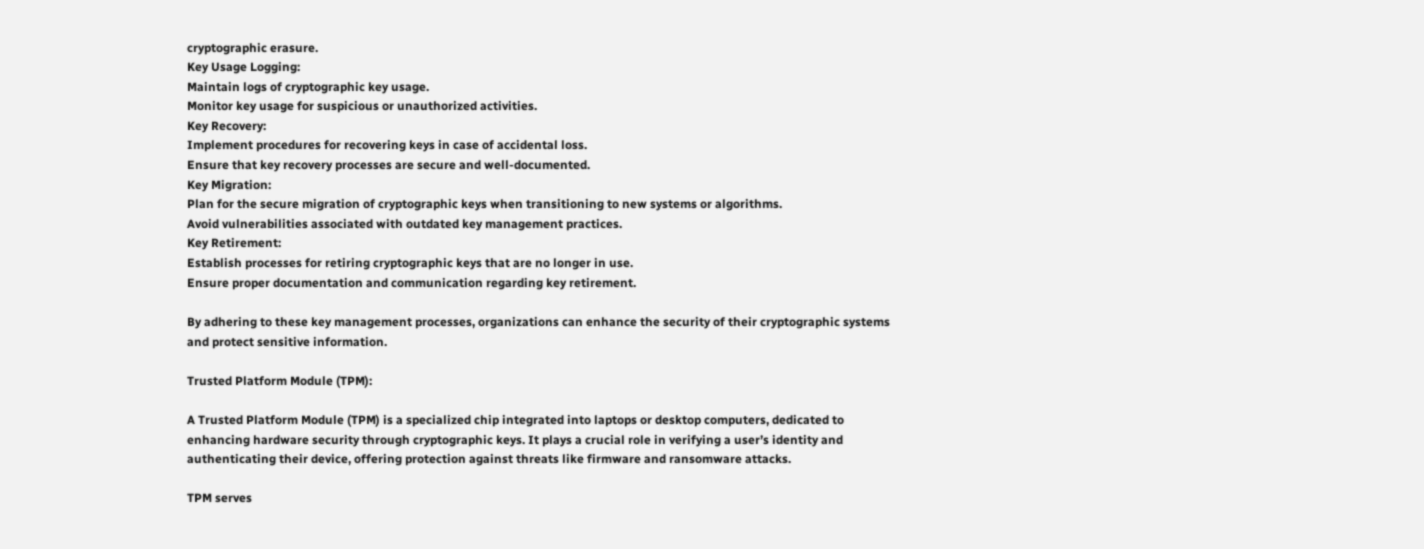cryptographic erasure.
Key Usage Logging:
Maintain logs of cryptographic key usage.
Monitor key usage for suspicious or unauthorized activities.
Key Recovery:
Implement procedures for recovering keys in case of accidental loss.
Ensure that key recovery processes are secure and well-documented.
Key Migration:
Plan for the secure migration of cryptographic keys when transitioning to new systems or algorithms.
Avoid vulnerabilities associated with outdated key management practices.
Key Retirement:
Establish processes for retiring cryptographic keys that are no longer in use.
Ensure proper documentation and communication regarding key retirement.

By adhering to these key management processes, organizations can enhance the security of their cryptographic systems and protect sensitive information.

Trusted Platform Module (TPM):

A Trusted Platform Module (TPM) is a specialized chip integrated into laptops or desktop computers, dedicated to enhancing hardware security through cryptographic keys. It plays a crucial role in verifying a user’s identity and authenticating their device, offering protection against threats like firmware and ransomware attacks.

TPM serves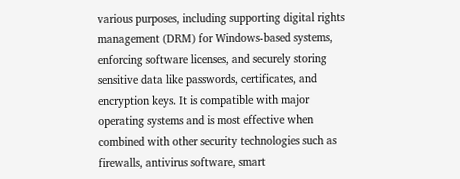various purposes, including supporting digital rights management (DRM) for Windows-based systems, enforcing software licenses, and securely storing sensitive data like passwords, certificates, and encryption keys. It is compatible with major operating systems and is most effective when combined with other security technologies such as firewalls, antivirus software, smart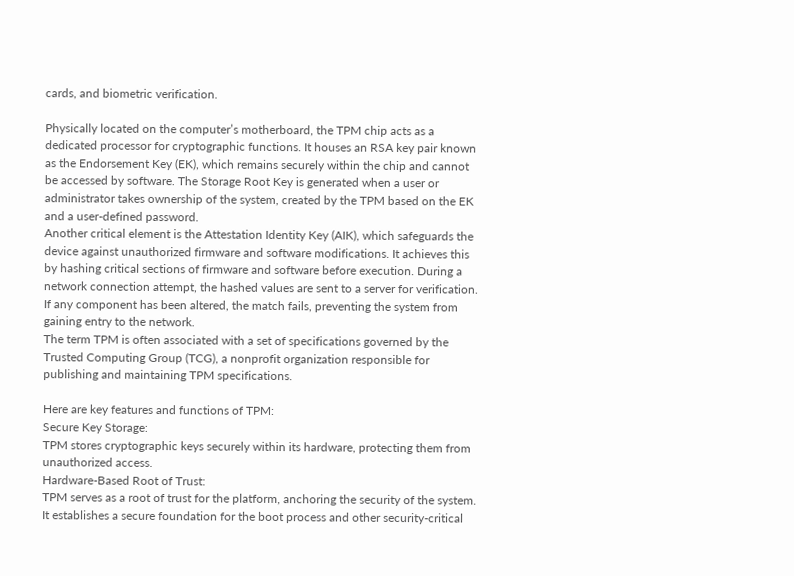cards, and biometric verification.

Physically located on the computer’s motherboard, the TPM chip acts as a dedicated processor for cryptographic functions. It houses an RSA key pair known as the Endorsement Key (EK), which remains securely within the chip and cannot be accessed by software. The Storage Root Key is generated when a user or administrator takes ownership of the system, created by the TPM based on the EK and a user-defined password.
Another critical element is the Attestation Identity Key (AIK), which safeguards the device against unauthorized firmware and software modifications. It achieves this by hashing critical sections of firmware and software before execution. During a network connection attempt, the hashed values are sent to a server for verification. If any component has been altered, the match fails, preventing the system from gaining entry to the network.
The term TPM is often associated with a set of specifications governed by the Trusted Computing Group (TCG), a nonprofit organization responsible for publishing and maintaining TPM specifications.

Here are key features and functions of TPM:
Secure Key Storage:
TPM stores cryptographic keys securely within its hardware, protecting them from unauthorized access.
Hardware-Based Root of Trust:
TPM serves as a root of trust for the platform, anchoring the security of the system.
It establishes a secure foundation for the boot process and other security-critical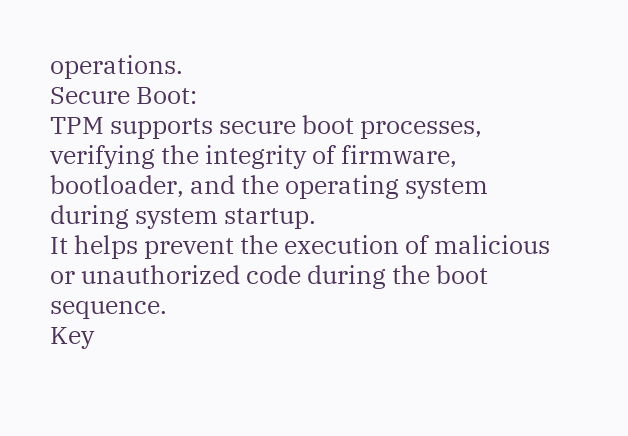operations.
Secure Boot:
TPM supports secure boot processes, verifying the integrity of firmware, bootloader, and the operating system during system startup.
It helps prevent the execution of malicious or unauthorized code during the boot sequence.
Key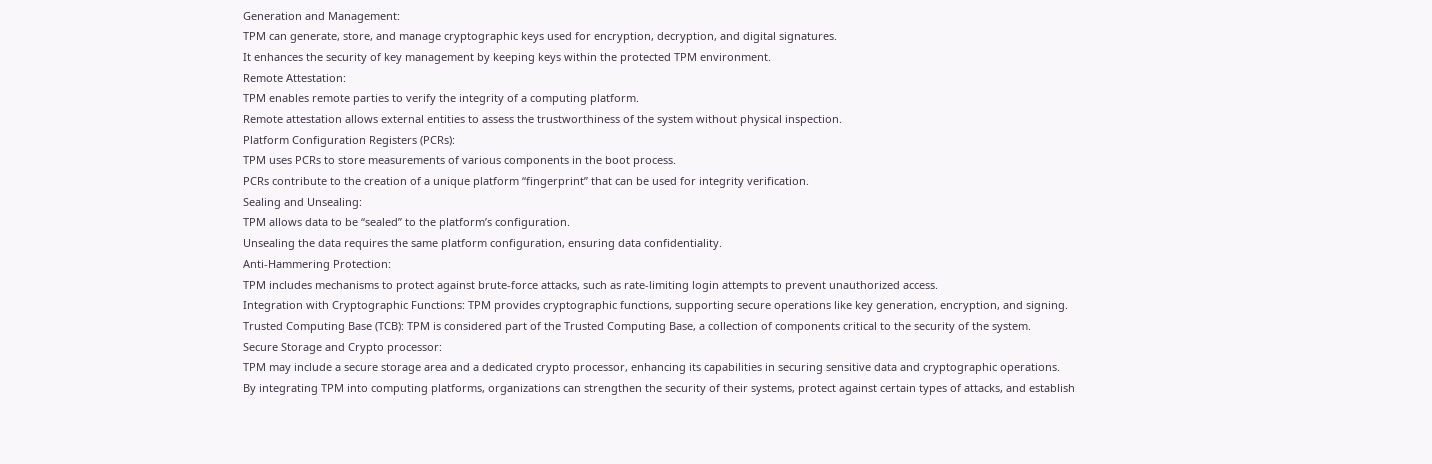Generation and Management:
TPM can generate, store, and manage cryptographic keys used for encryption, decryption, and digital signatures.
It enhances the security of key management by keeping keys within the protected TPM environment.
Remote Attestation:
TPM enables remote parties to verify the integrity of a computing platform.
Remote attestation allows external entities to assess the trustworthiness of the system without physical inspection.
Platform Configuration Registers (PCRs):
TPM uses PCRs to store measurements of various components in the boot process.
PCRs contribute to the creation of a unique platform “fingerprint” that can be used for integrity verification.
Sealing and Unsealing:
TPM allows data to be “sealed” to the platform’s configuration.
Unsealing the data requires the same platform configuration, ensuring data confidentiality.
Anti-Hammering Protection:
TPM includes mechanisms to protect against brute-force attacks, such as rate-limiting login attempts to prevent unauthorized access.
Integration with Cryptographic Functions: TPM provides cryptographic functions, supporting secure operations like key generation, encryption, and signing.
Trusted Computing Base (TCB): TPM is considered part of the Trusted Computing Base, a collection of components critical to the security of the system.
Secure Storage and Crypto processor:
TPM may include a secure storage area and a dedicated crypto processor, enhancing its capabilities in securing sensitive data and cryptographic operations.
By integrating TPM into computing platforms, organizations can strengthen the security of their systems, protect against certain types of attacks, and establish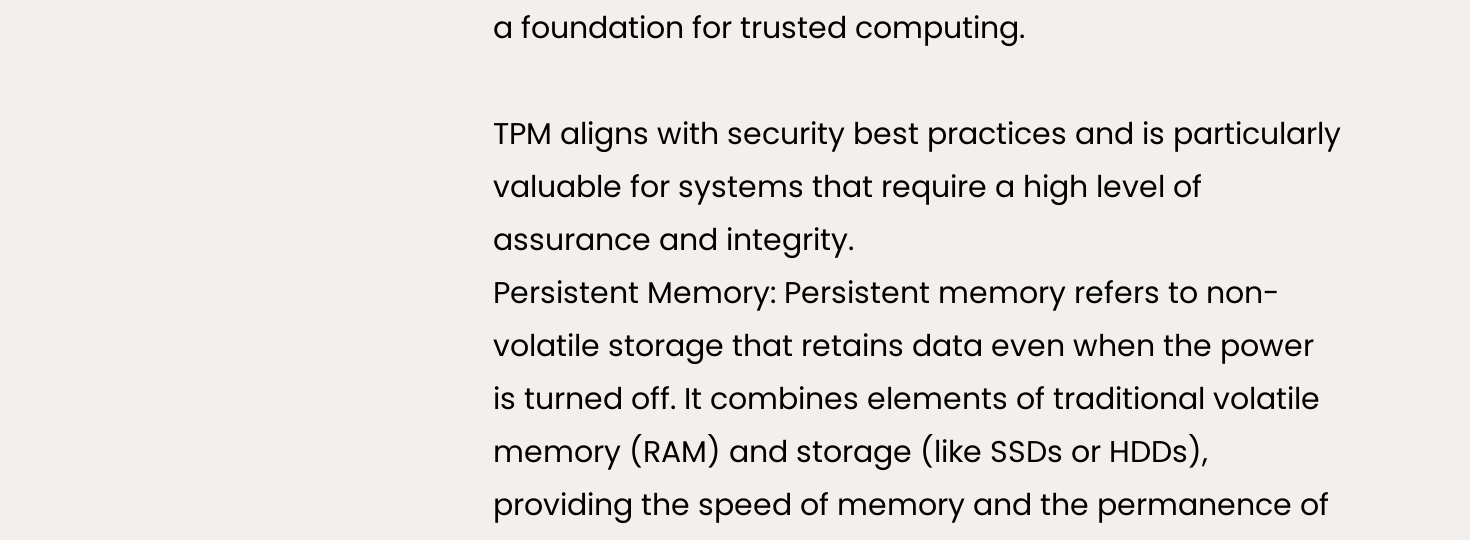a foundation for trusted computing.

TPM aligns with security best practices and is particularly valuable for systems that require a high level of assurance and integrity.
Persistent Memory: Persistent memory refers to non-volatile storage that retains data even when the power is turned off. It combines elements of traditional volatile memory (RAM) and storage (like SSDs or HDDs), providing the speed of memory and the permanence of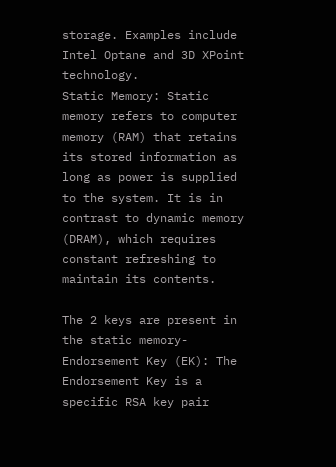storage. Examples include Intel Optane and 3D XPoint technology.
Static Memory: Static memory refers to computer memory (RAM) that retains its stored information as long as power is supplied to the system. It is in contrast to dynamic memory (DRAM), which requires constant refreshing to maintain its contents.

The 2 keys are present in the static memory-
Endorsement Key (EK): The Endorsement Key is a specific RSA key pair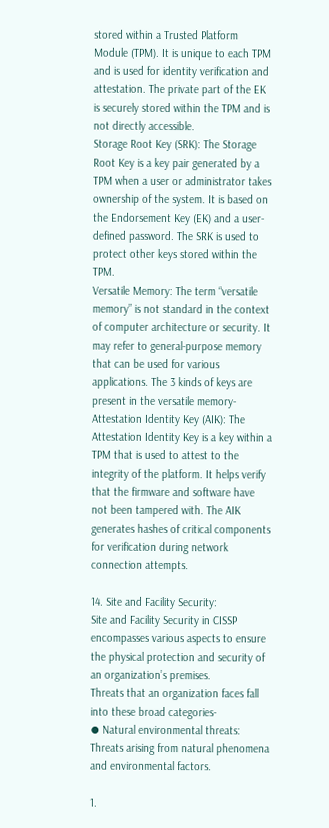stored within a Trusted Platform Module (TPM). It is unique to each TPM and is used for identity verification and attestation. The private part of the EK is securely stored within the TPM and is not directly accessible.
Storage Root Key (SRK): The Storage Root Key is a key pair generated by a TPM when a user or administrator takes ownership of the system. It is based on the Endorsement Key (EK) and a user-defined password. The SRK is used to protect other keys stored within the TPM.
Versatile Memory: The term “versatile memory” is not standard in the context of computer architecture or security. It may refer to general-purpose memory that can be used for various applications. The 3 kinds of keys are present in the versatile memory-
Attestation Identity Key (AIK): The Attestation Identity Key is a key within a TPM that is used to attest to the integrity of the platform. It helps verify that the firmware and software have not been tampered with. The AIK generates hashes of critical components for verification during network connection attempts.

14. Site and Facility Security:
Site and Facility Security in CISSP encompasses various aspects to ensure the physical protection and security of an organization’s premises.
Threats that an organization faces fall into these broad categories-
⦁ Natural environmental threats: Threats arising from natural phenomena and environmental factors.

1.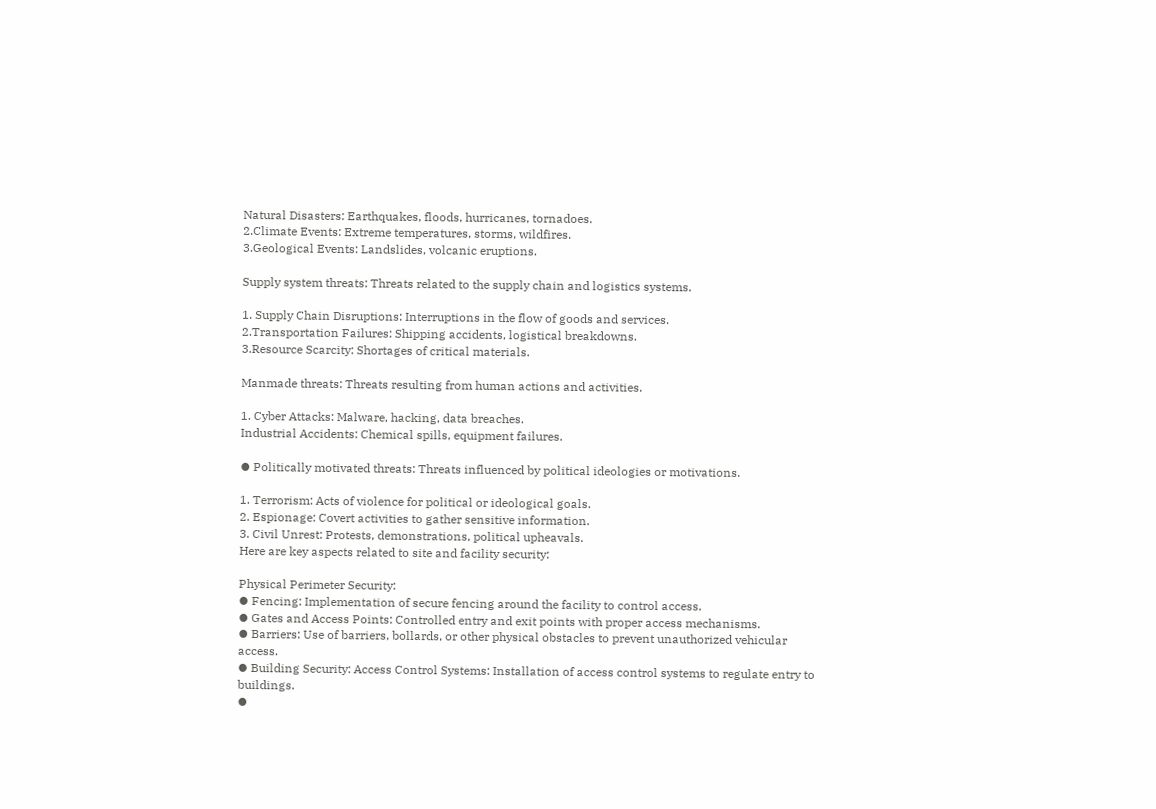Natural Disasters: Earthquakes, floods, hurricanes, tornadoes.
2.Climate Events: Extreme temperatures, storms, wildfires.
3.Geological Events: Landslides, volcanic eruptions.

Supply system threats: Threats related to the supply chain and logistics systems.

1. Supply Chain Disruptions: Interruptions in the flow of goods and services.
2.Transportation Failures: Shipping accidents, logistical breakdowns.
3.Resource Scarcity: Shortages of critical materials.

Manmade threats: Threats resulting from human actions and activities.

1. Cyber Attacks: Malware, hacking, data breaches.
Industrial Accidents: Chemical spills, equipment failures.

⦁ Politically motivated threats: Threats influenced by political ideologies or motivations.

1. Terrorism: Acts of violence for political or ideological goals.
2. Espionage: Covert activities to gather sensitive information.
3. Civil Unrest: Protests, demonstrations, political upheavals.
Here are key aspects related to site and facility security:

Physical Perimeter Security:
⦁ Fencing: Implementation of secure fencing around the facility to control access.
⦁ Gates and Access Points: Controlled entry and exit points with proper access mechanisms.
⦁ Barriers: Use of barriers, bollards, or other physical obstacles to prevent unauthorized vehicular access.
⦁ Building Security: Access Control Systems: Installation of access control systems to regulate entry to buildings.
⦁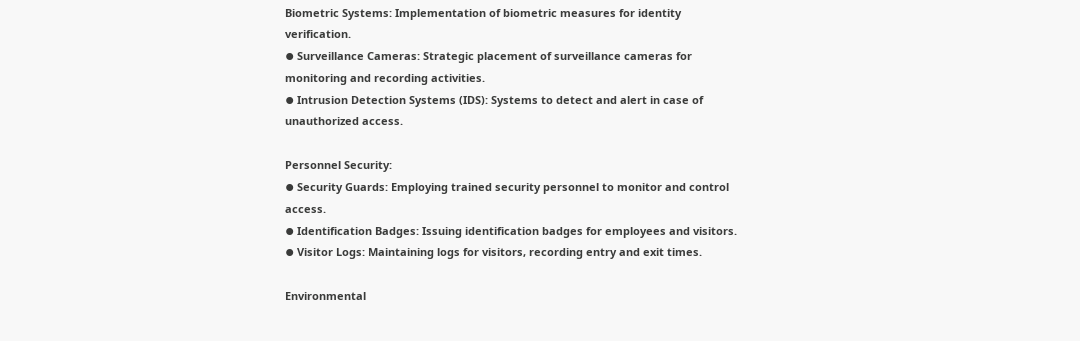Biometric Systems: Implementation of biometric measures for identity verification.
⦁ Surveillance Cameras: Strategic placement of surveillance cameras for monitoring and recording activities.
⦁ Intrusion Detection Systems (IDS): Systems to detect and alert in case of unauthorized access.

Personnel Security:
⦁ Security Guards: Employing trained security personnel to monitor and control access.
⦁ Identification Badges: Issuing identification badges for employees and visitors.
⦁ Visitor Logs: Maintaining logs for visitors, recording entry and exit times.

Environmental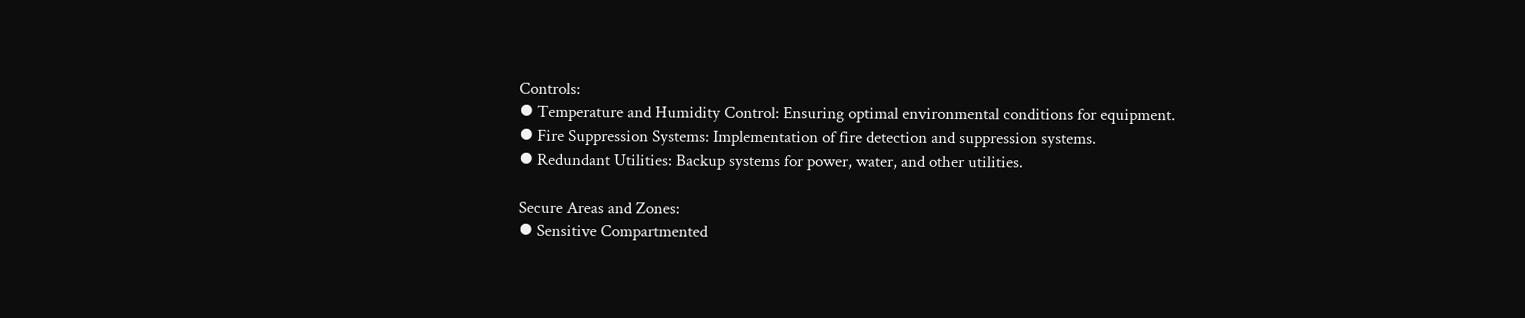Controls:
⦁ Temperature and Humidity Control: Ensuring optimal environmental conditions for equipment.
⦁ Fire Suppression Systems: Implementation of fire detection and suppression systems.
⦁ Redundant Utilities: Backup systems for power, water, and other utilities.

Secure Areas and Zones:
⦁ Sensitive Compartmented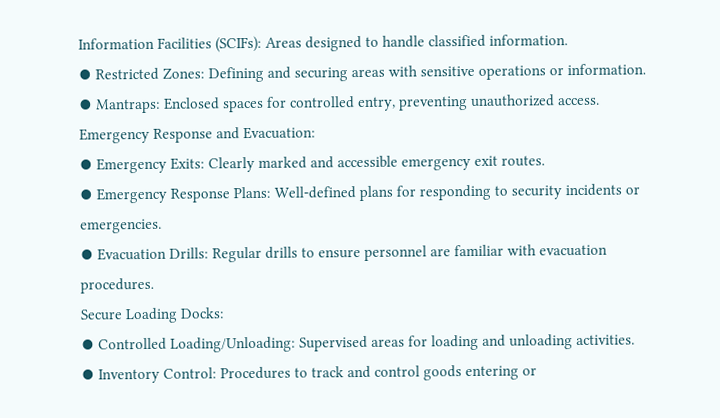Information Facilities (SCIFs): Areas designed to handle classified information.
⦁ Restricted Zones: Defining and securing areas with sensitive operations or information.
⦁ Mantraps: Enclosed spaces for controlled entry, preventing unauthorized access.
Emergency Response and Evacuation:
⦁ Emergency Exits: Clearly marked and accessible emergency exit routes.
⦁ Emergency Response Plans: Well-defined plans for responding to security incidents or emergencies.
⦁ Evacuation Drills: Regular drills to ensure personnel are familiar with evacuation procedures.
Secure Loading Docks:
⦁ Controlled Loading/Unloading: Supervised areas for loading and unloading activities.
⦁ Inventory Control: Procedures to track and control goods entering or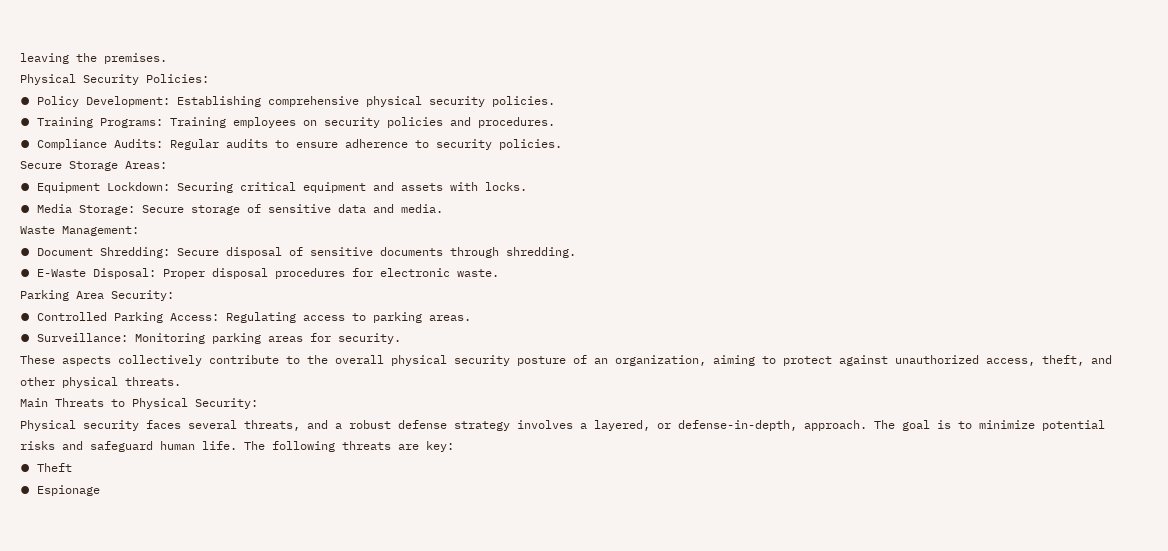leaving the premises.
Physical Security Policies:
⦁ Policy Development: Establishing comprehensive physical security policies.
⦁ Training Programs: Training employees on security policies and procedures.
⦁ Compliance Audits: Regular audits to ensure adherence to security policies.
Secure Storage Areas:
⦁ Equipment Lockdown: Securing critical equipment and assets with locks.
⦁ Media Storage: Secure storage of sensitive data and media.
Waste Management:
⦁ Document Shredding: Secure disposal of sensitive documents through shredding.
⦁ E-Waste Disposal: Proper disposal procedures for electronic waste.
Parking Area Security:
⦁ Controlled Parking Access: Regulating access to parking areas.
⦁ Surveillance: Monitoring parking areas for security.
These aspects collectively contribute to the overall physical security posture of an organization, aiming to protect against unauthorized access, theft, and other physical threats.
Main Threats to Physical Security:
Physical security faces several threats, and a robust defense strategy involves a layered, or defense-in-depth, approach. The goal is to minimize potential risks and safeguard human life. The following threats are key:
⦁ Theft
⦁ Espionage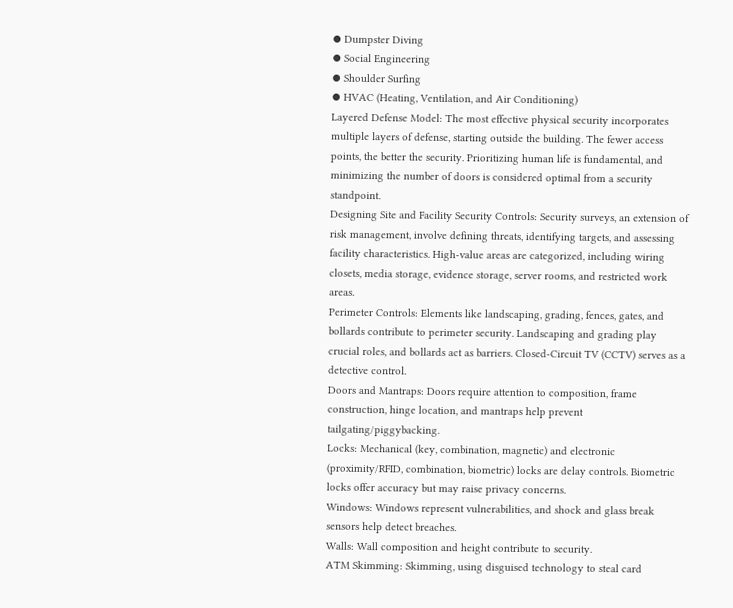⦁ Dumpster Diving
⦁ Social Engineering
⦁ Shoulder Surfing
⦁ HVAC (Heating, Ventilation, and Air Conditioning)
Layered Defense Model: The most effective physical security incorporates multiple layers of defense, starting outside the building. The fewer access points, the better the security. Prioritizing human life is fundamental, and minimizing the number of doors is considered optimal from a security standpoint.
Designing Site and Facility Security Controls: Security surveys, an extension of risk management, involve defining threats, identifying targets, and assessing facility characteristics. High-value areas are categorized, including wiring closets, media storage, evidence storage, server rooms, and restricted work areas.
Perimeter Controls: Elements like landscaping, grading, fences, gates, and bollards contribute to perimeter security. Landscaping and grading play crucial roles, and bollards act as barriers. Closed-Circuit TV (CCTV) serves as a detective control.
Doors and Mantraps: Doors require attention to composition, frame construction, hinge location, and mantraps help prevent tailgating/piggybacking.
Locks: Mechanical (key, combination, magnetic) and electronic (proximity/RFID, combination, biometric) locks are delay controls. Biometric locks offer accuracy but may raise privacy concerns.
Windows: Windows represent vulnerabilities, and shock and glass break sensors help detect breaches.
Walls: Wall composition and height contribute to security.
ATM Skimming: Skimming, using disguised technology to steal card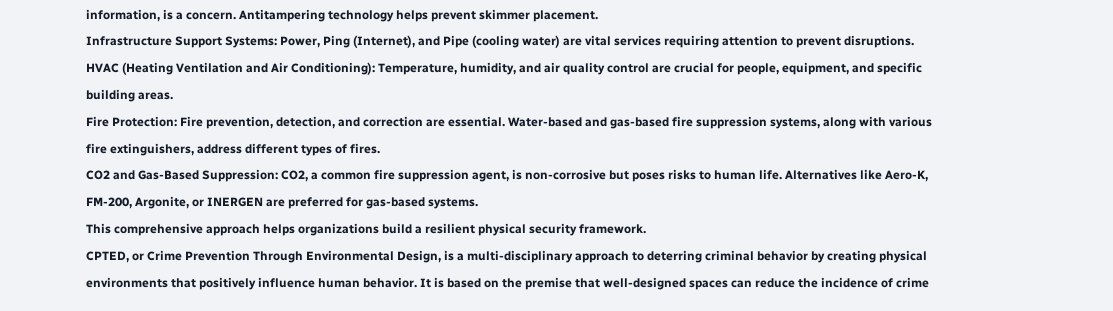information, is a concern. Antitampering technology helps prevent skimmer placement.
Infrastructure Support Systems: Power, Ping (Internet), and Pipe (cooling water) are vital services requiring attention to prevent disruptions.
HVAC (Heating Ventilation and Air Conditioning): Temperature, humidity, and air quality control are crucial for people, equipment, and specific building areas.
Fire Protection: Fire prevention, detection, and correction are essential. Water-based and gas-based fire suppression systems, along with various fire extinguishers, address different types of fires.
CO2 and Gas-Based Suppression: CO2, a common fire suppression agent, is non-corrosive but poses risks to human life. Alternatives like Aero-K, FM-200, Argonite, or INERGEN are preferred for gas-based systems.
This comprehensive approach helps organizations build a resilient physical security framework.
CPTED, or Crime Prevention Through Environmental Design, is a multi-disciplinary approach to deterring criminal behavior by creating physical environments that positively influence human behavior. It is based on the premise that well-designed spaces can reduce the incidence of crime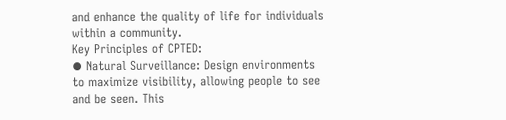and enhance the quality of life for individuals within a community.
Key Principles of CPTED:
⦁ Natural Surveillance: Design environments to maximize visibility, allowing people to see and be seen. This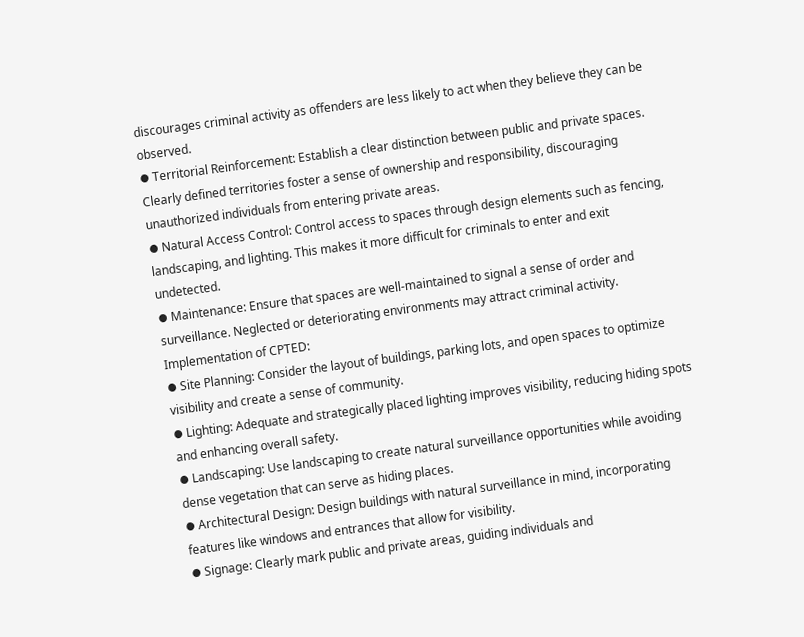discourages criminal activity as offenders are less likely to act when they believe they can be observed.
⦁ Territorial Reinforcement: Establish a clear distinction between public and private spaces. Clearly defined territories foster a sense of ownership and responsibility, discouraging unauthorized individuals from entering private areas.
⦁ Natural Access Control: Control access to spaces through design elements such as fencing, landscaping, and lighting. This makes it more difficult for criminals to enter and exit undetected.
⦁ Maintenance: Ensure that spaces are well-maintained to signal a sense of order and surveillance. Neglected or deteriorating environments may attract criminal activity.
Implementation of CPTED:
⦁ Site Planning: Consider the layout of buildings, parking lots, and open spaces to optimize visibility and create a sense of community.
⦁ Lighting: Adequate and strategically placed lighting improves visibility, reducing hiding spots and enhancing overall safety.
⦁ Landscaping: Use landscaping to create natural surveillance opportunities while avoiding dense vegetation that can serve as hiding places.
⦁ Architectural Design: Design buildings with natural surveillance in mind, incorporating features like windows and entrances that allow for visibility.
⦁ Signage: Clearly mark public and private areas, guiding individuals and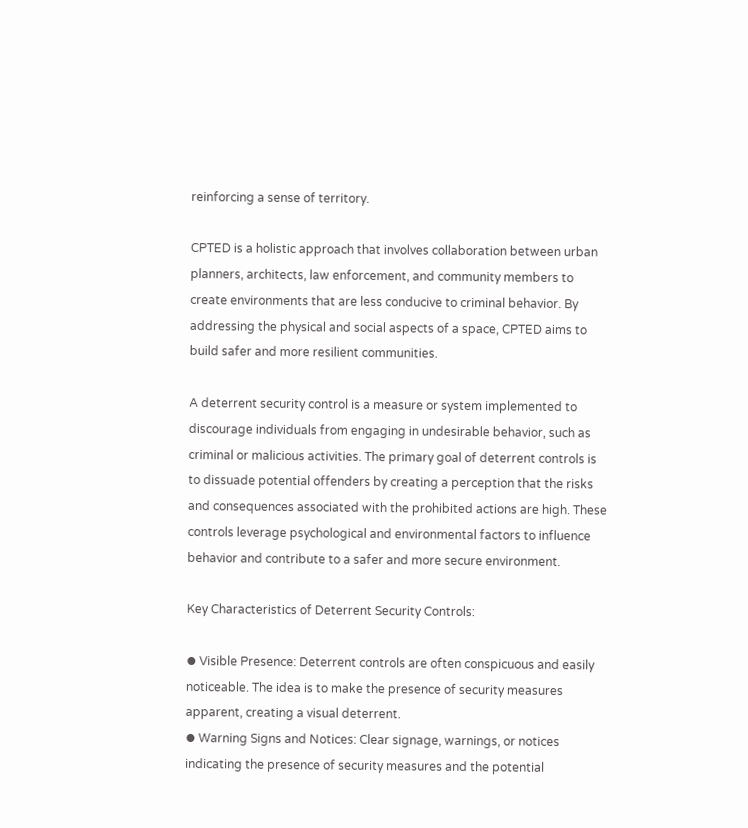reinforcing a sense of territory.

CPTED is a holistic approach that involves collaboration between urban planners, architects, law enforcement, and community members to create environments that are less conducive to criminal behavior. By addressing the physical and social aspects of a space, CPTED aims to build safer and more resilient communities.

A deterrent security control is a measure or system implemented to discourage individuals from engaging in undesirable behavior, such as criminal or malicious activities. The primary goal of deterrent controls is to dissuade potential offenders by creating a perception that the risks and consequences associated with the prohibited actions are high. These controls leverage psychological and environmental factors to influence behavior and contribute to a safer and more secure environment.

Key Characteristics of Deterrent Security Controls:

⦁ Visible Presence: Deterrent controls are often conspicuous and easily noticeable. The idea is to make the presence of security measures apparent, creating a visual deterrent.
⦁ Warning Signs and Notices: Clear signage, warnings, or notices indicating the presence of security measures and the potential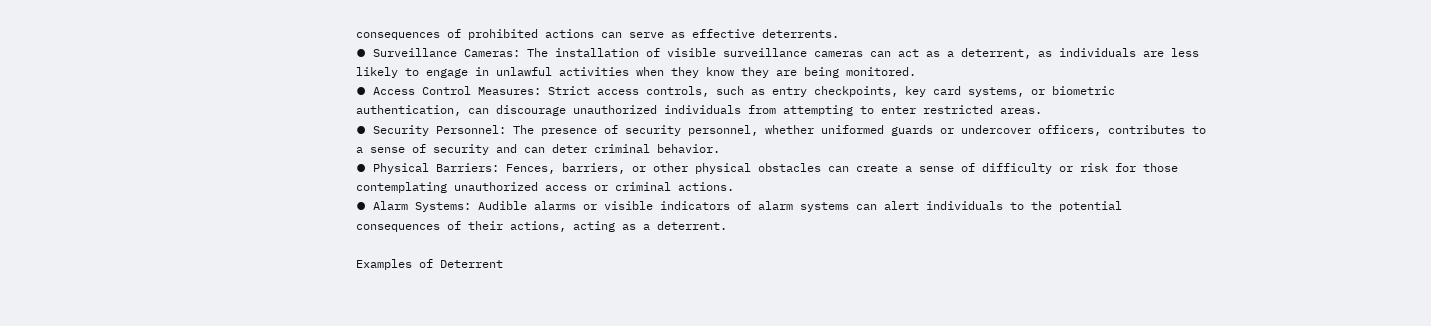consequences of prohibited actions can serve as effective deterrents.
⦁ Surveillance Cameras: The installation of visible surveillance cameras can act as a deterrent, as individuals are less likely to engage in unlawful activities when they know they are being monitored.
⦁ Access Control Measures: Strict access controls, such as entry checkpoints, key card systems, or biometric authentication, can discourage unauthorized individuals from attempting to enter restricted areas.
⦁ Security Personnel: The presence of security personnel, whether uniformed guards or undercover officers, contributes to a sense of security and can deter criminal behavior.
⦁ Physical Barriers: Fences, barriers, or other physical obstacles can create a sense of difficulty or risk for those contemplating unauthorized access or criminal actions.
⦁ Alarm Systems: Audible alarms or visible indicators of alarm systems can alert individuals to the potential consequences of their actions, acting as a deterrent.

Examples of Deterrent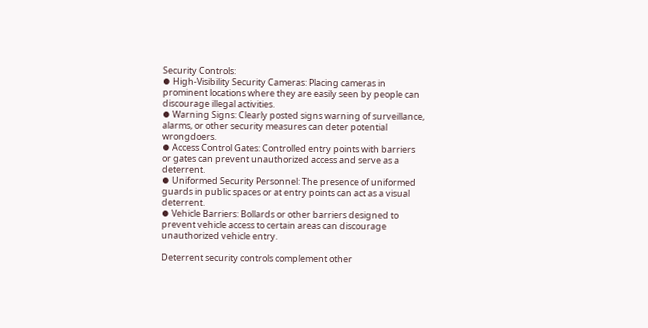Security Controls:
⦁ High-Visibility Security Cameras: Placing cameras in prominent locations where they are easily seen by people can discourage illegal activities.
⦁ Warning Signs: Clearly posted signs warning of surveillance, alarms, or other security measures can deter potential wrongdoers.
⦁ Access Control Gates: Controlled entry points with barriers or gates can prevent unauthorized access and serve as a deterrent.
⦁ Uniformed Security Personnel: The presence of uniformed guards in public spaces or at entry points can act as a visual deterrent.
⦁ Vehicle Barriers: Bollards or other barriers designed to prevent vehicle access to certain areas can discourage unauthorized vehicle entry.

Deterrent security controls complement other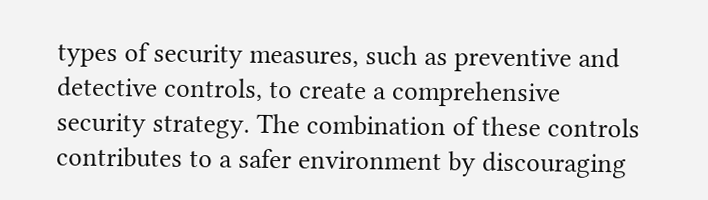types of security measures, such as preventive and detective controls, to create a comprehensive security strategy. The combination of these controls contributes to a safer environment by discouraging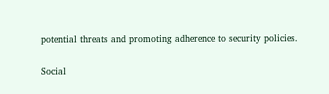potential threats and promoting adherence to security policies.

Social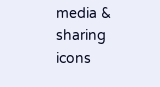media & sharing icons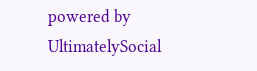powered by UltimatelySocial